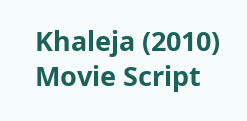Khaleja (2010) Movie Script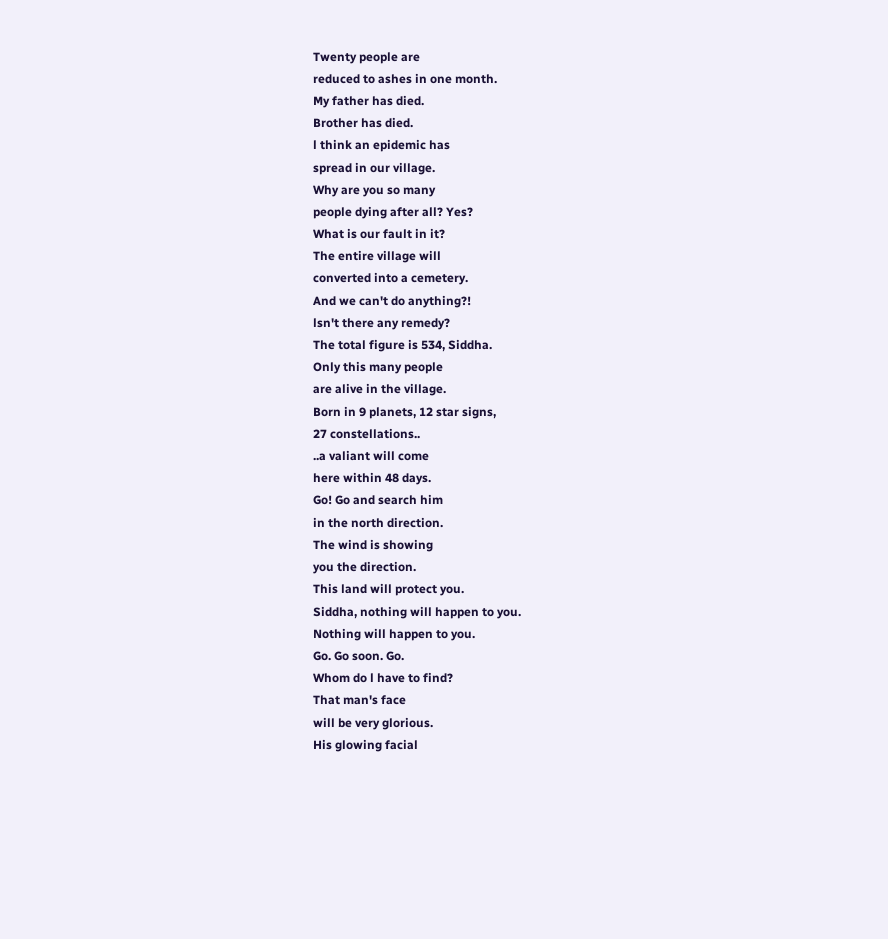Twenty people are
reduced to ashes in one month.
My father has died.
Brother has died.
l think an epidemic has
spread in our village.
Why are you so many
people dying after all? Yes?
What is our fault in it?
The entire village will
converted into a cemetery.
And we can't do anything?!
lsn't there any remedy?
The total figure is 534, Siddha.
Only this many people
are alive in the village.
Born in 9 planets, 12 star signs,
27 constellations..
..a valiant will come
here within 48 days.
Go! Go and search him
in the north direction.
The wind is showing
you the direction.
This land will protect you.
Siddha, nothing will happen to you.
Nothing will happen to you.
Go. Go soon. Go.
Whom do l have to find?
That man's face
will be very glorious.
His glowing facial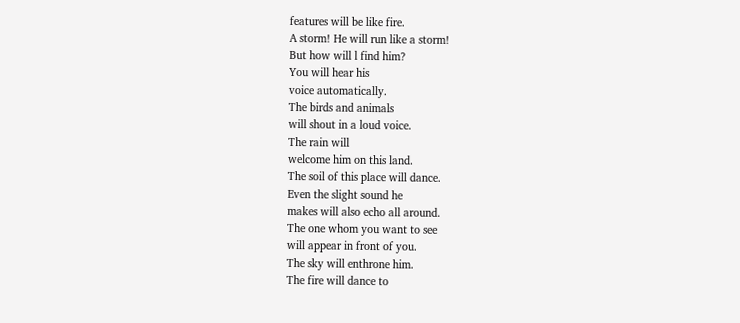features will be like fire.
A storm! He will run like a storm!
But how will l find him?
You will hear his
voice automatically.
The birds and animals
will shout in a loud voice.
The rain will
welcome him on this land.
The soil of this place will dance.
Even the slight sound he
makes will also echo all around.
The one whom you want to see
will appear in front of you.
The sky will enthrone him.
The fire will dance to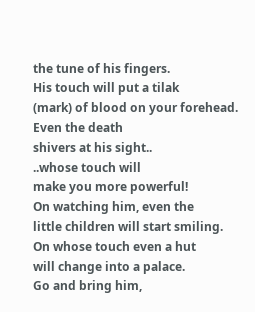the tune of his fingers.
His touch will put a tilak
(mark) of blood on your forehead.
Even the death
shivers at his sight..
..whose touch will
make you more powerful!
On watching him, even the
little children will start smiling.
On whose touch even a hut
will change into a palace.
Go and bring him,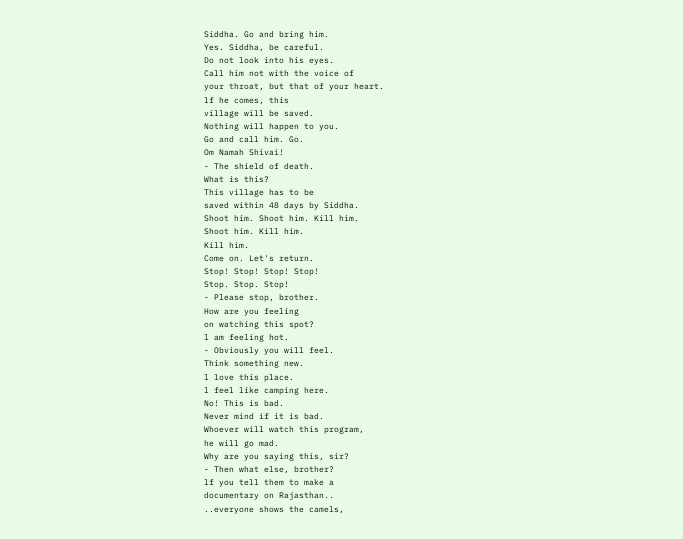Siddha. Go and bring him.
Yes. Siddha, be careful.
Do not look into his eyes.
Call him not with the voice of
your throat, but that of your heart.
lf he comes, this
village will be saved.
Nothing will happen to you.
Go and call him. Go.
Om Namah Shivai!
- The shield of death.
What is this?
This village has to be
saved within 48 days by Siddha.
Shoot him. Shoot him. Kill him.
Shoot him. Kill him.
Kill him.
Come on. Let's return.
Stop! Stop! Stop! Stop!
Stop. Stop. Stop!
- Please stop, brother.
How are you feeling
on watching this spot?
l am feeling hot.
- Obviously you will feel.
Think something new.
l love this place.
l feel like camping here.
No! This is bad.
Never mind if it is bad.
Whoever will watch this program,
he will go mad.
Why are you saying this, sir?
- Then what else, brother?
lf you tell them to make a
documentary on Rajasthan..
..everyone shows the camels,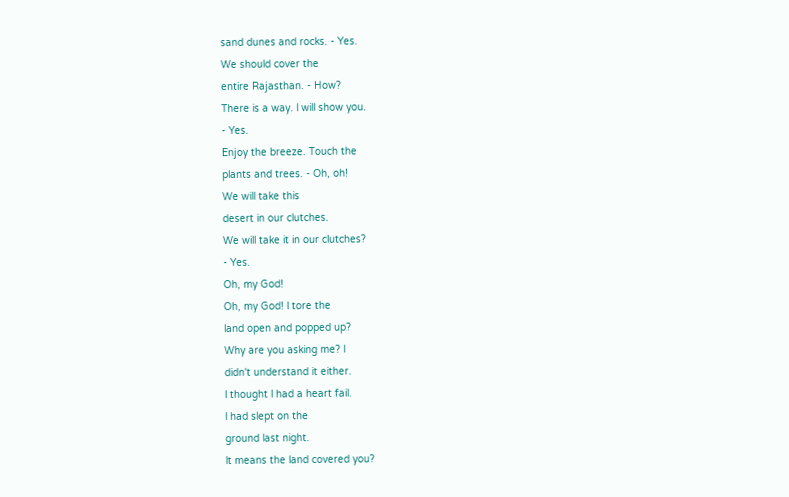sand dunes and rocks. - Yes.
We should cover the
entire Rajasthan. - How?
There is a way. l will show you.
- Yes.
Enjoy the breeze. Touch the
plants and trees. - Oh, oh!
We will take this
desert in our clutches.
We will take it in our clutches?
- Yes.
Oh, my God!
Oh, my God! l tore the
land open and popped up?
Why are you asking me? l
didn't understand it either.
l thought l had a heart fail.
l had slept on the
ground last night.
lt means the land covered you?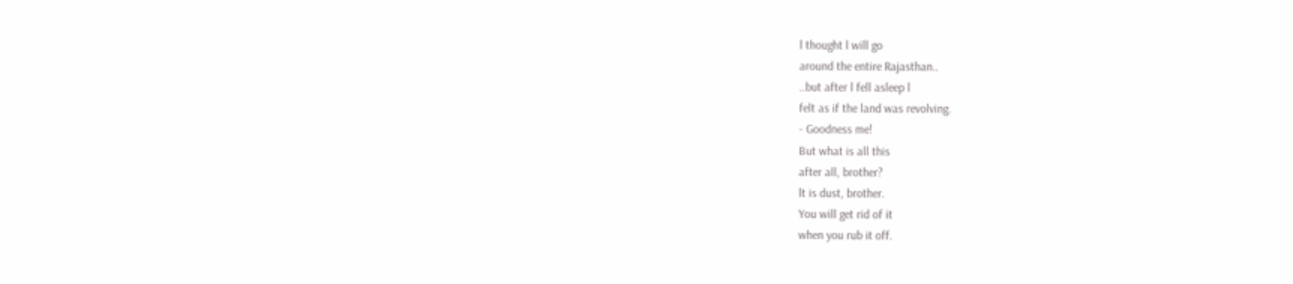l thought l will go
around the entire Rajasthan..
..but after l fell asleep l
felt as if the land was revolving.
- Goodness me!
But what is all this
after all, brother?
lt is dust, brother.
You will get rid of it
when you rub it off.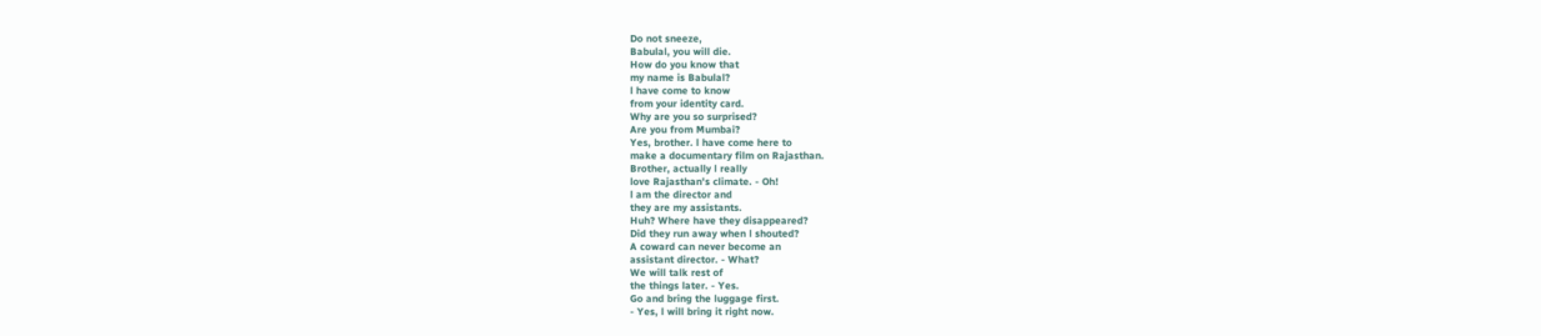Do not sneeze,
Babulal, you will die.
How do you know that
my name is Babulal?
l have come to know
from your identity card.
Why are you so surprised?
Are you from Mumbai?
Yes, brother. l have come here to
make a documentary film on Rajasthan.
Brother, actually l really
love Rajasthan's climate. - Oh!
l am the director and
they are my assistants.
Huh? Where have they disappeared?
Did they run away when l shouted?
A coward can never become an
assistant director. - What?
We will talk rest of
the things later. - Yes.
Go and bring the luggage first.
- Yes, l will bring it right now.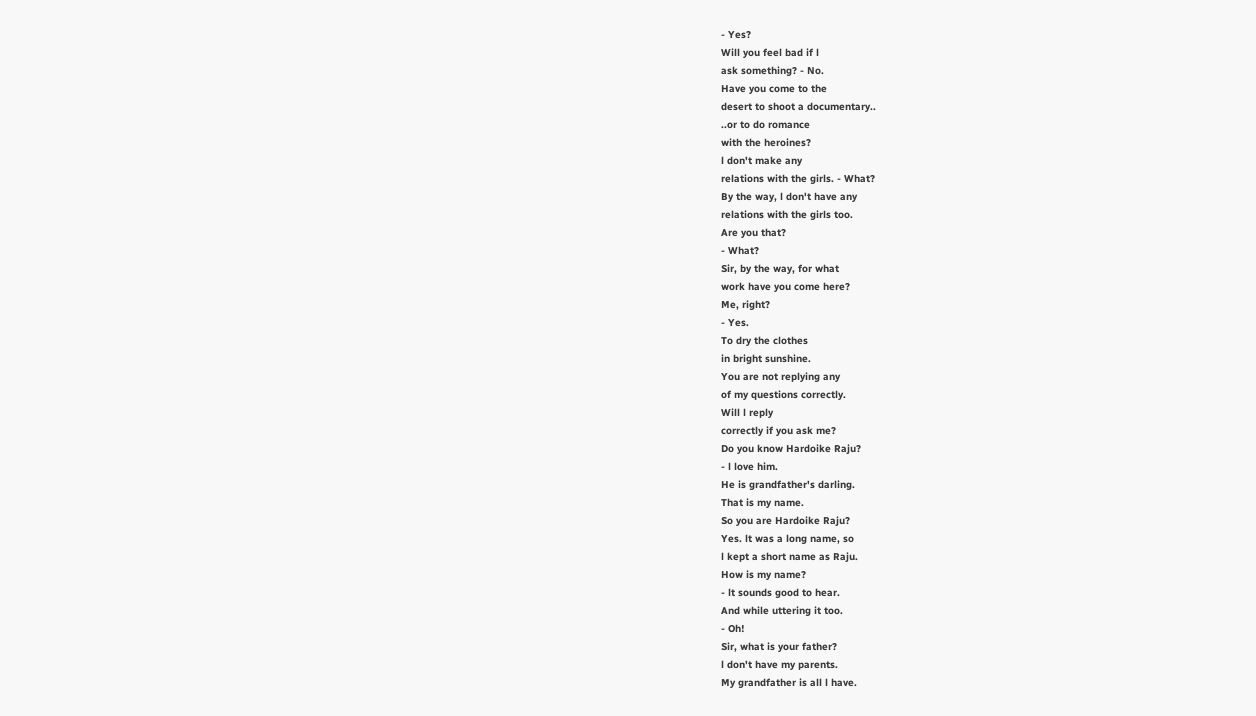- Yes?
Will you feel bad if l
ask something? - No.
Have you come to the
desert to shoot a documentary..
..or to do romance
with the heroines?
l don't make any
relations with the girls. - What?
By the way, l don't have any
relations with the girls too.
Are you that?
- What?
Sir, by the way, for what
work have you come here?
Me, right?
- Yes.
To dry the clothes
in bright sunshine.
You are not replying any
of my questions correctly.
Will l reply
correctly if you ask me?
Do you know Hardoike Raju?
- l love him.
He is grandfather's darling.
That is my name.
So you are Hardoike Raju?
Yes. lt was a long name, so
l kept a short name as Raju.
How is my name?
- lt sounds good to hear.
And while uttering it too.
- Oh!
Sir, what is your father?
l don't have my parents.
My grandfather is all l have.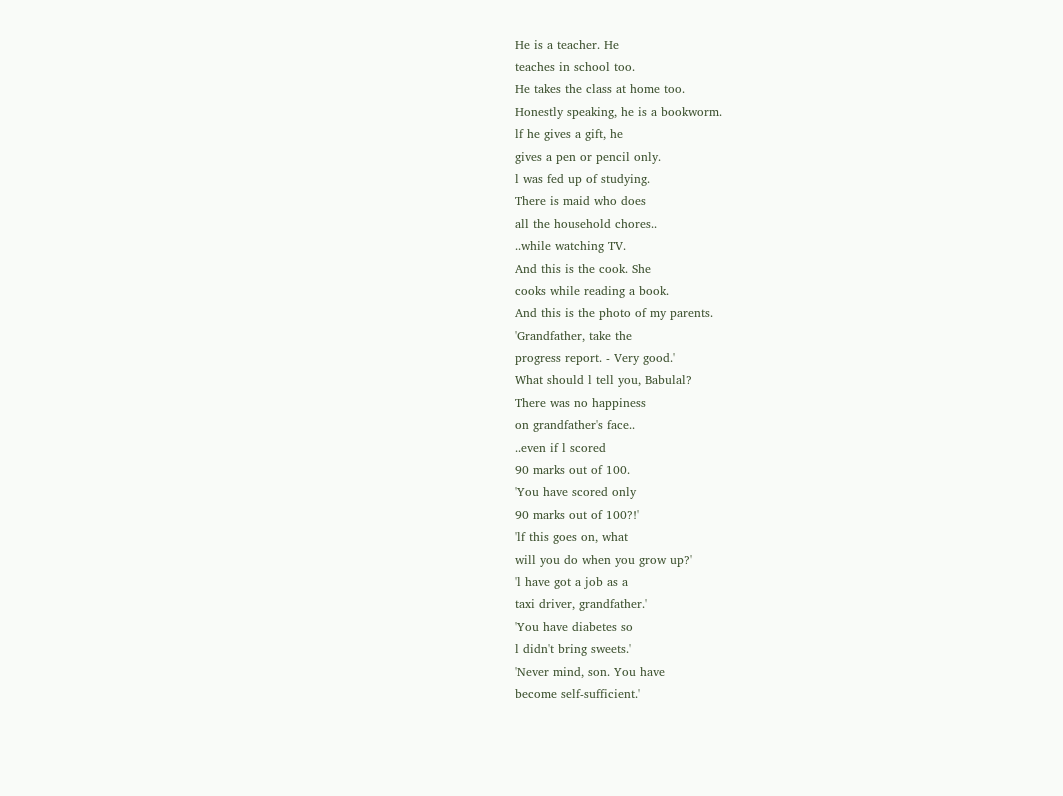He is a teacher. He
teaches in school too.
He takes the class at home too.
Honestly speaking, he is a bookworm.
lf he gives a gift, he
gives a pen or pencil only.
l was fed up of studying.
There is maid who does
all the household chores..
..while watching TV.
And this is the cook. She
cooks while reading a book.
And this is the photo of my parents.
'Grandfather, take the
progress report. - Very good.'
What should l tell you, Babulal?
There was no happiness
on grandfather's face..
..even if l scored
90 marks out of 100.
'You have scored only
90 marks out of 100?!'
'lf this goes on, what
will you do when you grow up?'
'l have got a job as a
taxi driver, grandfather.'
'You have diabetes so
l didn't bring sweets.'
'Never mind, son. You have
become self-sufficient.'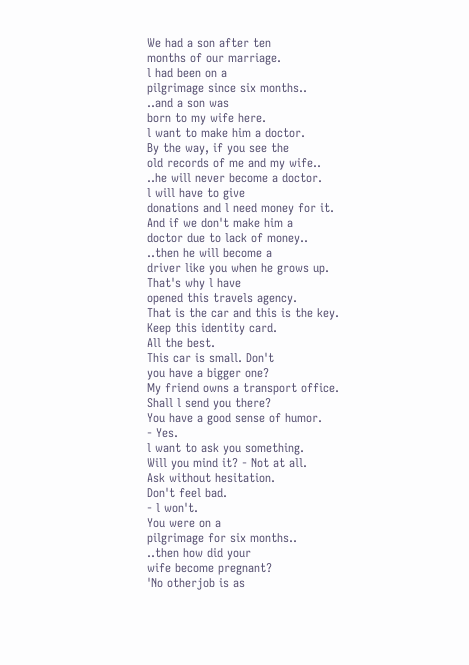We had a son after ten
months of our marriage.
l had been on a
pilgrimage since six months..
..and a son was
born to my wife here.
l want to make him a doctor.
By the way, if you see the
old records of me and my wife..
..he will never become a doctor.
l will have to give
donations and l need money for it.
And if we don't make him a
doctor due to lack of money..
..then he will become a
driver like you when he grows up.
That's why l have
opened this travels agency.
That is the car and this is the key.
Keep this identity card.
All the best.
This car is small. Don't
you have a bigger one?
My friend owns a transport office.
Shall l send you there?
You have a good sense of humor.
- Yes.
l want to ask you something.
Will you mind it? - Not at all.
Ask without hesitation.
Don't feel bad.
- l won't.
You were on a
pilgrimage for six months..
..then how did your
wife become pregnant?
'No otherjob is as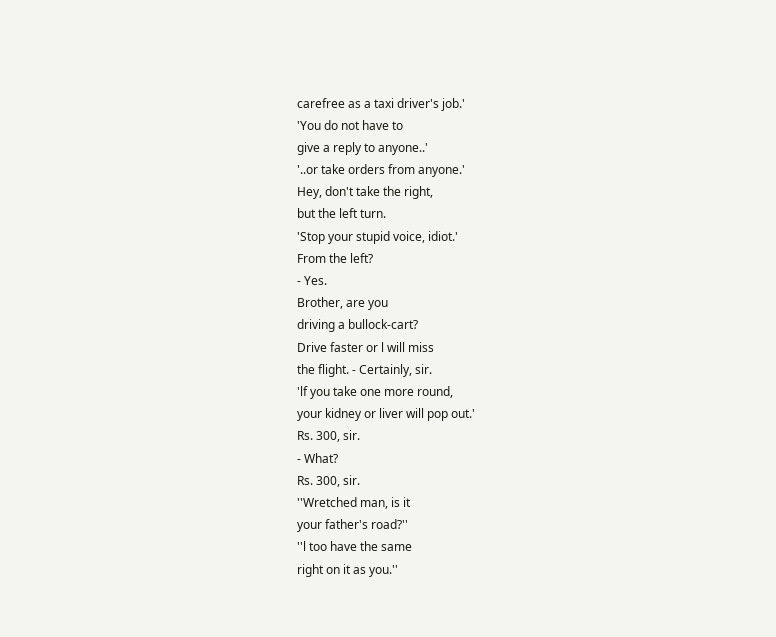carefree as a taxi driver's job.'
'You do not have to
give a reply to anyone..'
'..or take orders from anyone.'
Hey, don't take the right,
but the left turn.
'Stop your stupid voice, idiot.'
From the left?
- Yes.
Brother, are you
driving a bullock-cart?
Drive faster or l will miss
the flight. - Certainly, sir.
'lf you take one more round,
your kidney or liver will pop out.'
Rs. 300, sir.
- What?
Rs. 300, sir.
''Wretched man, is it
your father's road?''
''l too have the same
right on it as you.''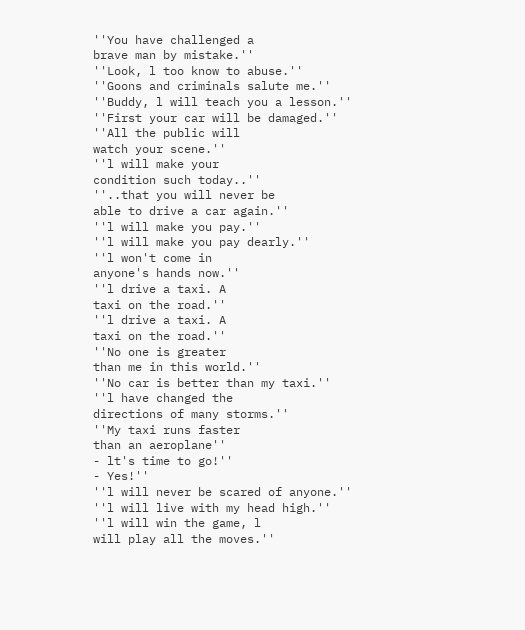''You have challenged a
brave man by mistake.''
''Look, l too know to abuse.''
''Goons and criminals salute me.''
''Buddy, l will teach you a lesson.''
''First your car will be damaged.''
''All the public will
watch your scene.''
''l will make your
condition such today..''
''..that you will never be
able to drive a car again.''
''l will make you pay.''
''l will make you pay dearly.''
''l won't come in
anyone's hands now.''
''l drive a taxi. A
taxi on the road.''
''l drive a taxi. A
taxi on the road.''
''No one is greater
than me in this world.''
''No car is better than my taxi.''
''l have changed the
directions of many storms.''
''My taxi runs faster
than an aeroplane''
- lt's time to go!''
- Yes!''
''l will never be scared of anyone.''
''l will live with my head high.''
''l will win the game, l
will play all the moves.''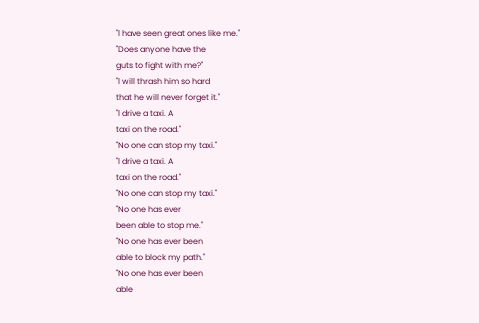''l have seen great ones like me.''
''Does anyone have the
guts to fight with me?''
''l will thrash him so hard
that he will never forget it.''
''l drive a taxi. A
taxi on the road.''
''No one can stop my taxi.''
''l drive a taxi. A
taxi on the road.''
''No one can stop my taxi.''
''No one has ever
been able to stop me.''
''No one has ever been
able to block my path.''
''No one has ever been
able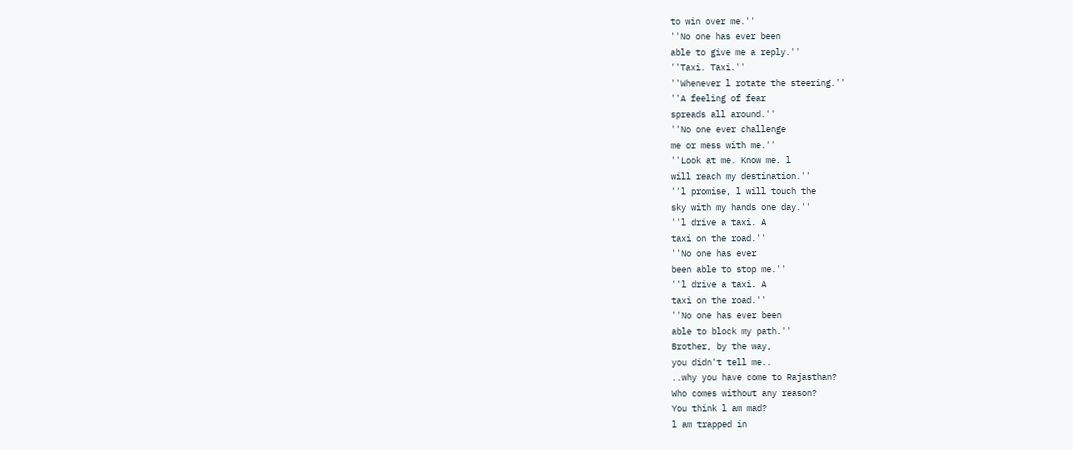to win over me.''
''No one has ever been
able to give me a reply.''
''Taxi. Taxi.''
''Whenever l rotate the steering.''
''A feeling of fear
spreads all around.''
''No one ever challenge
me or mess with me.''
''Look at me. Know me. l
will reach my destination.''
''l promise, l will touch the
sky with my hands one day.''
''l drive a taxi. A
taxi on the road.''
''No one has ever
been able to stop me.''
''l drive a taxi. A
taxi on the road.''
''No one has ever been
able to block my path.''
Brother, by the way,
you didn't tell me..
..why you have come to Rajasthan?
Who comes without any reason?
You think l am mad?
l am trapped in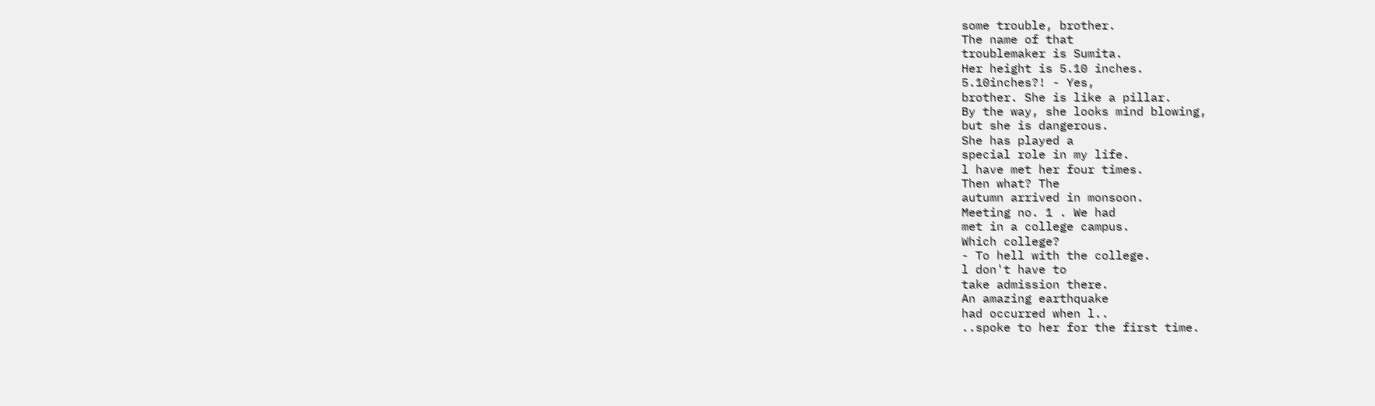some trouble, brother.
The name of that
troublemaker is Sumita.
Her height is 5.10 inches.
5.10inches?! - Yes,
brother. She is like a pillar.
By the way, she looks mind blowing,
but she is dangerous.
She has played a
special role in my life.
l have met her four times.
Then what? The
autumn arrived in monsoon.
Meeting no. 1 . We had
met in a college campus.
Which college?
- To hell with the college.
l don't have to
take admission there.
An amazing earthquake
had occurred when l..
..spoke to her for the first time.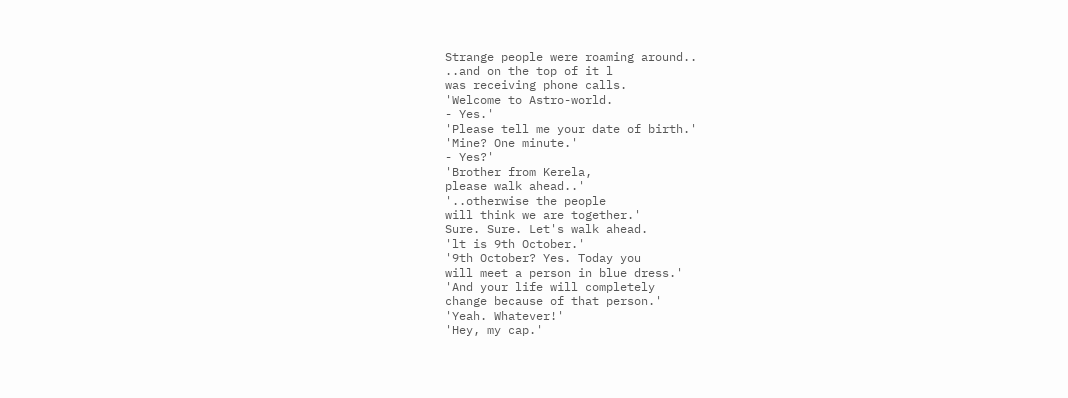Strange people were roaming around..
..and on the top of it l
was receiving phone calls.
'Welcome to Astro-world.
- Yes.'
'Please tell me your date of birth.'
'Mine? One minute.'
- Yes?'
'Brother from Kerela,
please walk ahead..'
'..otherwise the people
will think we are together.'
Sure. Sure. Let's walk ahead.
'lt is 9th October.'
'9th October? Yes. Today you
will meet a person in blue dress.'
'And your life will completely
change because of that person.'
'Yeah. Whatever!'
'Hey, my cap.'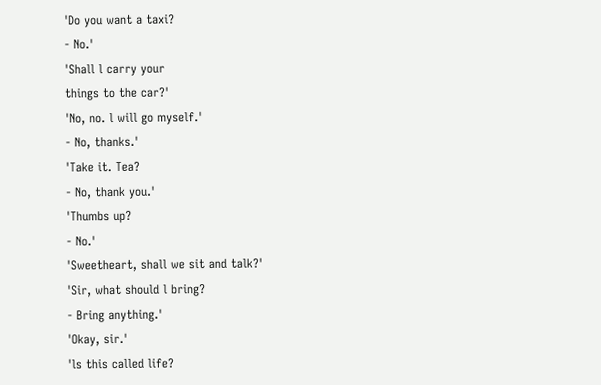'Do you want a taxi?
- No.'
'Shall l carry your
things to the car?'
'No, no. l will go myself.'
- No, thanks.'
'Take it. Tea?
- No, thank you.'
'Thumbs up?
- No.'
'Sweetheart, shall we sit and talk?'
'Sir, what should l bring?
- Bring anything.'
'Okay, sir.'
'ls this called life?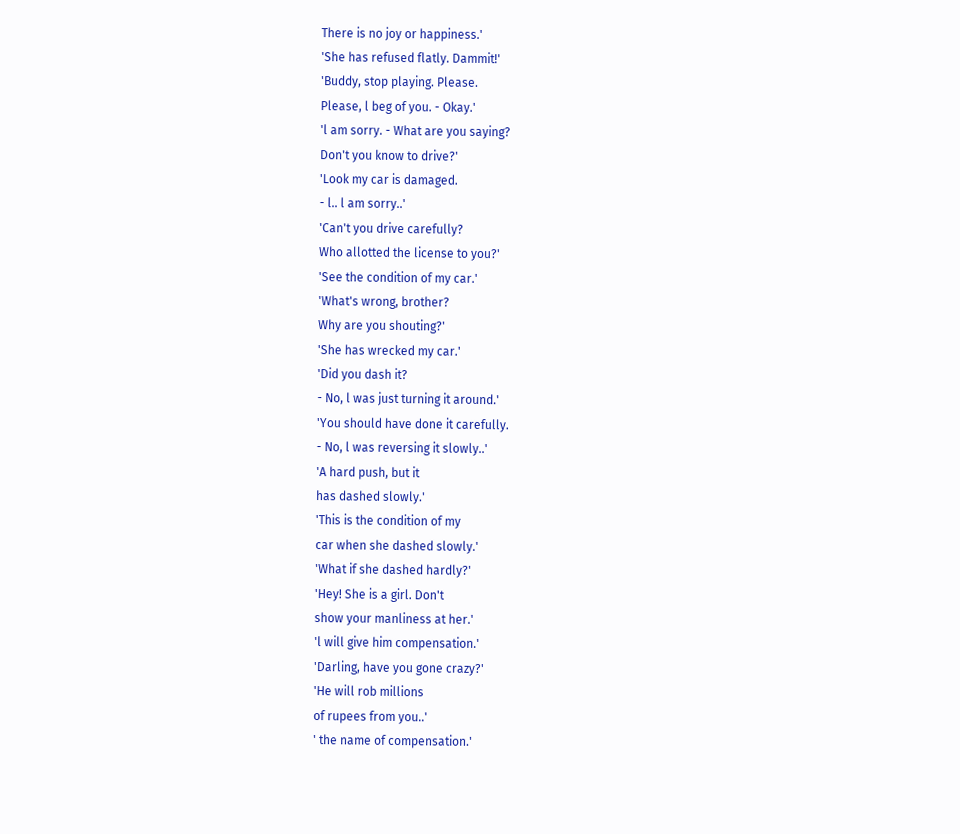There is no joy or happiness.'
'She has refused flatly. Dammit!'
'Buddy, stop playing. Please.
Please, l beg of you. - Okay.'
'l am sorry. - What are you saying?
Don't you know to drive?'
'Look my car is damaged.
- l.. l am sorry..'
'Can't you drive carefully?
Who allotted the license to you?'
'See the condition of my car.'
'What's wrong, brother?
Why are you shouting?'
'She has wrecked my car.'
'Did you dash it?
- No, l was just turning it around.'
'You should have done it carefully.
- No, l was reversing it slowly..'
'A hard push, but it
has dashed slowly.'
'This is the condition of my
car when she dashed slowly.'
'What if she dashed hardly?'
'Hey! She is a girl. Don't
show your manliness at her.'
'l will give him compensation.'
'Darling, have you gone crazy?'
'He will rob millions
of rupees from you..'
' the name of compensation.'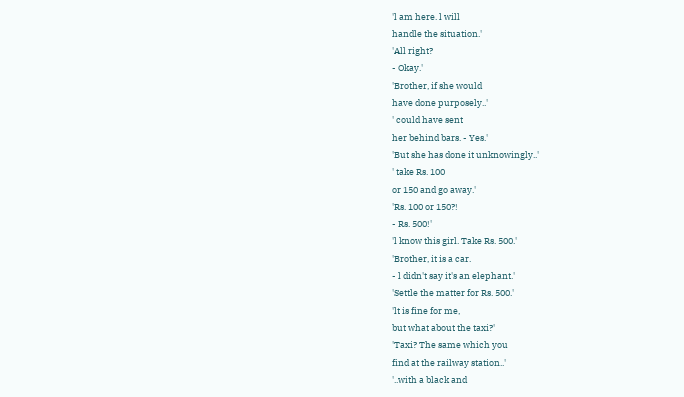'l am here. l will
handle the situation.'
'All right?
- Okay.'
'Brother, if she would
have done purposely..'
' could have sent
her behind bars. - Yes.'
'But she has done it unknowingly..'
' take Rs. 100
or 150 and go away.'
'Rs. 100 or 150?!
- Rs. 500!'
'l know this girl. Take Rs. 500.'
'Brother, it is a car.
- l didn't say it's an elephant.'
'Settle the matter for Rs. 500.'
'lt is fine for me,
but what about the taxi?'
'Taxi? The same which you
find at the railway station..'
'..with a black and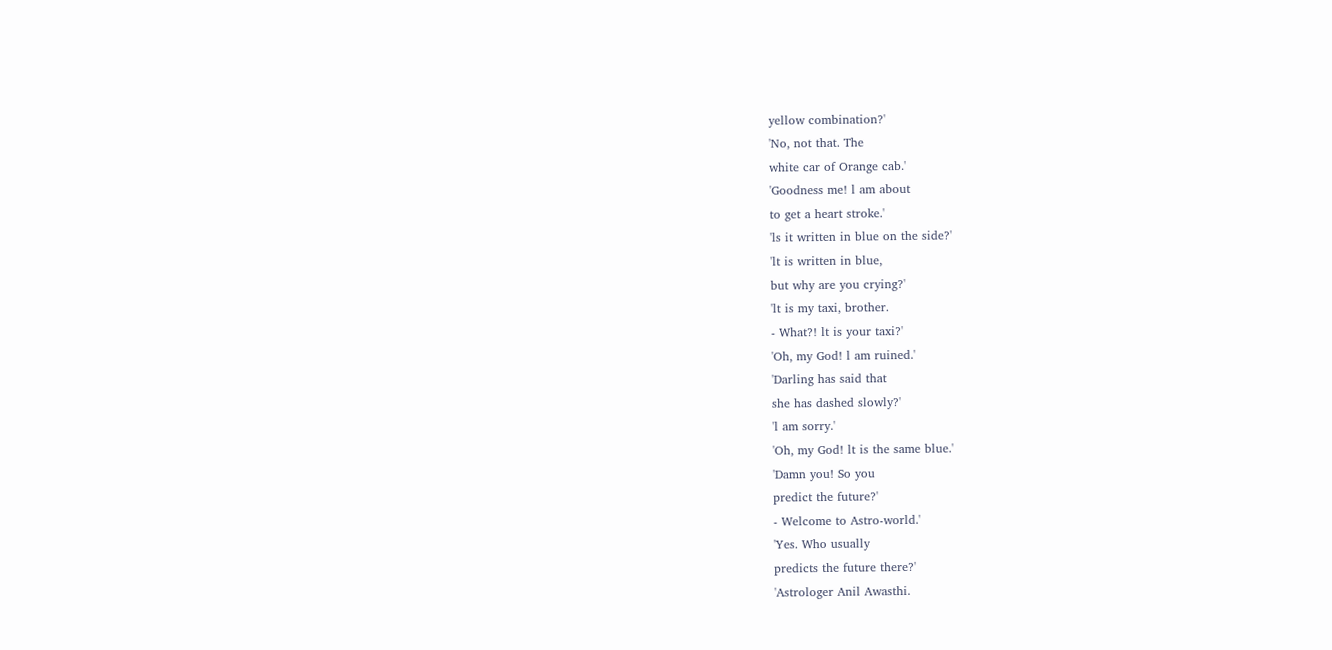yellow combination?'
'No, not that. The
white car of Orange cab.'
'Goodness me! l am about
to get a heart stroke.'
'ls it written in blue on the side?'
'lt is written in blue,
but why are you crying?'
'lt is my taxi, brother.
- What?! lt is your taxi?'
'Oh, my God! l am ruined.'
'Darling has said that
she has dashed slowly?'
'l am sorry.'
'Oh, my God! lt is the same blue.'
'Damn you! So you
predict the future?'
- Welcome to Astro-world.'
'Yes. Who usually
predicts the future there?'
'Astrologer Anil Awasthi.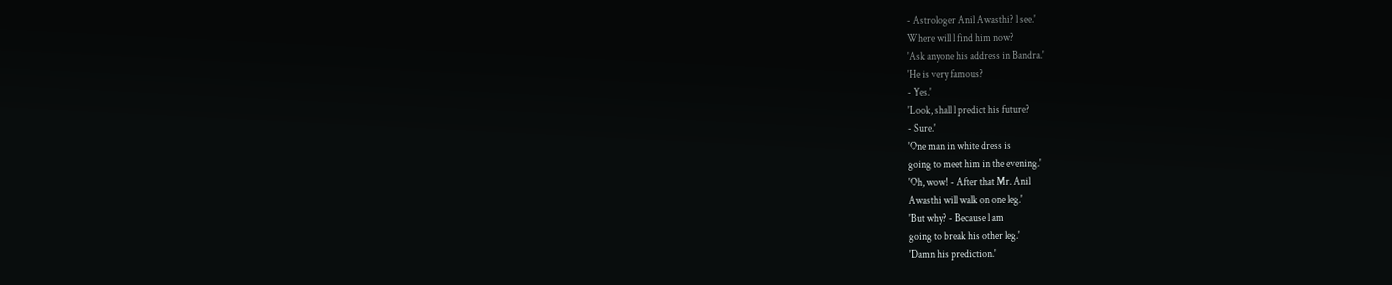- Astrologer Anil Awasthi? l see.'
Where will l find him now?
'Ask anyone his address in Bandra.'
'He is very famous?
- Yes.'
'Look, shall l predict his future?
- Sure.'
'One man in white dress is
going to meet him in the evening.'
'Oh, wow! - After that Mr. Anil
Awasthi will walk on one leg.'
'But why? - Because l am
going to break his other leg.'
'Damn his prediction.'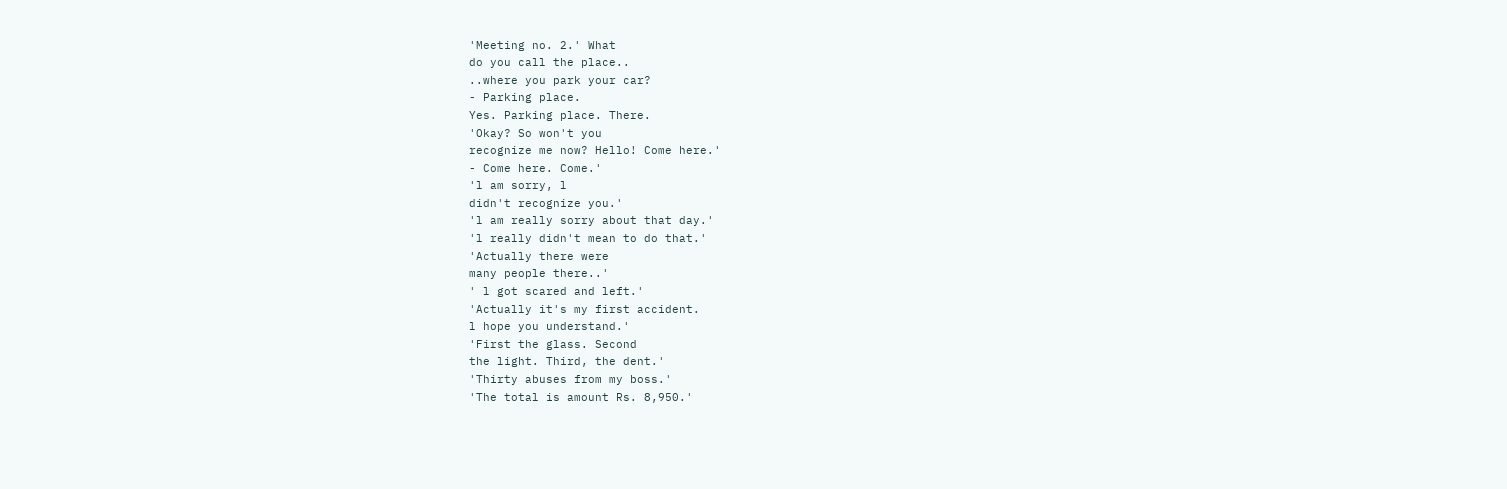'Meeting no. 2.' What
do you call the place..
..where you park your car?
- Parking place.
Yes. Parking place. There.
'Okay? So won't you
recognize me now? Hello! Come here.'
- Come here. Come.'
'l am sorry, l
didn't recognize you.'
'l am really sorry about that day.'
'l really didn't mean to do that.'
'Actually there were
many people there..'
' l got scared and left.'
'Actually it's my first accident.
l hope you understand.'
'First the glass. Second
the light. Third, the dent.'
'Thirty abuses from my boss.'
'The total is amount Rs. 8,950.'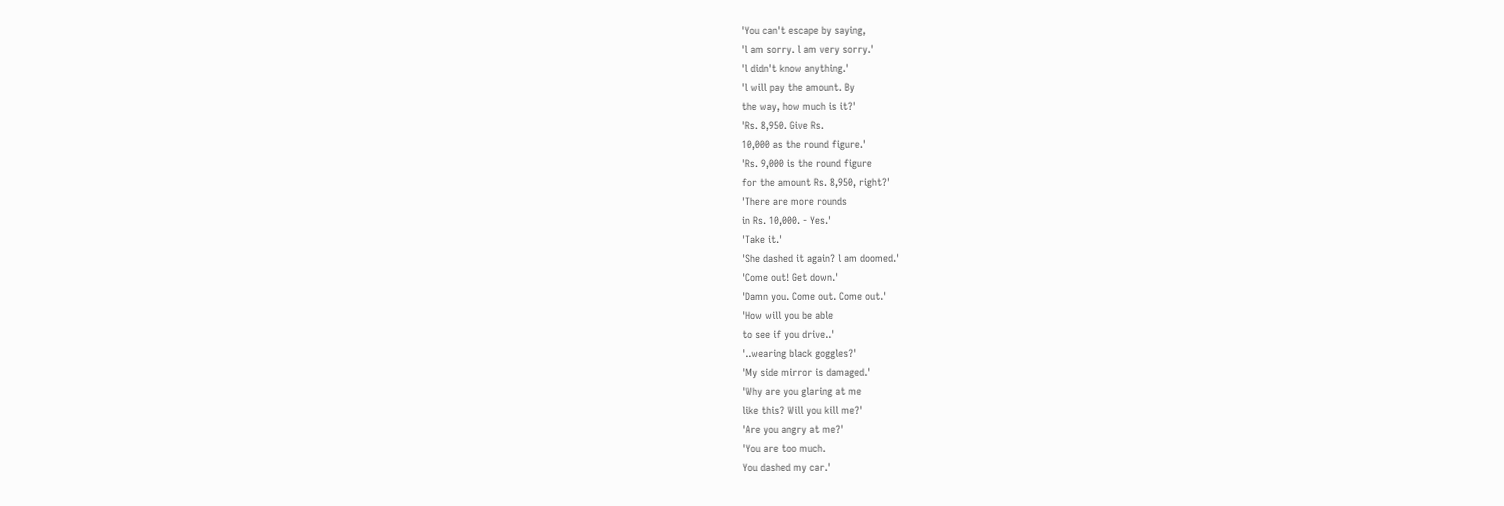'You can't escape by saying,
'l am sorry. l am very sorry.'
'l didn't know anything.'
'l will pay the amount. By
the way, how much is it?'
'Rs. 8,950. Give Rs.
10,000 as the round figure.'
'Rs. 9,000 is the round figure
for the amount Rs. 8,950, right?'
'There are more rounds
in Rs. 10,000. - Yes.'
'Take it.'
'She dashed it again? l am doomed.'
'Come out! Get down.'
'Damn you. Come out. Come out.'
'How will you be able
to see if you drive..'
'..wearing black goggles?'
'My side mirror is damaged.'
'Why are you glaring at me
like this? Will you kill me?'
'Are you angry at me?'
'You are too much.
You dashed my car.'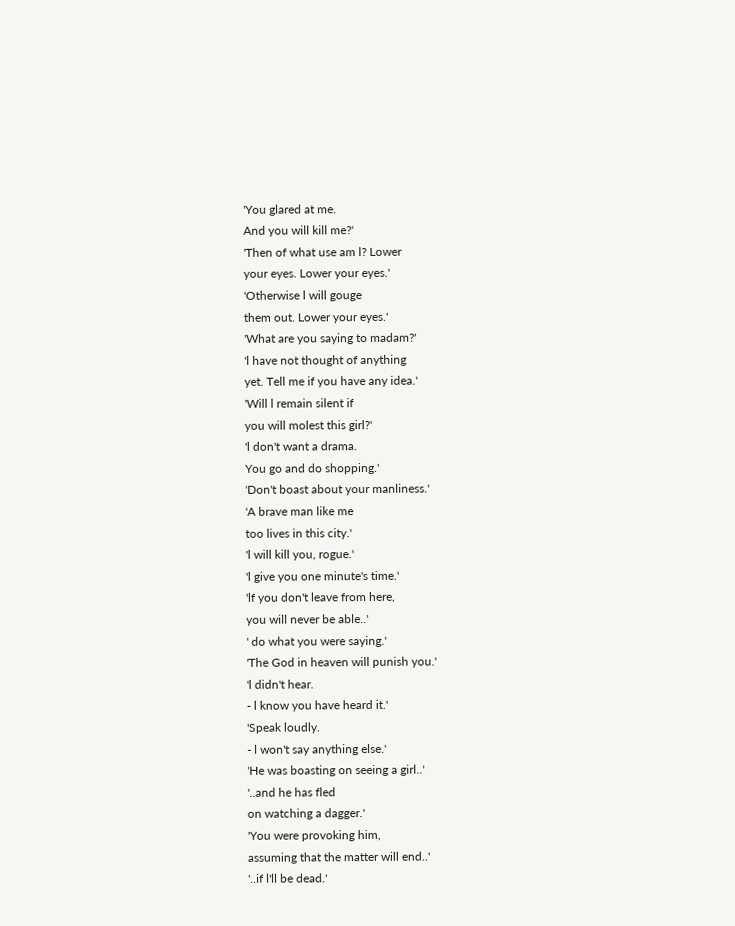'You glared at me.
And you will kill me?'
'Then of what use am l? Lower
your eyes. Lower your eyes.'
'Otherwise l will gouge
them out. Lower your eyes.'
'What are you saying to madam?'
'l have not thought of anything
yet. Tell me if you have any idea.'
'Will l remain silent if
you will molest this girl?'
'l don't want a drama.
You go and do shopping.'
'Don't boast about your manliness.'
'A brave man like me
too lives in this city.'
'l will kill you, rogue.'
'l give you one minute's time.'
'lf you don't leave from here,
you will never be able..'
' do what you were saying.'
'The God in heaven will punish you.'
'l didn't hear.
- l know you have heard it.'
'Speak loudly.
- l won't say anything else.'
'He was boasting on seeing a girl..'
'..and he has fled
on watching a dagger.'
'You were provoking him,
assuming that the matter will end..'
'..if l'll be dead.'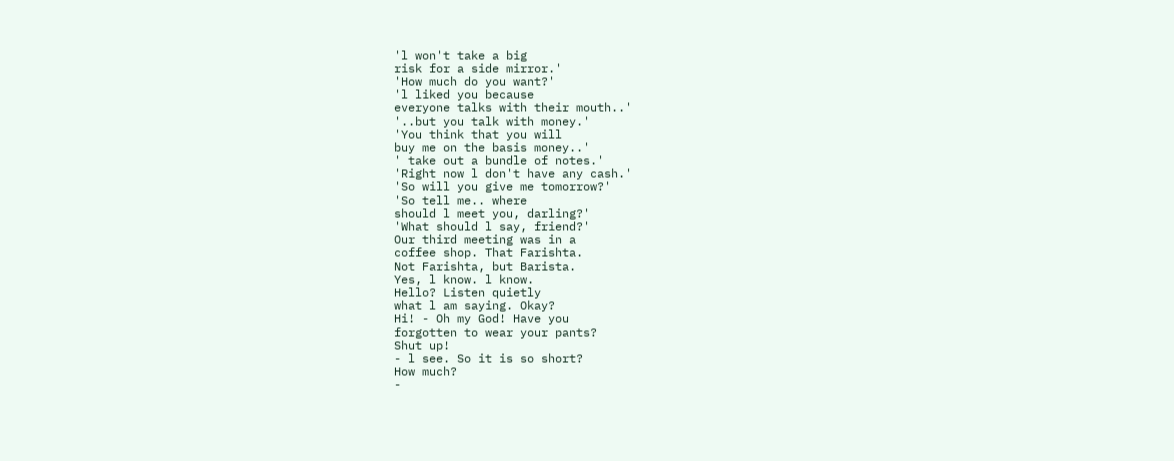'l won't take a big
risk for a side mirror.'
'How much do you want?'
'l liked you because
everyone talks with their mouth..'
'..but you talk with money.'
'You think that you will
buy me on the basis money..'
' take out a bundle of notes.'
'Right now l don't have any cash.'
'So will you give me tomorrow?'
'So tell me.. where
should l meet you, darling?'
'What should l say, friend?'
Our third meeting was in a
coffee shop. That Farishta.
Not Farishta, but Barista.
Yes, l know. l know.
Hello? Listen quietly
what l am saying. Okay?
Hi! - Oh my God! Have you
forgotten to wear your pants?
Shut up!
- l see. So it is so short?
How much?
-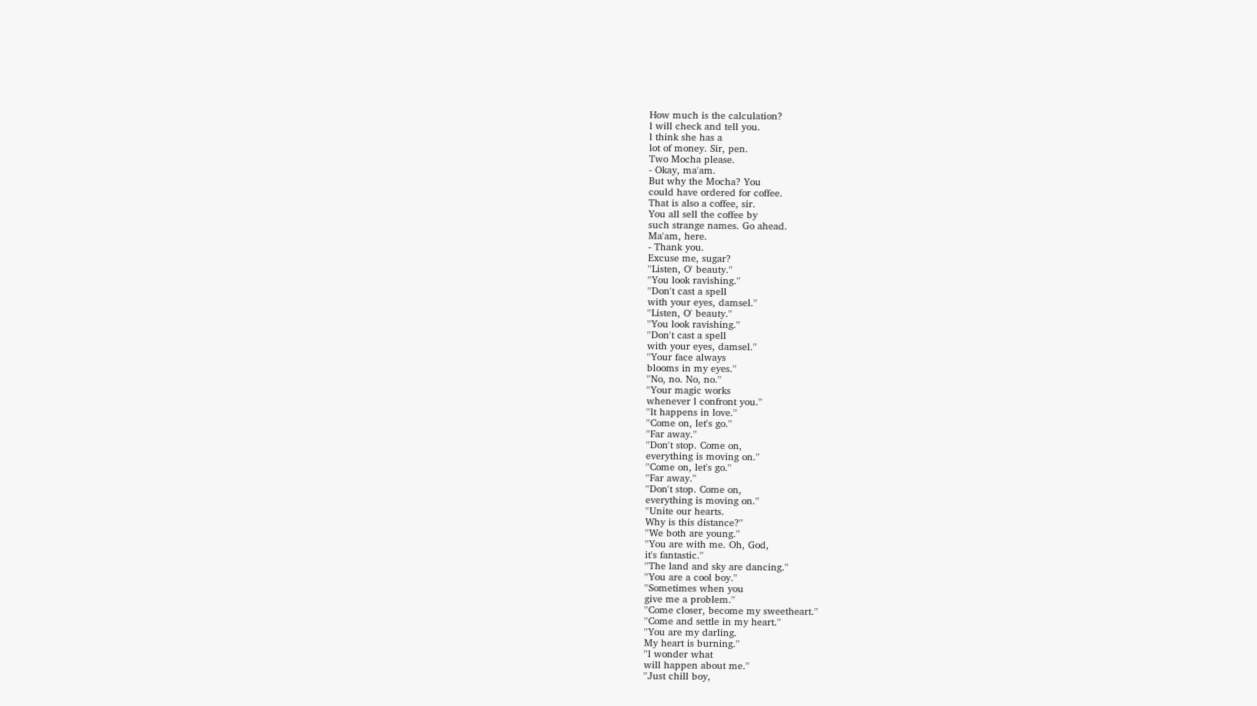How much is the calculation?
l will check and tell you.
l think she has a
lot of money. Sir, pen.
Two Mocha please.
- Okay, ma'am.
But why the Mocha? You
could have ordered for coffee.
That is also a coffee, sir.
You all sell the coffee by
such strange names. Go ahead.
Ma'am, here.
- Thank you.
Excuse me, sugar?
''Listen, O' beauty.''
''You look ravishing.''
''Don't cast a spell
with your eyes, damsel.''
''Listen, O' beauty.''
''You look ravishing.''
''Don't cast a spell
with your eyes, damsel.''
''Your face always
blooms in my eyes.''
''No, no. No, no.''
''Your magic works
whenever l confront you.''
''lt happens in love.''
''Come on, let's go.''
''Far away.''
''Don't stop. Come on,
everything is moving on.''
''Come on, let's go.''
''Far away.''
''Don't stop. Come on,
everything is moving on.''
''Unite our hearts.
Why is this distance?''
''We both are young.''
''You are with me. Oh, God,
it's fantastic.''
''The land and sky are dancing.''
''You are a cool boy.''
''Sometimes when you
give me a problem.''
''Come closer, become my sweetheart.''
''Come and settle in my heart.''
''You are my darling.
My heart is burning.''
''l wonder what
will happen about me.''
''Just chill boy,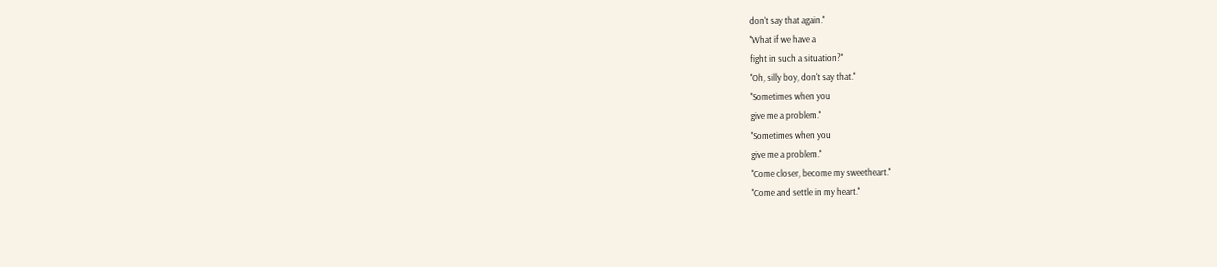don't say that again.''
''What if we have a
fight in such a situation?''
''Oh, silly boy, don't say that.''
''Sometimes when you
give me a problem.''
''Sometimes when you
give me a problem.''
''Come closer, become my sweetheart.''
''Come and settle in my heart.''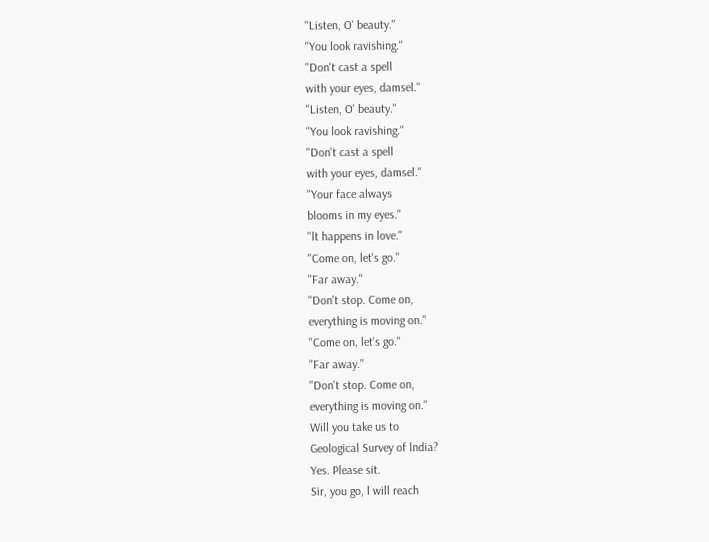''Listen, O' beauty.''
''You look ravishing.''
''Don't cast a spell
with your eyes, damsel.''
''Listen, O' beauty.''
''You look ravishing.''
''Don't cast a spell
with your eyes, damsel.''
''Your face always
blooms in my eyes.''
''lt happens in love.''
''Come on, let's go.''
''Far away.''
''Don't stop. Come on,
everything is moving on.''
''Come on, let's go.''
''Far away.''
''Don't stop. Come on,
everything is moving on.''
Will you take us to
Geological Survey of lndia?
Yes. Please sit.
Sir, you go, l will reach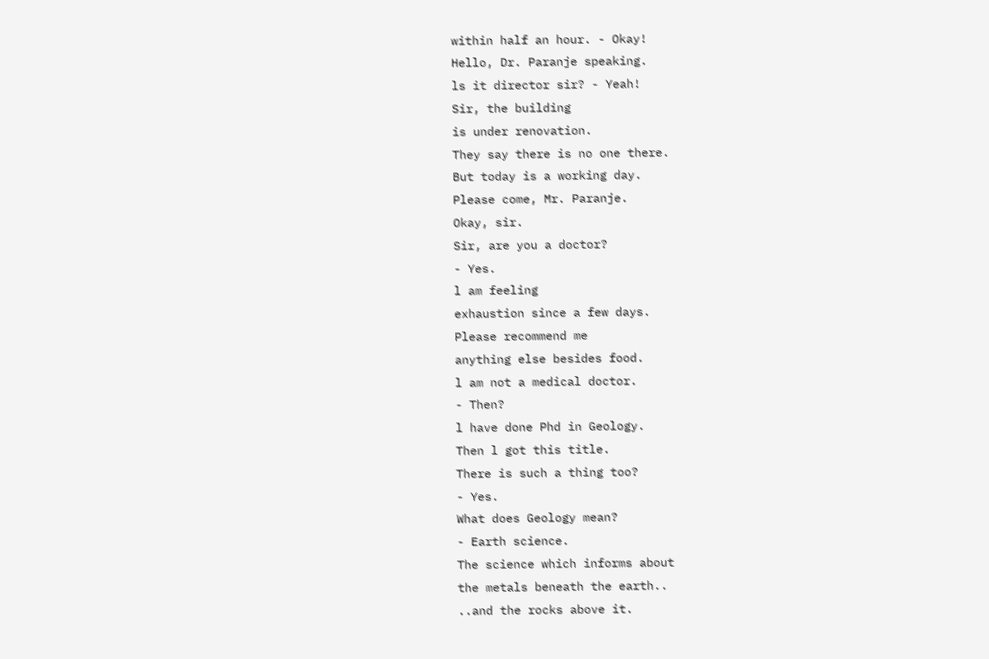within half an hour. - Okay!
Hello, Dr. Paranje speaking.
ls it director sir? - Yeah!
Sir, the building
is under renovation.
They say there is no one there.
But today is a working day.
Please come, Mr. Paranje.
Okay, sir.
Sir, are you a doctor?
- Yes.
l am feeling
exhaustion since a few days.
Please recommend me
anything else besides food.
l am not a medical doctor.
- Then?
l have done Phd in Geology.
Then l got this title.
There is such a thing too?
- Yes.
What does Geology mean?
- Earth science.
The science which informs about
the metals beneath the earth..
..and the rocks above it.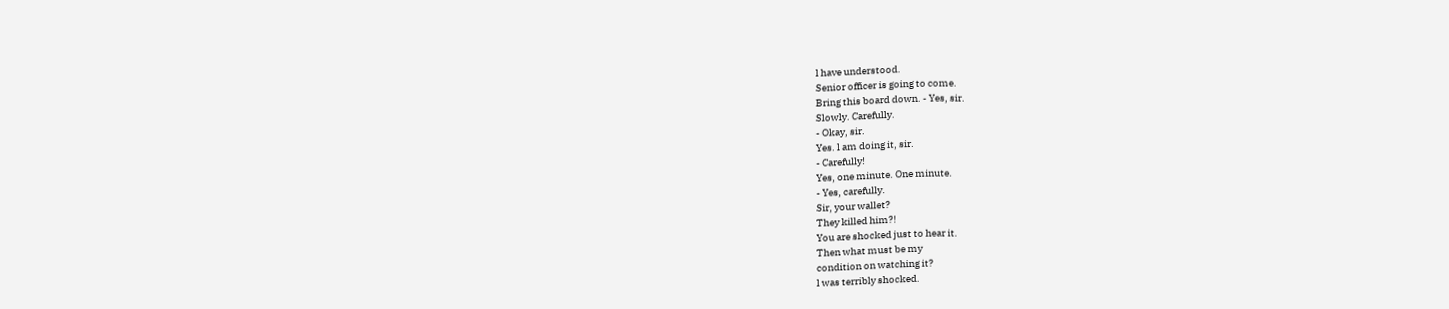l have understood.
Senior officer is going to come.
Bring this board down. - Yes, sir.
Slowly. Carefully.
- Okay, sir.
Yes. l am doing it, sir.
- Carefully!
Yes, one minute. One minute.
- Yes, carefully.
Sir, your wallet?
They killed him?!
You are shocked just to hear it.
Then what must be my
condition on watching it?
l was terribly shocked.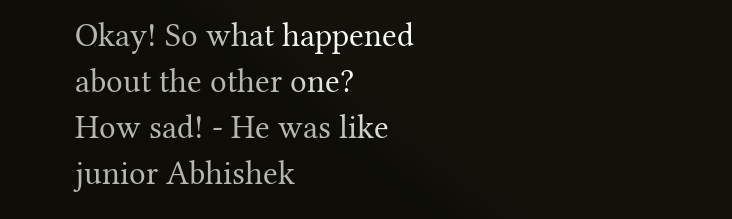Okay! So what happened
about the other one?
How sad! - He was like
junior Abhishek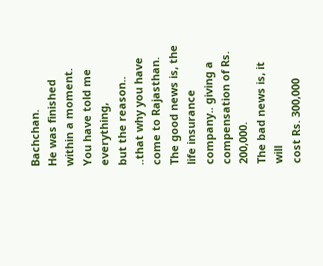Bachchan.
He was finished within a moment.
You have told me everything,
but the reason..
..that why you have
come to Rajasthan.
The good news is, the
life insurance company.. giving a
compensation of Rs. 200,000.
The bad news is, it will
cost Rs. 300,000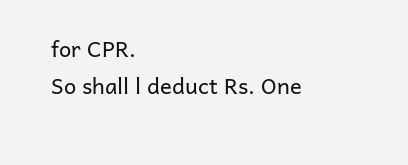for CPR.
So shall l deduct Rs. One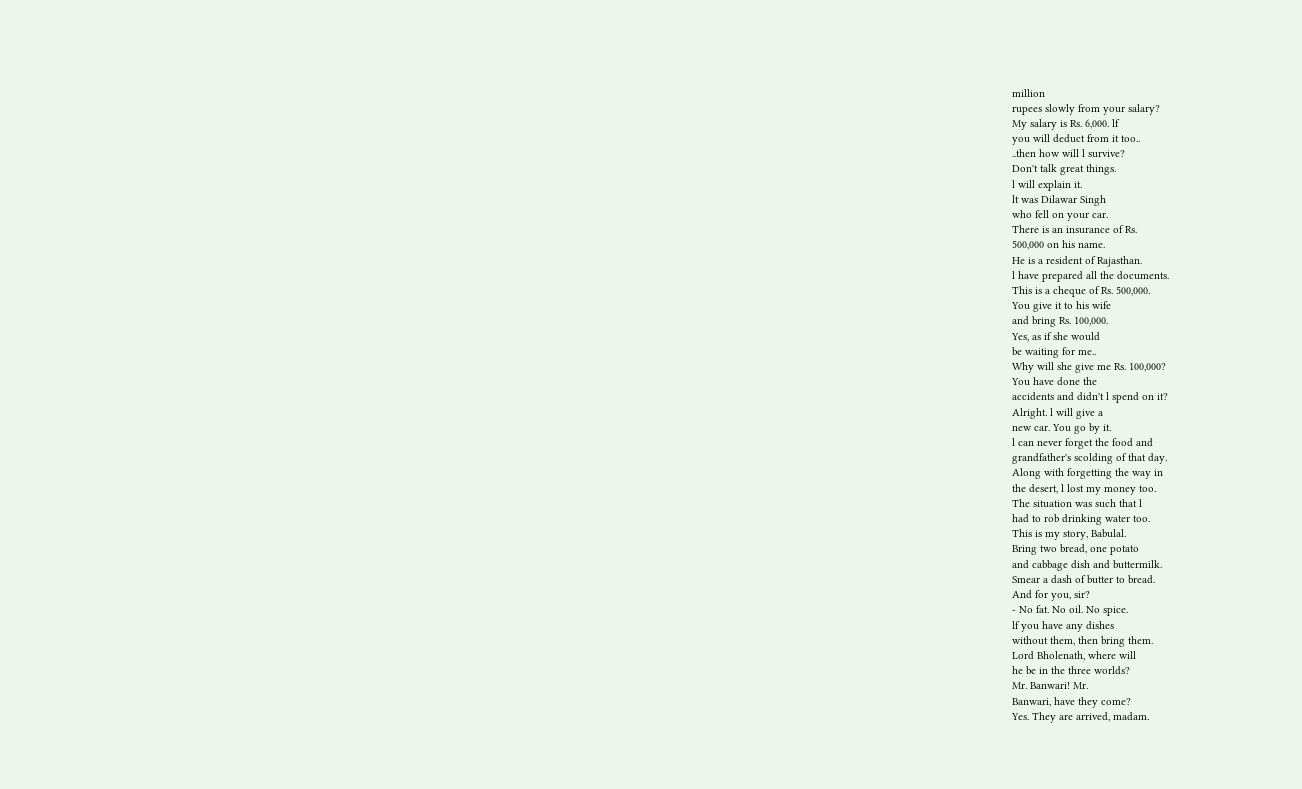million
rupees slowly from your salary?
My salary is Rs. 6,000. lf
you will deduct from it too..
..then how will l survive?
Don't talk great things.
l will explain it.
lt was Dilawar Singh
who fell on your car.
There is an insurance of Rs.
500,000 on his name.
He is a resident of Rajasthan.
l have prepared all the documents.
This is a cheque of Rs. 500,000.
You give it to his wife
and bring Rs. 100,000.
Yes, as if she would
be waiting for me..
Why will she give me Rs. 100,000?
You have done the
accidents and didn't l spend on it?
Alright. l will give a
new car. You go by it.
l can never forget the food and
grandfather's scolding of that day.
Along with forgetting the way in
the desert, l lost my money too.
The situation was such that l
had to rob drinking water too.
This is my story, Babulal.
Bring two bread, one potato
and cabbage dish and buttermilk.
Smear a dash of butter to bread.
And for you, sir?
- No fat. No oil. No spice.
lf you have any dishes
without them, then bring them.
Lord Bholenath, where will
he be in the three worlds?
Mr. Banwari! Mr.
Banwari, have they come?
Yes. They are arrived, madam.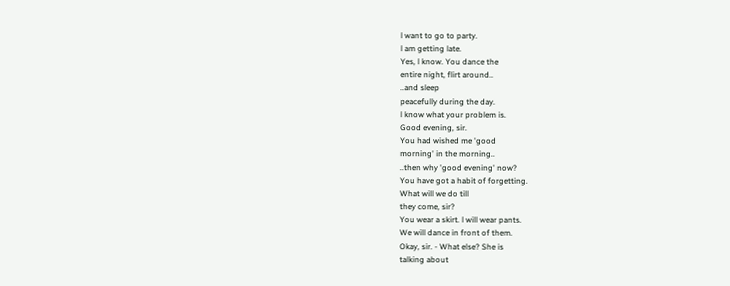l want to go to party.
l am getting late.
Yes, l know. You dance the
entire night, flirt around..
..and sleep
peacefully during the day.
l know what your problem is.
Good evening, sir.
You had wished me 'good
morning' in the morning..
..then why 'good evening' now?
You have got a habit of forgetting.
What will we do till
they come, sir?
You wear a skirt. l will wear pants.
We will dance in front of them.
Okay, sir. - What else? She is
talking about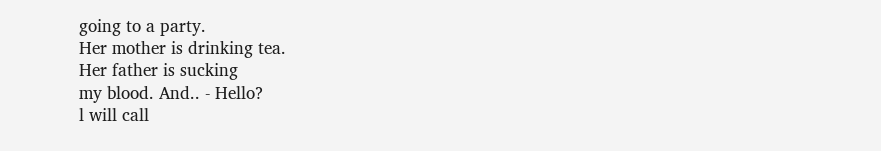going to a party.
Her mother is drinking tea.
Her father is sucking
my blood. And.. - Hello?
l will call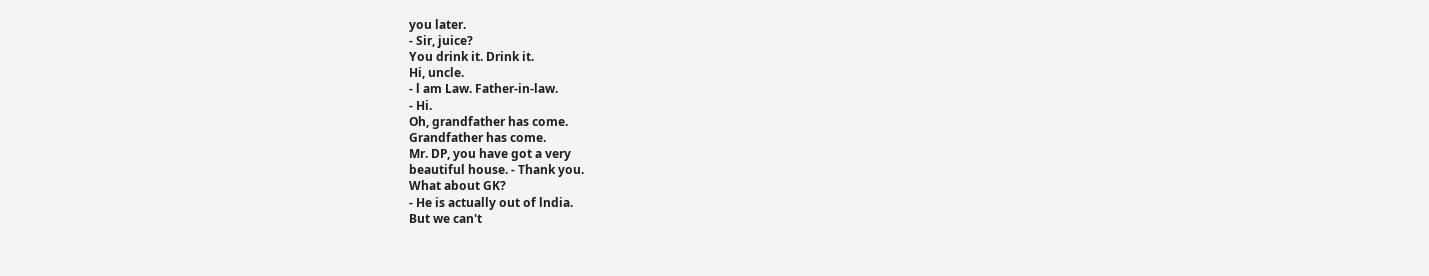you later.
- Sir, juice?
You drink it. Drink it.
Hi, uncle.
- l am Law. Father-in-law.
- Hi.
Oh, grandfather has come.
Grandfather has come.
Mr. DP, you have got a very
beautiful house. - Thank you.
What about GK?
- He is actually out of lndia.
But we can't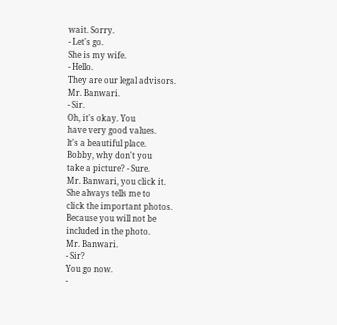wait. Sorry.
- Let's go.
She is my wife.
- Hello.
They are our legal advisors.
Mr. Banwari.
- Sir.
Oh, it's okay. You
have very good values.
lt's a beautiful place.
Bobby, why don't you
take a picture? - Sure.
Mr. Banwari, you click it.
She always tells me to
click the important photos.
Because you will not be
included in the photo.
Mr. Banwari.
- Sir?
You go now.
-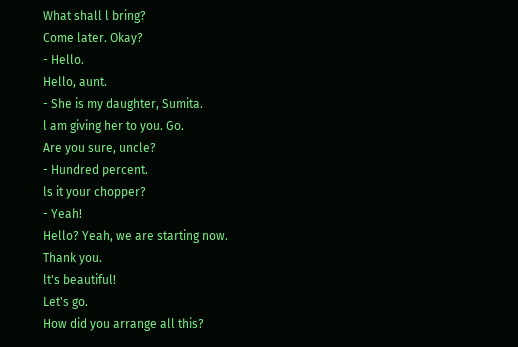What shall l bring?
Come later. Okay?
- Hello.
Hello, aunt.
- She is my daughter, Sumita.
l am giving her to you. Go.
Are you sure, uncle?
- Hundred percent.
ls it your chopper?
- Yeah!
Hello? Yeah, we are starting now.
Thank you.
lt's beautiful!
Let's go.
How did you arrange all this?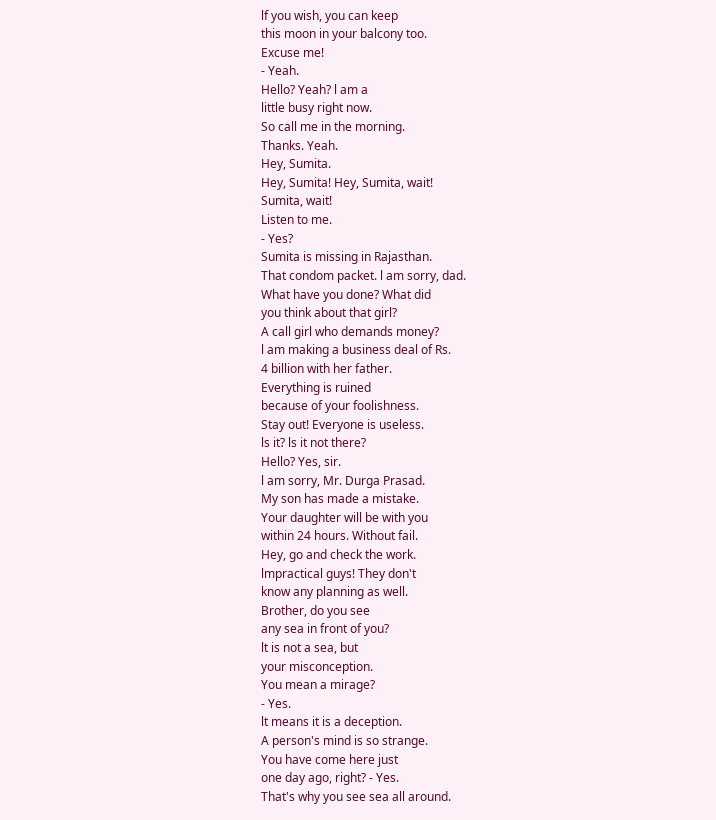lf you wish, you can keep
this moon in your balcony too.
Excuse me!
- Yeah.
Hello? Yeah? l am a
little busy right now.
So call me in the morning.
Thanks. Yeah.
Hey, Sumita.
Hey, Sumita! Hey, Sumita, wait!
Sumita, wait!
Listen to me.
- Yes?
Sumita is missing in Rajasthan.
That condom packet. l am sorry, dad.
What have you done? What did
you think about that girl?
A call girl who demands money?
l am making a business deal of Rs.
4 billion with her father.
Everything is ruined
because of your foolishness.
Stay out! Everyone is useless.
ls it? ls it not there?
Hello? Yes, sir.
l am sorry, Mr. Durga Prasad.
My son has made a mistake.
Your daughter will be with you
within 24 hours. Without fail.
Hey, go and check the work.
lmpractical guys! They don't
know any planning as well.
Brother, do you see
any sea in front of you?
lt is not a sea, but
your misconception.
You mean a mirage?
- Yes.
lt means it is a deception.
A person's mind is so strange.
You have come here just
one day ago, right? - Yes.
That's why you see sea all around.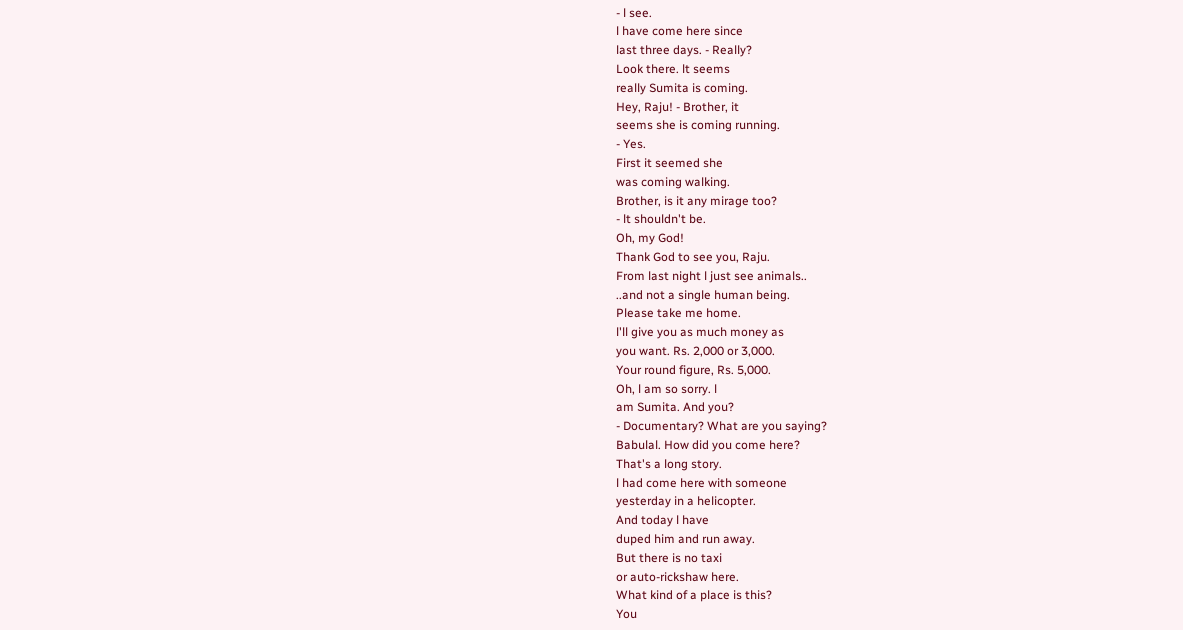- l see.
l have come here since
last three days. - Really?
Look there. lt seems
really Sumita is coming.
Hey, Raju! - Brother, it
seems she is coming running.
- Yes.
First it seemed she
was coming walking.
Brother, is it any mirage too?
- lt shouldn't be.
Oh, my God!
Thank God to see you, Raju.
From last night l just see animals..
..and not a single human being.
Please take me home.
l'll give you as much money as
you want. Rs. 2,000 or 3,000.
Your round figure, Rs. 5,000.
Oh, l am so sorry. l
am Sumita. And you?
- Documentary? What are you saying?
Babulal. How did you come here?
That's a long story.
l had come here with someone
yesterday in a helicopter.
And today l have
duped him and run away.
But there is no taxi
or auto-rickshaw here.
What kind of a place is this?
You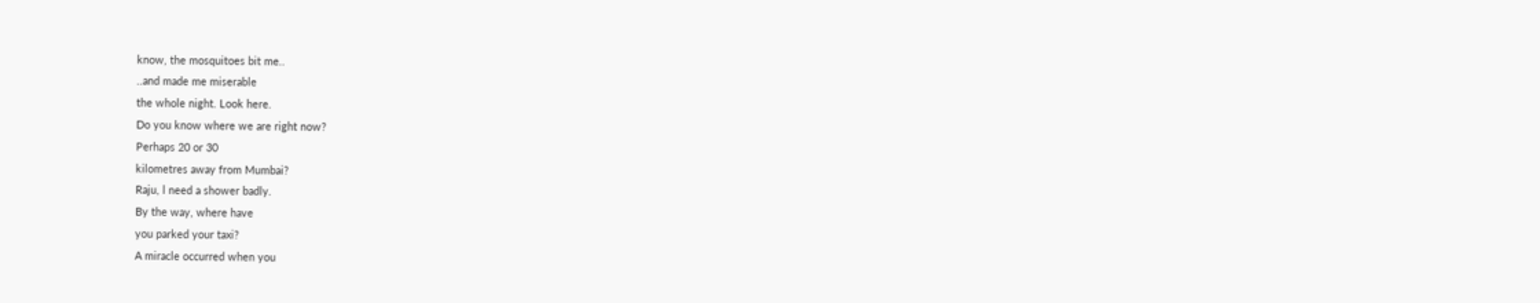know, the mosquitoes bit me..
..and made me miserable
the whole night. Look here.
Do you know where we are right now?
Perhaps 20 or 30
kilometres away from Mumbai?
Raju, l need a shower badly.
By the way, where have
you parked your taxi?
A miracle occurred when you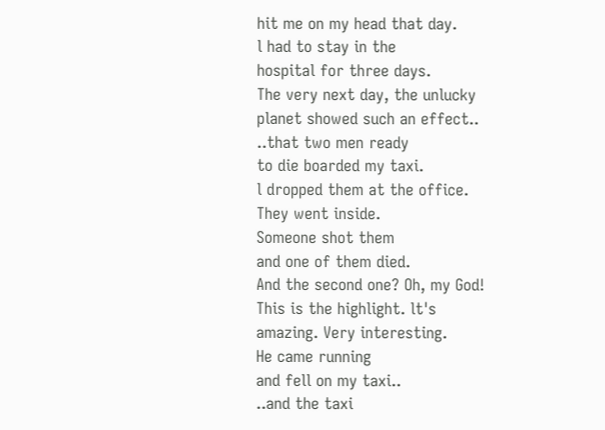hit me on my head that day.
l had to stay in the
hospital for three days.
The very next day, the unlucky
planet showed such an effect..
..that two men ready
to die boarded my taxi.
l dropped them at the office.
They went inside.
Someone shot them
and one of them died.
And the second one? Oh, my God!
This is the highlight. lt's
amazing. Very interesting.
He came running
and fell on my taxi..
..and the taxi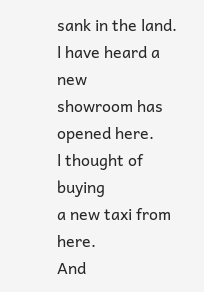sank in the land.
l have heard a new
showroom has opened here.
l thought of buying
a new taxi from here.
And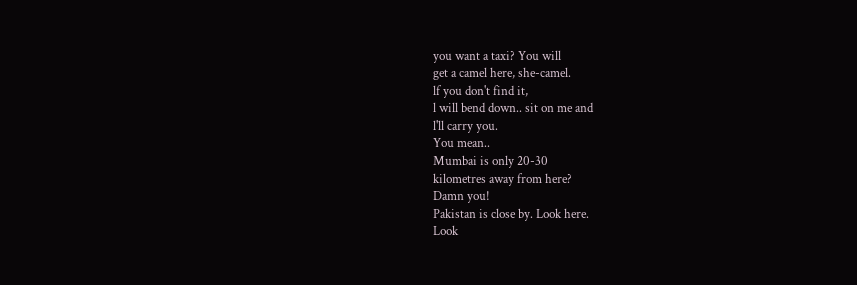you want a taxi? You will
get a camel here, she-camel.
lf you don't find it,
l will bend down.. sit on me and
l'll carry you.
You mean..
Mumbai is only 20-30
kilometres away from here?
Damn you!
Pakistan is close by. Look here.
Look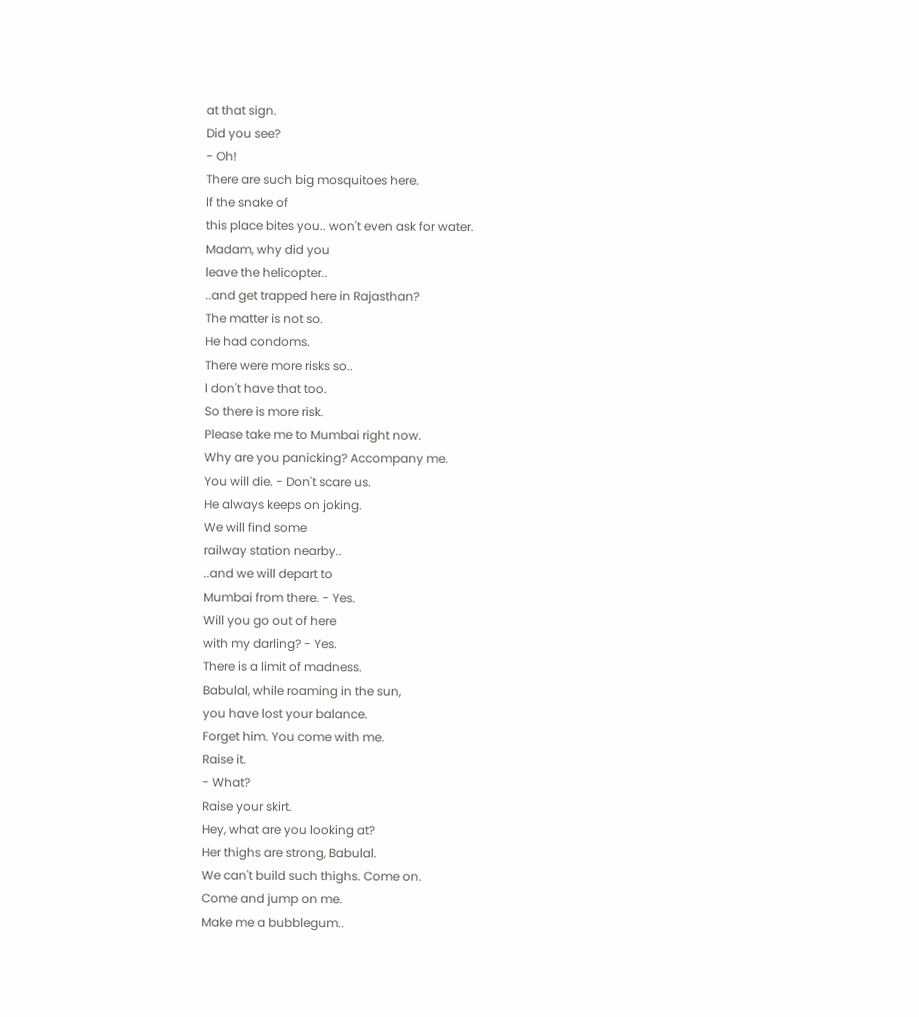at that sign.
Did you see?
- Oh!
There are such big mosquitoes here.
lf the snake of
this place bites you.. won't even ask for water.
Madam, why did you
leave the helicopter..
..and get trapped here in Rajasthan?
The matter is not so.
He had condoms.
There were more risks so..
l don't have that too.
So there is more risk.
Please take me to Mumbai right now.
Why are you panicking? Accompany me.
You will die. - Don't scare us.
He always keeps on joking.
We will find some
railway station nearby..
..and we will depart to
Mumbai from there. - Yes.
Will you go out of here
with my darling? - Yes.
There is a limit of madness.
Babulal, while roaming in the sun,
you have lost your balance.
Forget him. You come with me.
Raise it.
- What?
Raise your skirt.
Hey, what are you looking at?
Her thighs are strong, Babulal.
We can't build such thighs. Come on.
Come and jump on me.
Make me a bubblegum..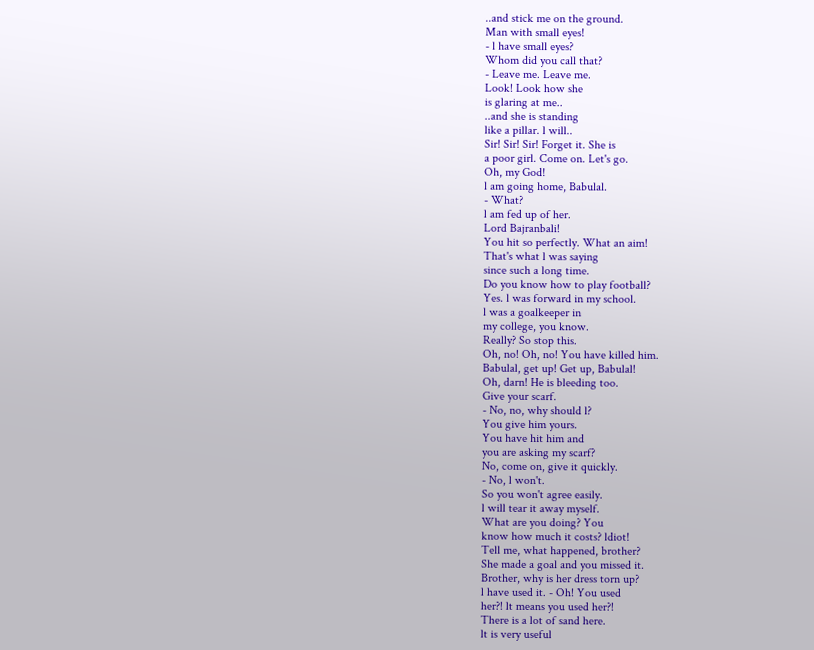..and stick me on the ground.
Man with small eyes!
- l have small eyes?
Whom did you call that?
- Leave me. Leave me.
Look! Look how she
is glaring at me..
..and she is standing
like a pillar. l will..
Sir! Sir! Sir! Forget it. She is
a poor girl. Come on. Let's go.
Oh, my God!
l am going home, Babulal.
- What?
l am fed up of her.
Lord Bajranbali!
You hit so perfectly. What an aim!
That's what l was saying
since such a long time.
Do you know how to play football?
Yes. l was forward in my school.
l was a goalkeeper in
my college, you know.
Really? So stop this.
Oh, no! Oh, no! You have killed him.
Babulal, get up! Get up, Babulal!
Oh, darn! He is bleeding too.
Give your scarf.
- No, no, why should l?
You give him yours.
You have hit him and
you are asking my scarf?
No, come on, give it quickly.
- No, l won't.
So you won't agree easily.
l will tear it away myself.
What are you doing? You
know how much it costs? ldiot!
Tell me, what happened, brother?
She made a goal and you missed it.
Brother, why is her dress torn up?
l have used it. - Oh! You used
her?! lt means you used her?!
There is a lot of sand here.
lt is very useful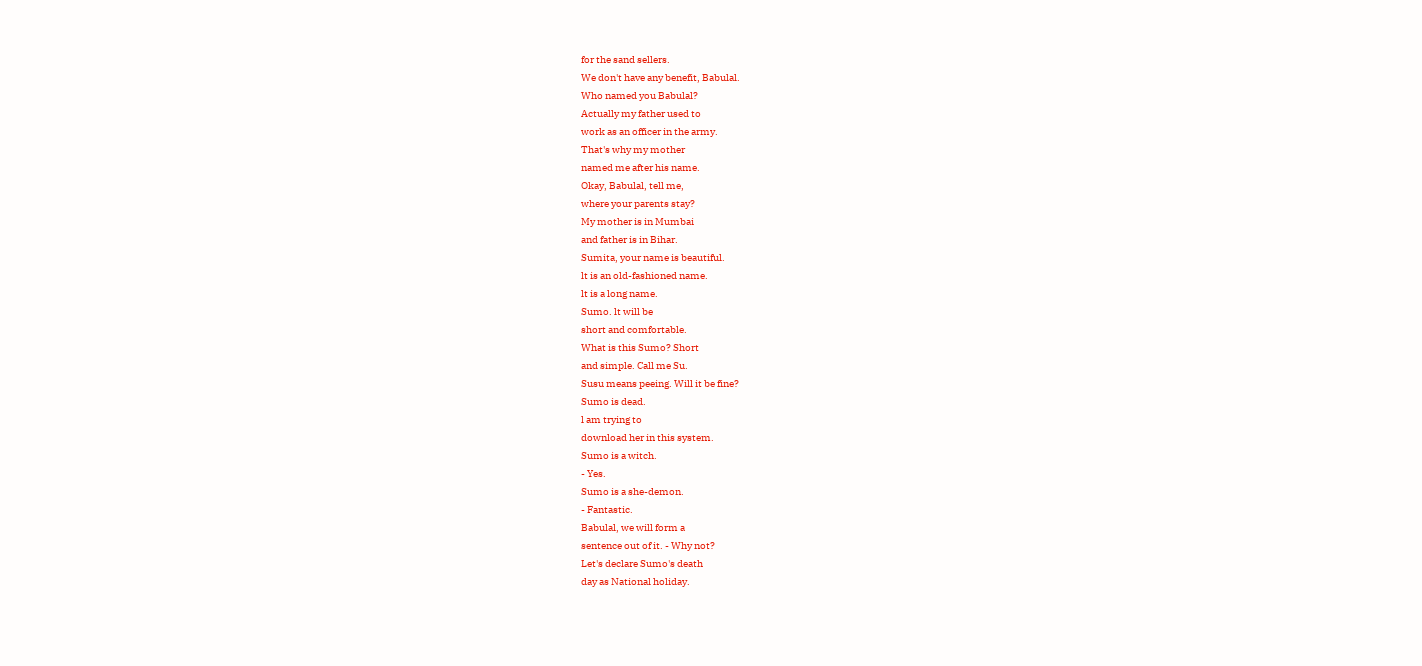for the sand sellers.
We don't have any benefit, Babulal.
Who named you Babulal?
Actually my father used to
work as an officer in the army.
That's why my mother
named me after his name.
Okay, Babulal, tell me,
where your parents stay?
My mother is in Mumbai
and father is in Bihar.
Sumita, your name is beautiful.
lt is an old-fashioned name.
lt is a long name.
Sumo. lt will be
short and comfortable.
What is this Sumo? Short
and simple. Call me Su.
Susu means peeing. Will it be fine?
Sumo is dead.
l am trying to
download her in this system.
Sumo is a witch.
- Yes.
Sumo is a she-demon.
- Fantastic.
Babulal, we will form a
sentence out of it. - Why not?
Let's declare Sumo's death
day as National holiday.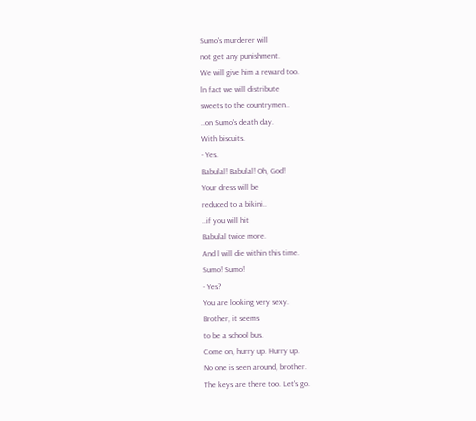Sumo's murderer will
not get any punishment.
We will give him a reward too.
ln fact we will distribute
sweets to the countrymen..
..on Sumo's death day.
With biscuits.
- Yes.
Babulal! Babulal! Oh, God!
Your dress will be
reduced to a bikini..
..if you will hit
Babulal twice more.
And l will die within this time.
Sumo! Sumo!
- Yes?
You are looking very sexy.
Brother, it seems
to be a school bus.
Come on, hurry up. Hurry up.
No one is seen around, brother.
The keys are there too. Let's go.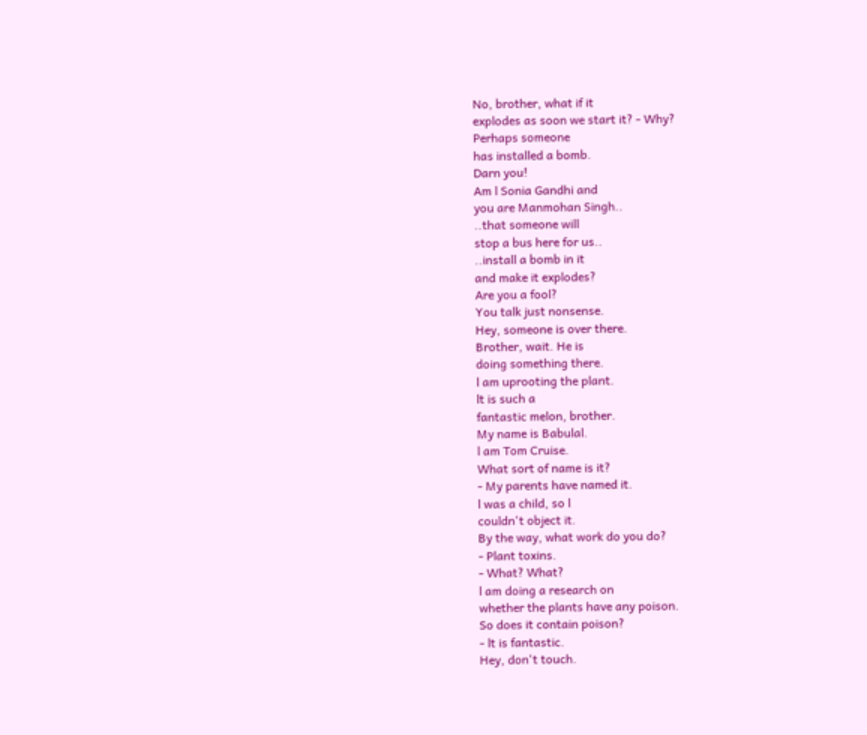No, brother, what if it
explodes as soon we start it? - Why?
Perhaps someone
has installed a bomb.
Darn you!
Am l Sonia Gandhi and
you are Manmohan Singh..
..that someone will
stop a bus here for us..
..install a bomb in it
and make it explodes?
Are you a fool?
You talk just nonsense.
Hey, someone is over there.
Brother, wait. He is
doing something there.
l am uprooting the plant.
lt is such a
fantastic melon, brother.
My name is Babulal.
l am Tom Cruise.
What sort of name is it?
- My parents have named it.
l was a child, so l
couldn't object it.
By the way, what work do you do?
- Plant toxins.
- What? What?
l am doing a research on
whether the plants have any poison.
So does it contain poison?
- lt is fantastic.
Hey, don't touch.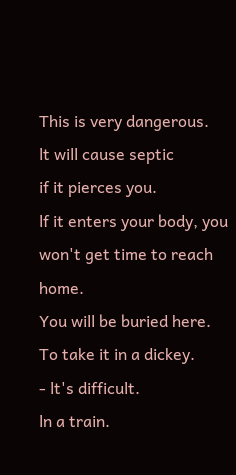This is very dangerous.
lt will cause septic
if it pierces you.
lf it enters your body, you
won't get time to reach home.
You will be buried here.
To take it in a dickey.
- lt's difficult.
ln a train.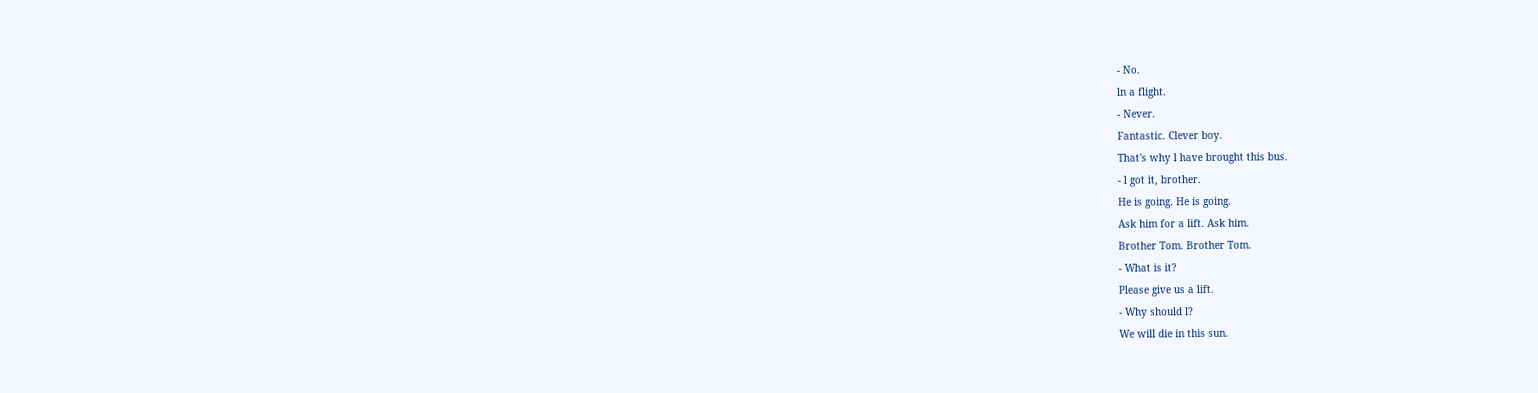- No.
ln a flight.
- Never.
Fantastic. Clever boy.
That's why l have brought this bus.
- l got it, brother.
He is going. He is going.
Ask him for a lift. Ask him.
Brother Tom. Brother Tom.
- What is it?
Please give us a lift.
- Why should l?
We will die in this sun.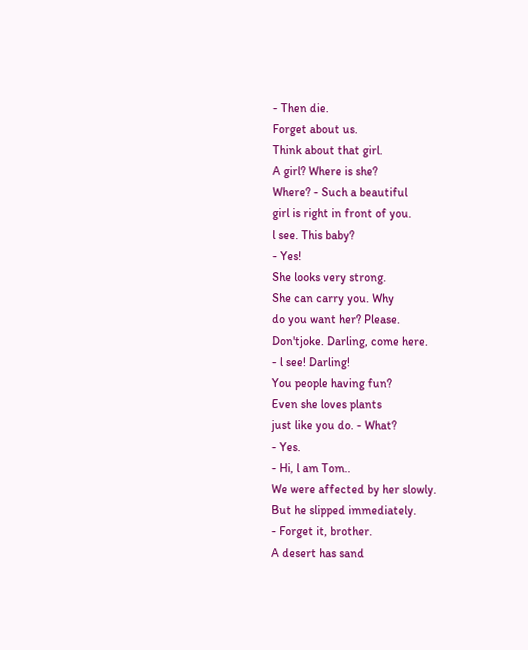- Then die.
Forget about us.
Think about that girl.
A girl? Where is she?
Where? - Such a beautiful
girl is right in front of you.
l see. This baby?
- Yes!
She looks very strong.
She can carry you. Why
do you want her? Please.
Don'tjoke. Darling, come here.
- l see! Darling!
You people having fun?
Even she loves plants
just like you do. - What?
- Yes.
- Hi, l am Tom..
We were affected by her slowly.
But he slipped immediately.
- Forget it, brother.
A desert has sand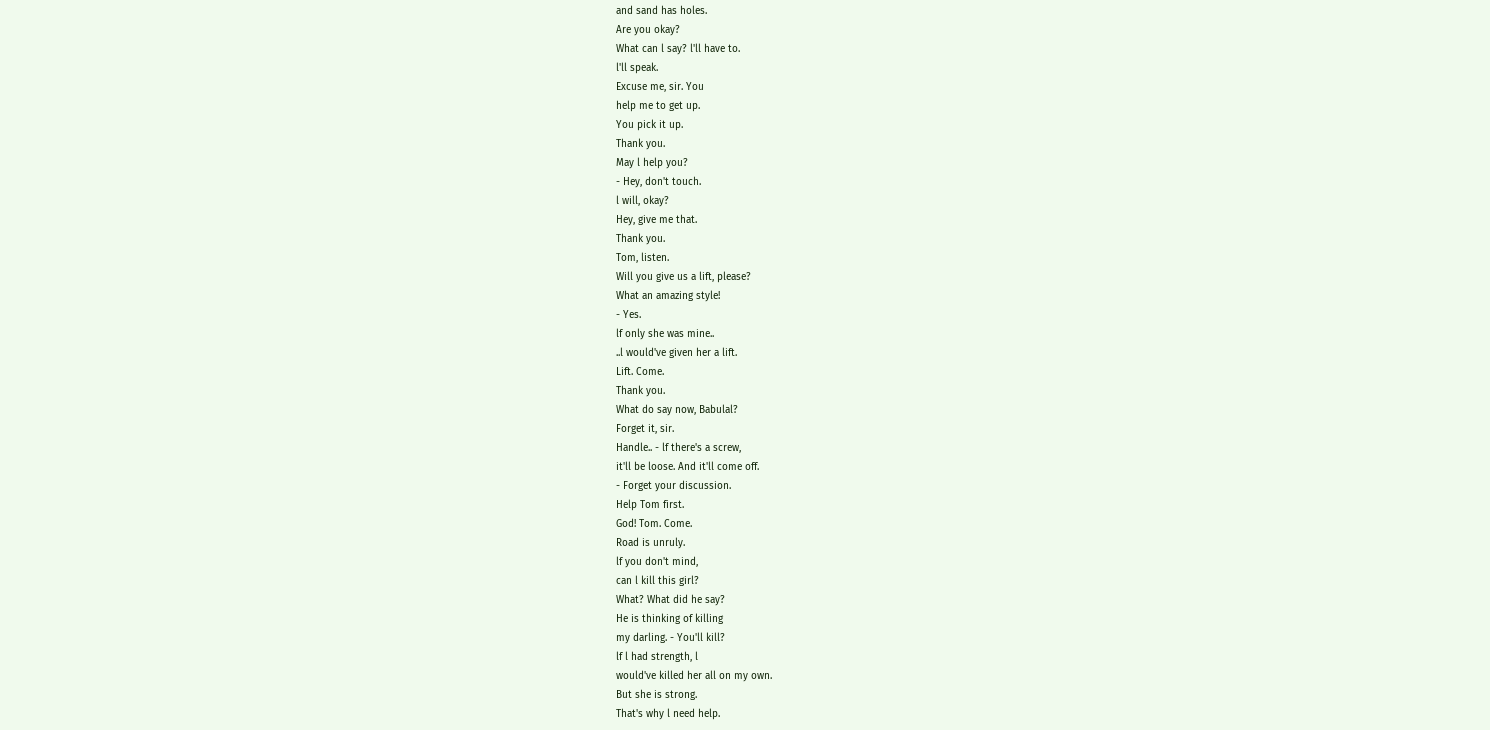and sand has holes.
Are you okay?
What can l say? l'll have to.
l'll speak.
Excuse me, sir. You
help me to get up.
You pick it up.
Thank you.
May l help you?
- Hey, don't touch.
l will, okay?
Hey, give me that.
Thank you.
Tom, listen.
Will you give us a lift, please?
What an amazing style!
- Yes.
lf only she was mine..
..l would've given her a lift.
Lift. Come.
Thank you.
What do say now, Babulal?
Forget it, sir.
Handle.. - lf there's a screw,
it'll be loose. And it'll come off.
- Forget your discussion.
Help Tom first.
God! Tom. Come.
Road is unruly.
lf you don't mind,
can l kill this girl?
What? What did he say?
He is thinking of killing
my darling. - You'll kill?
lf l had strength, l
would've killed her all on my own.
But she is strong.
That's why l need help.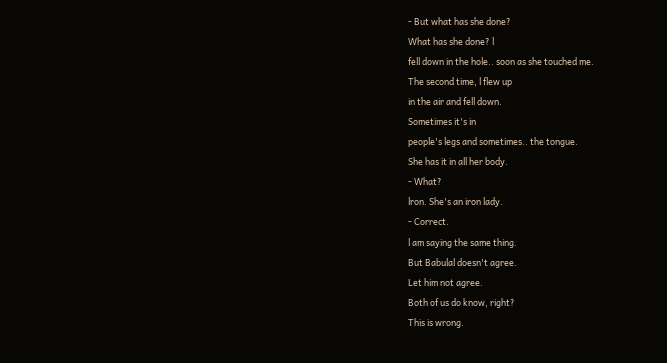- But what has she done?
What has she done? l
fell down in the hole.. soon as she touched me.
The second time, l flew up
in the air and fell down.
Sometimes it's in
people's legs and sometimes.. the tongue.
She has it in all her body.
- What?
lron. She's an iron lady.
- Correct.
l am saying the same thing.
But Babulal doesn't agree.
Let him not agree.
Both of us do know, right?
This is wrong.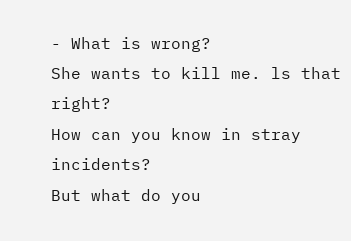- What is wrong?
She wants to kill me. ls that right?
How can you know in stray incidents?
But what do you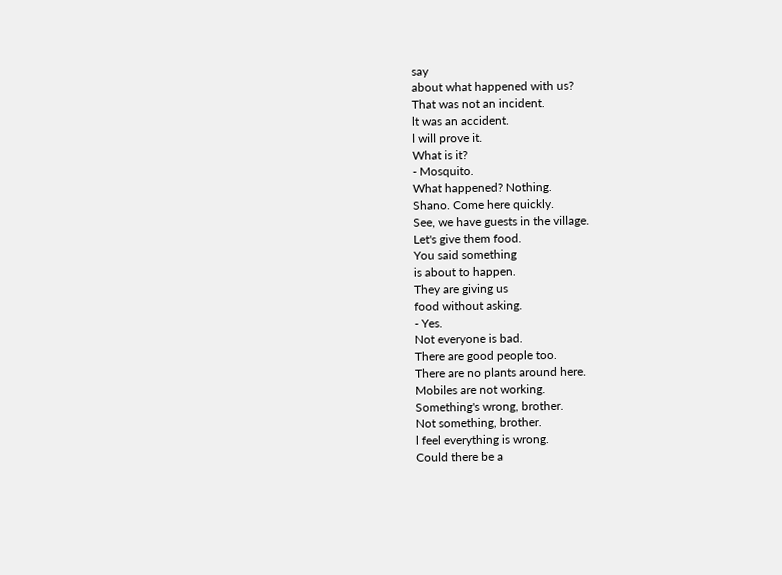say
about what happened with us?
That was not an incident.
lt was an accident.
l will prove it.
What is it?
- Mosquito.
What happened? Nothing.
Shano. Come here quickly.
See, we have guests in the village.
Let's give them food.
You said something
is about to happen.
They are giving us
food without asking.
- Yes.
Not everyone is bad.
There are good people too.
There are no plants around here.
Mobiles are not working.
Something's wrong, brother.
Not something, brother.
l feel everything is wrong.
Could there be a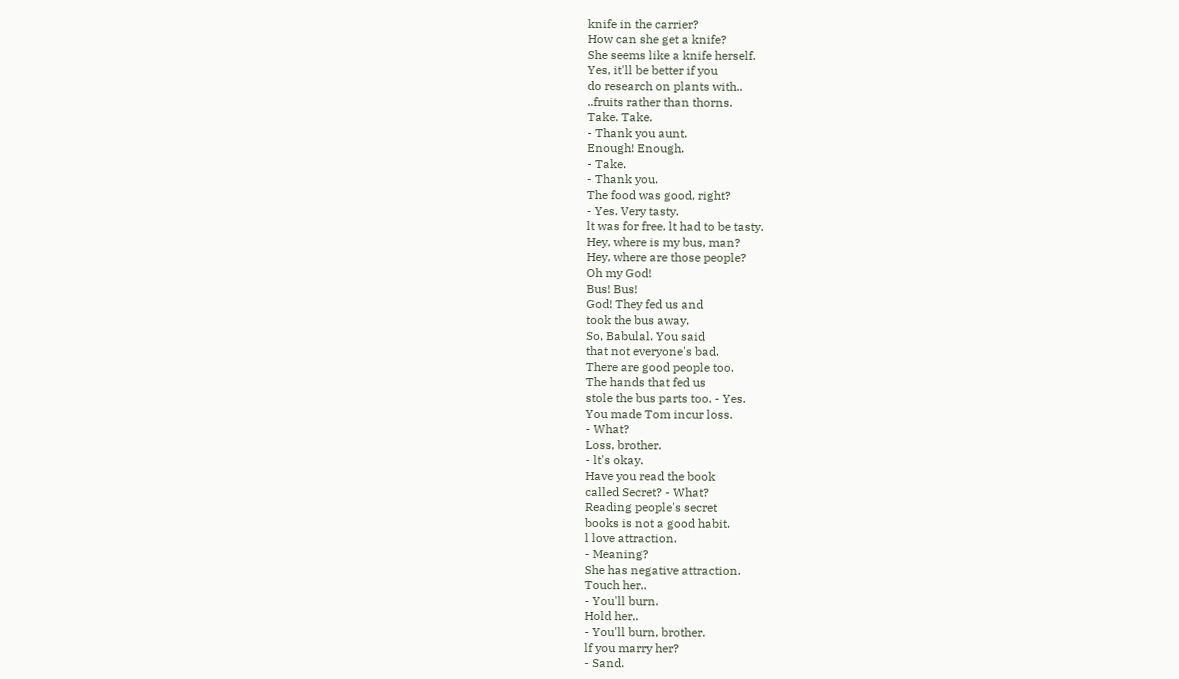knife in the carrier?
How can she get a knife?
She seems like a knife herself.
Yes, it'll be better if you
do research on plants with..
..fruits rather than thorns.
Take. Take.
- Thank you aunt.
Enough! Enough.
- Take.
- Thank you.
The food was good, right?
- Yes. Very tasty.
lt was for free. lt had to be tasty.
Hey, where is my bus, man?
Hey, where are those people?
Oh my God!
Bus! Bus!
God! They fed us and
took the bus away.
So, Babulal. You said
that not everyone's bad.
There are good people too.
The hands that fed us
stole the bus parts too. - Yes.
You made Tom incur loss.
- What?
Loss, brother.
- lt's okay.
Have you read the book
called Secret? - What?
Reading people's secret
books is not a good habit.
l love attraction.
- Meaning?
She has negative attraction.
Touch her..
- You'll burn.
Hold her..
- You'll burn, brother.
lf you marry her?
- Sand.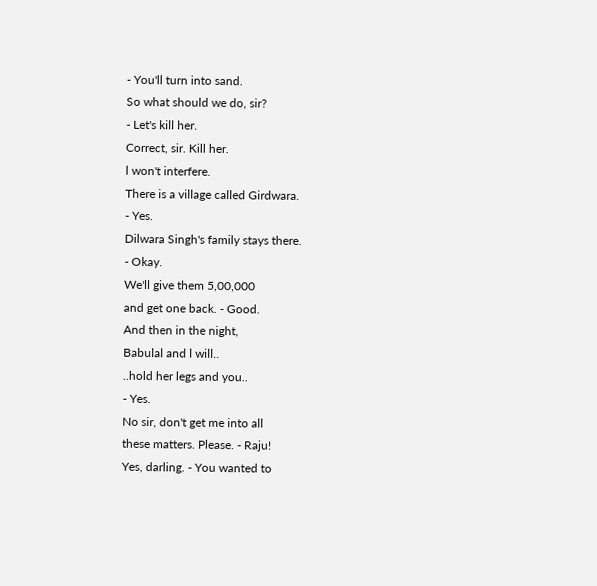- You'll turn into sand.
So what should we do, sir?
- Let's kill her.
Correct, sir. Kill her.
l won't interfere.
There is a village called Girdwara.
- Yes.
Dilwara Singh's family stays there.
- Okay.
We'll give them 5,00,000
and get one back. - Good.
And then in the night,
Babulal and l will..
..hold her legs and you..
- Yes.
No sir, don't get me into all
these matters. Please. - Raju!
Yes, darling. - You wanted to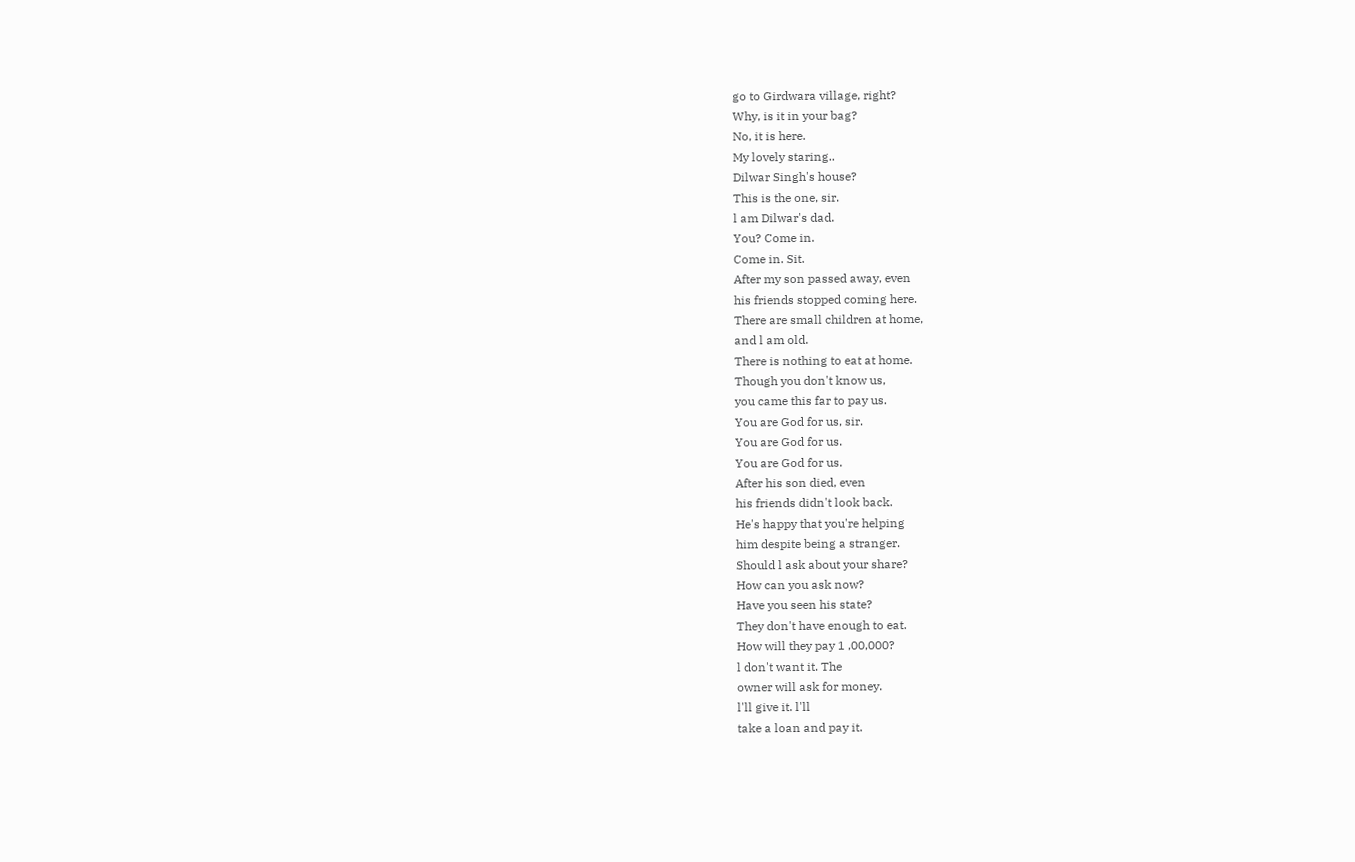go to Girdwara village, right?
Why, is it in your bag?
No, it is here.
My lovely staring..
Dilwar Singh's house?
This is the one, sir.
l am Dilwar's dad.
You? Come in.
Come in. Sit.
After my son passed away, even
his friends stopped coming here.
There are small children at home,
and l am old.
There is nothing to eat at home.
Though you don't know us,
you came this far to pay us.
You are God for us, sir.
You are God for us.
You are God for us.
After his son died, even
his friends didn't look back.
He's happy that you're helping
him despite being a stranger.
Should l ask about your share?
How can you ask now?
Have you seen his state?
They don't have enough to eat.
How will they pay 1 ,00,000?
l don't want it. The
owner will ask for money.
l'll give it. l'll
take a loan and pay it.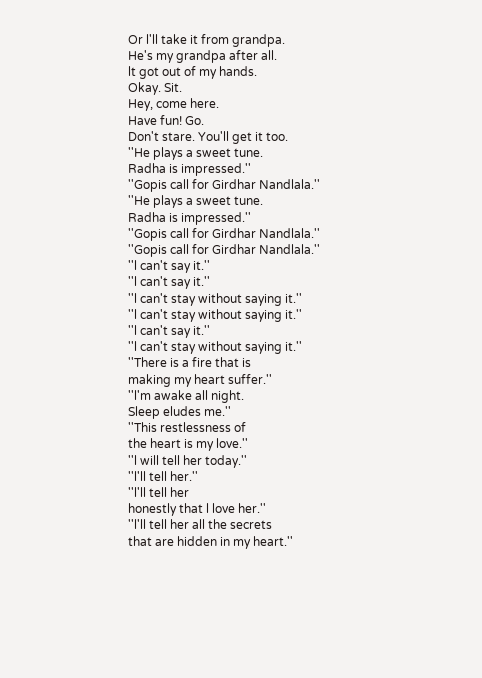Or l'll take it from grandpa.
He's my grandpa after all.
lt got out of my hands.
Okay. Sit.
Hey, come here.
Have fun! Go.
Don't stare. You'll get it too.
''He plays a sweet tune.
Radha is impressed.''
''Gopis call for Girdhar Nandlala.''
''He plays a sweet tune.
Radha is impressed.''
''Gopis call for Girdhar Nandlala.''
''Gopis call for Girdhar Nandlala.''
''l can't say it.''
''l can't say it.''
''l can't stay without saying it.''
''l can't stay without saying it.''
''l can't say it.''
''l can't stay without saying it.''
''There is a fire that is
making my heart suffer.''
''l'm awake all night.
Sleep eludes me.''
''This restlessness of
the heart is my love.''
''l will tell her today.''
''l'll tell her.''
''l'll tell her
honestly that l love her.''
''l'll tell her all the secrets
that are hidden in my heart.''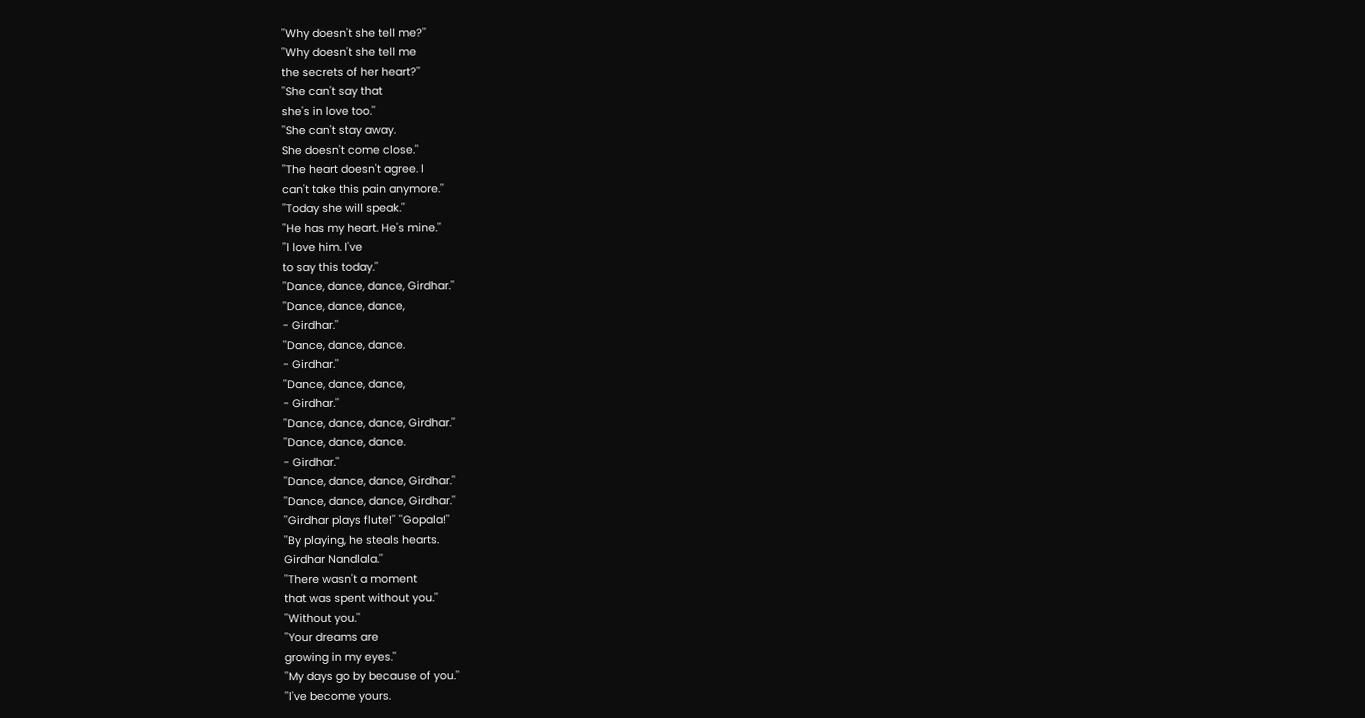''Why doesn't she tell me?''
''Why doesn't she tell me
the secrets of her heart?''
''She can't say that
she's in love too.''
''She can't stay away.
She doesn't come close.''
''The heart doesn't agree. l
can't take this pain anymore.''
''Today she will speak.''
''He has my heart. He's mine.''
''l love him. l've
to say this today.''
''Dance, dance, dance, Girdhar.''
''Dance, dance, dance,
- Girdhar.''
''Dance, dance, dance.
- Girdhar.''
''Dance, dance, dance,
- Girdhar.''
''Dance, dance, dance, Girdhar.''
''Dance, dance, dance.
- Girdhar.''
''Dance, dance, dance, Girdhar.''
''Dance, dance, dance, Girdhar.''
''Girdhar plays flute!'' ''Gopala!''
''By playing, he steals hearts.
Girdhar Nandlala.''
''There wasn't a moment
that was spent without you.''
''Without you.''
''Your dreams are
growing in my eyes.''
''My days go by because of you.''
''l've become yours.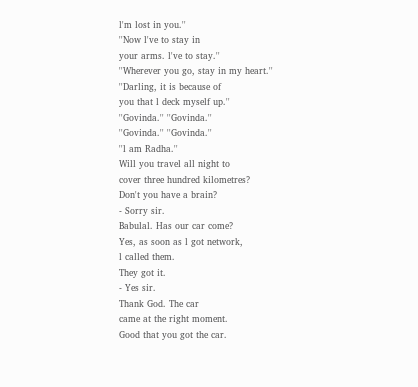l'm lost in you.''
''Now l've to stay in
your arms. l've to stay.''
''Wherever you go, stay in my heart.''
''Darling, it is because of
you that l deck myself up.''
''Govinda.'' ''Govinda.''
''Govinda.'' ''Govinda.''
''l am Radha.''
Will you travel all night to
cover three hundred kilometres?
Don't you have a brain?
- Sorry sir.
Babulal. Has our car come?
Yes, as soon as l got network,
l called them.
They got it.
- Yes sir.
Thank God. The car
came at the right moment.
Good that you got the car.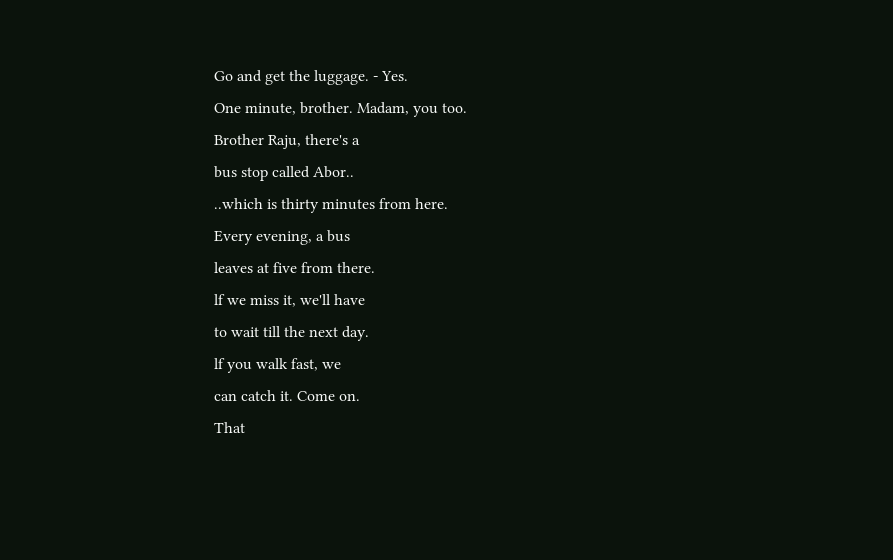Go and get the luggage. - Yes.
One minute, brother. Madam, you too.
Brother Raju, there's a
bus stop called Abor..
..which is thirty minutes from here.
Every evening, a bus
leaves at five from there.
lf we miss it, we'll have
to wait till the next day.
lf you walk fast, we
can catch it. Come on.
That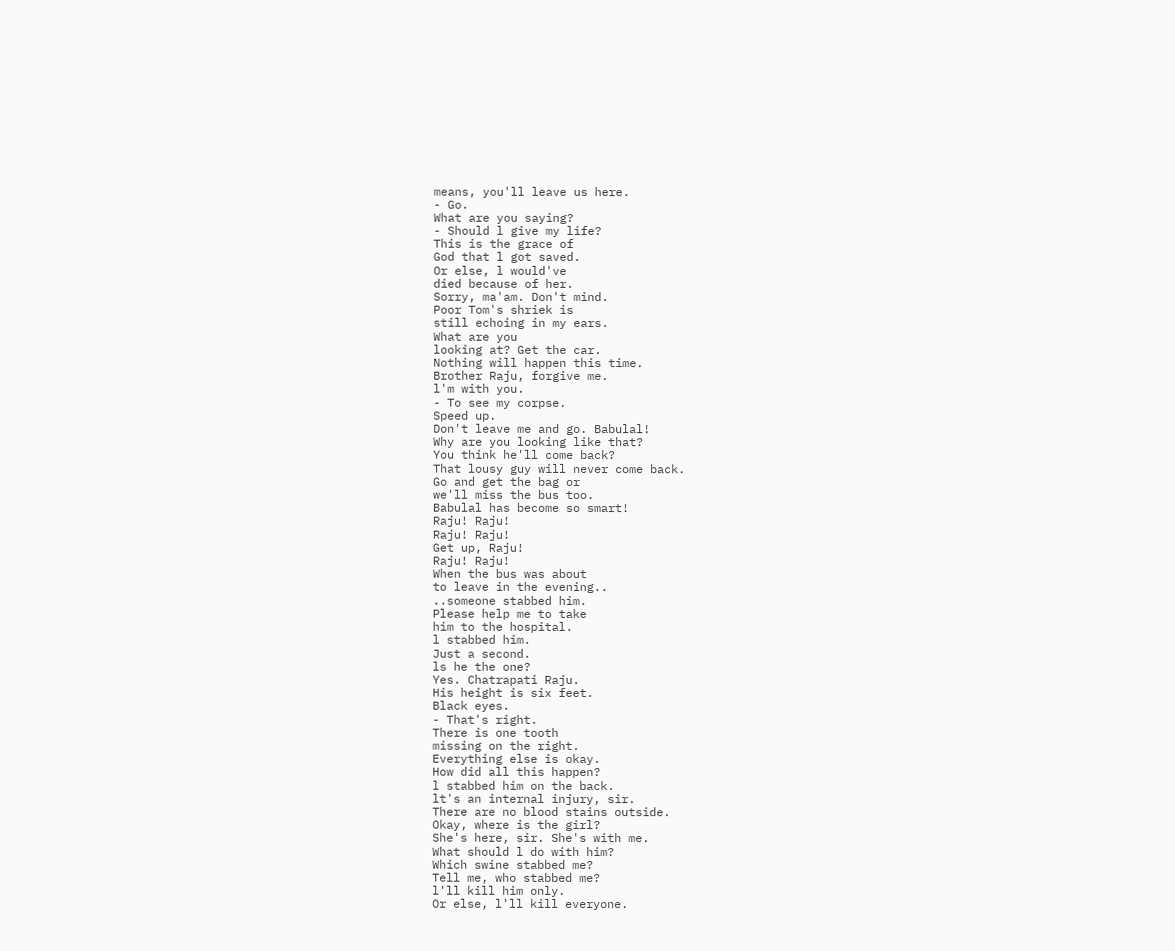means, you'll leave us here.
- Go.
What are you saying?
- Should l give my life?
This is the grace of
God that l got saved.
Or else, l would've
died because of her.
Sorry, ma'am. Don't mind.
Poor Tom's shriek is
still echoing in my ears.
What are you
looking at? Get the car.
Nothing will happen this time.
Brother Raju, forgive me.
l'm with you.
- To see my corpse.
Speed up.
Don't leave me and go. Babulal!
Why are you looking like that?
You think he'll come back?
That lousy guy will never come back.
Go and get the bag or
we'll miss the bus too.
Babulal has become so smart!
Raju! Raju!
Raju! Raju!
Get up, Raju!
Raju! Raju!
When the bus was about
to leave in the evening..
..someone stabbed him.
Please help me to take
him to the hospital.
l stabbed him.
Just a second.
ls he the one?
Yes. Chatrapati Raju.
His height is six feet.
Black eyes.
- That's right.
There is one tooth
missing on the right.
Everything else is okay.
How did all this happen?
l stabbed him on the back.
lt's an internal injury, sir.
There are no blood stains outside.
Okay, where is the girl?
She's here, sir. She's with me.
What should l do with him?
Which swine stabbed me?
Tell me, who stabbed me?
l'll kill him only.
Or else, l'll kill everyone.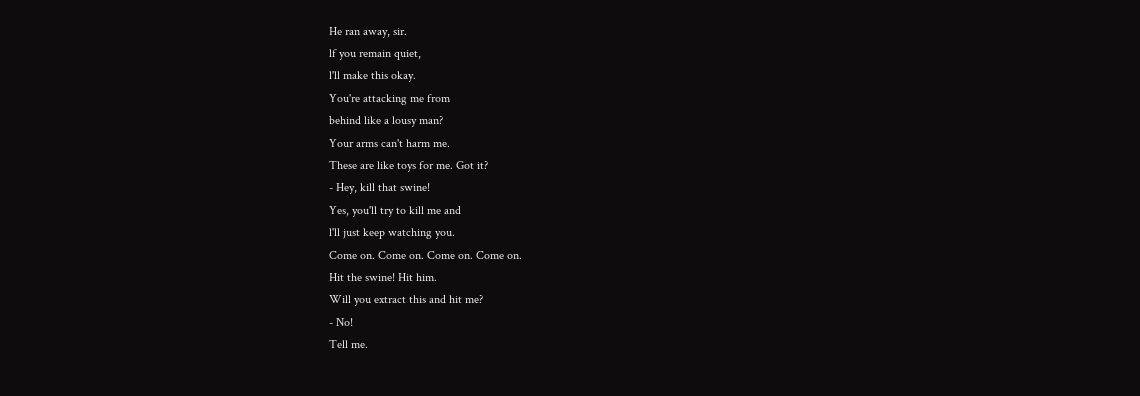He ran away, sir.
lf you remain quiet,
l'll make this okay.
You're attacking me from
behind like a lousy man?
Your arms can't harm me.
These are like toys for me. Got it?
- Hey, kill that swine!
Yes, you'll try to kill me and
l'll just keep watching you.
Come on. Come on. Come on. Come on.
Hit the swine! Hit him.
Will you extract this and hit me?
- No!
Tell me.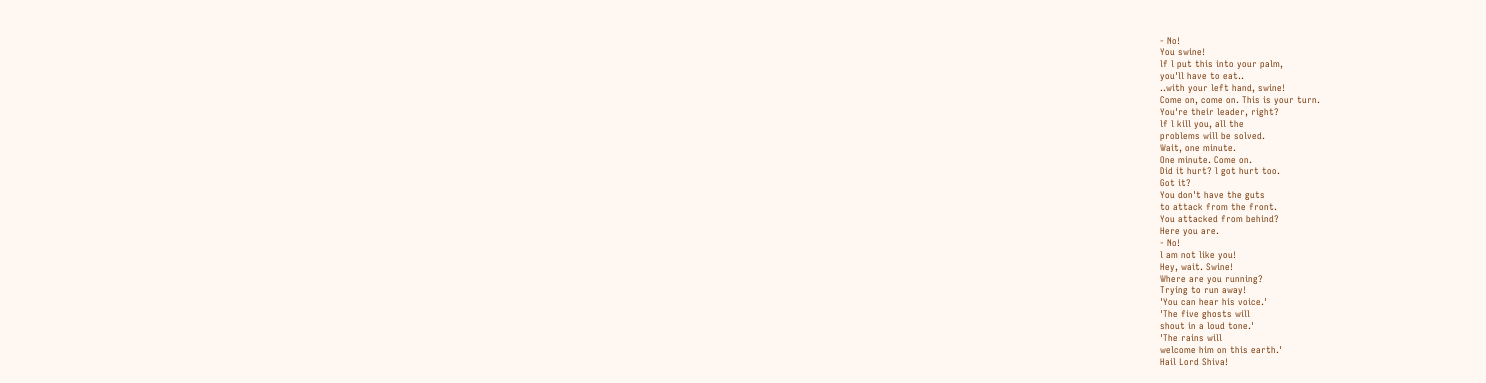- No!
You swine!
lf l put this into your palm,
you'll have to eat..
..with your left hand, swine!
Come on, come on. This is your turn.
You're their leader, right?
lf l kill you, all the
problems will be solved.
Wait, one minute.
One minute. Come on.
Did it hurt? l got hurt too.
Got it?
You don't have the guts
to attack from the front.
You attacked from behind?
Here you are.
- No!
l am not like you!
Hey, wait. Swine!
Where are you running?
Trying to run away!
'You can hear his voice.'
'The five ghosts will
shout in a loud tone.'
'The rains will
welcome him on this earth.'
Hail Lord Shiva!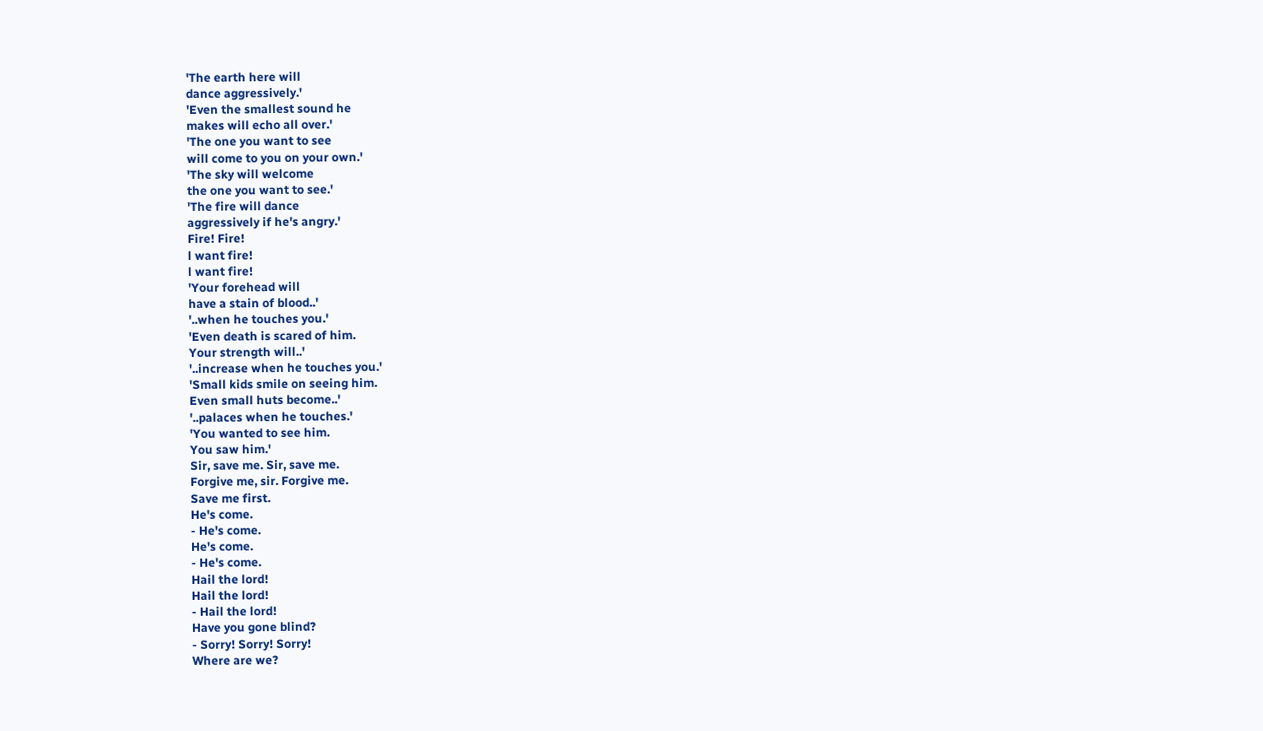'The earth here will
dance aggressively.'
'Even the smallest sound he
makes will echo all over.'
'The one you want to see
will come to you on your own.'
'The sky will welcome
the one you want to see.'
'The fire will dance
aggressively if he's angry.'
Fire! Fire!
l want fire!
l want fire!
'Your forehead will
have a stain of blood..'
'..when he touches you.'
'Even death is scared of him.
Your strength will..'
'..increase when he touches you.'
'Small kids smile on seeing him.
Even small huts become..'
'..palaces when he touches.'
'You wanted to see him.
You saw him.'
Sir, save me. Sir, save me.
Forgive me, sir. Forgive me.
Save me first.
He's come.
- He's come.
He's come.
- He's come.
Hail the lord!
Hail the lord!
- Hail the lord!
Have you gone blind?
- Sorry! Sorry! Sorry!
Where are we?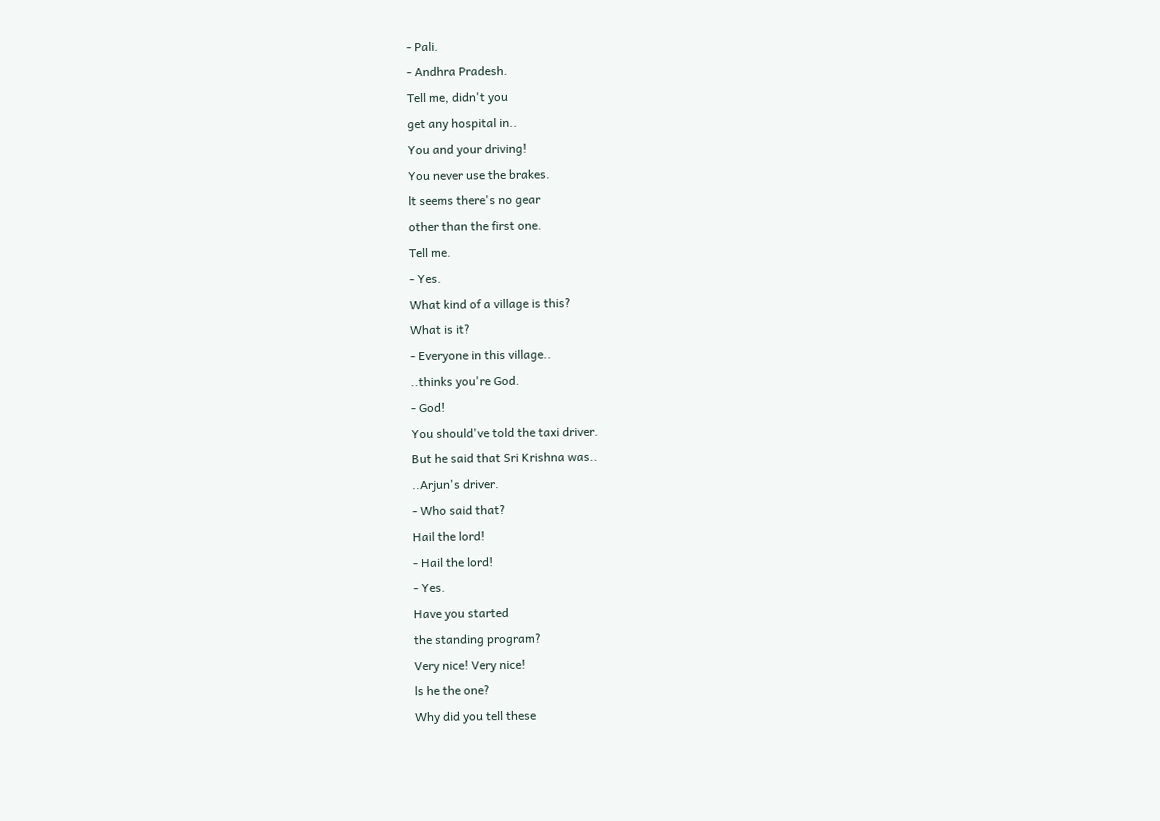- Pali.
- Andhra Pradesh.
Tell me, didn't you
get any hospital in..
You and your driving!
You never use the brakes.
lt seems there's no gear
other than the first one.
Tell me.
- Yes.
What kind of a village is this?
What is it?
- Everyone in this village..
..thinks you're God.
- God!
You should've told the taxi driver.
But he said that Sri Krishna was..
..Arjun's driver.
- Who said that?
Hail the lord!
- Hail the lord!
- Yes.
Have you started
the standing program?
Very nice! Very nice!
ls he the one?
Why did you tell these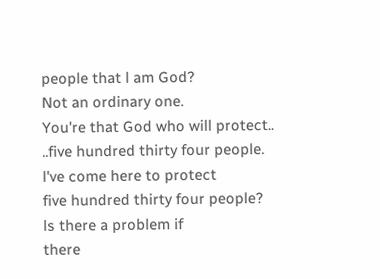people that l am God?
Not an ordinary one.
You're that God who will protect..
..five hundred thirty four people.
l've come here to protect
five hundred thirty four people?
ls there a problem if
there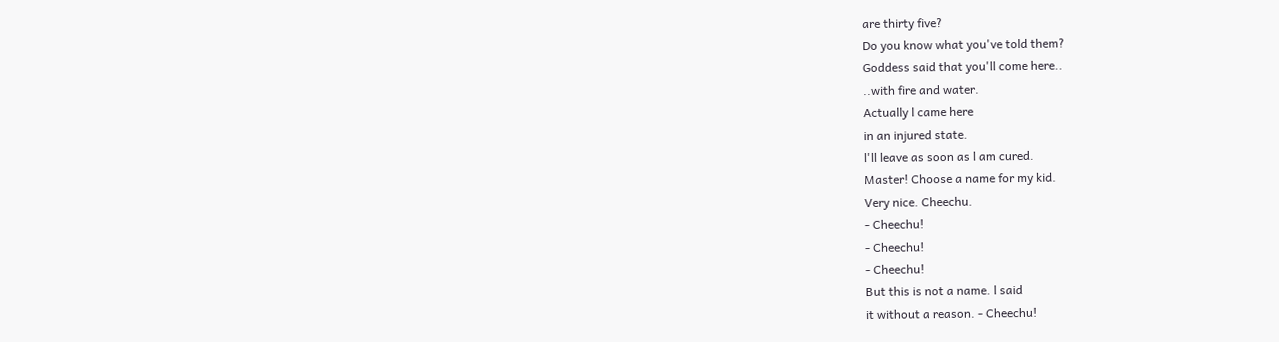are thirty five?
Do you know what you've told them?
Goddess said that you'll come here..
..with fire and water.
Actually l came here
in an injured state.
l'll leave as soon as l am cured.
Master! Choose a name for my kid.
Very nice. Cheechu.
- Cheechu!
- Cheechu!
- Cheechu!
But this is not a name. l said
it without a reason. - Cheechu!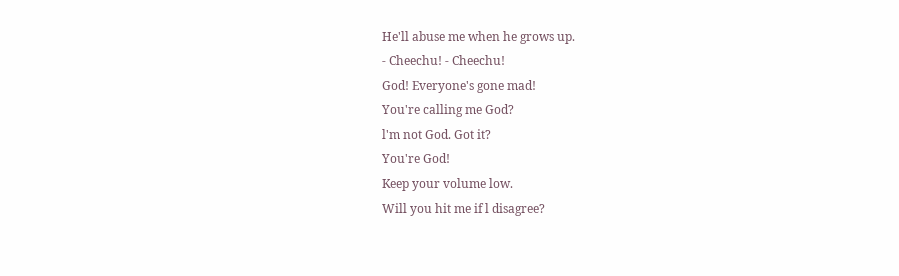He'll abuse me when he grows up.
- Cheechu! - Cheechu!
God! Everyone's gone mad!
You're calling me God?
l'm not God. Got it?
You're God!
Keep your volume low.
Will you hit me if l disagree?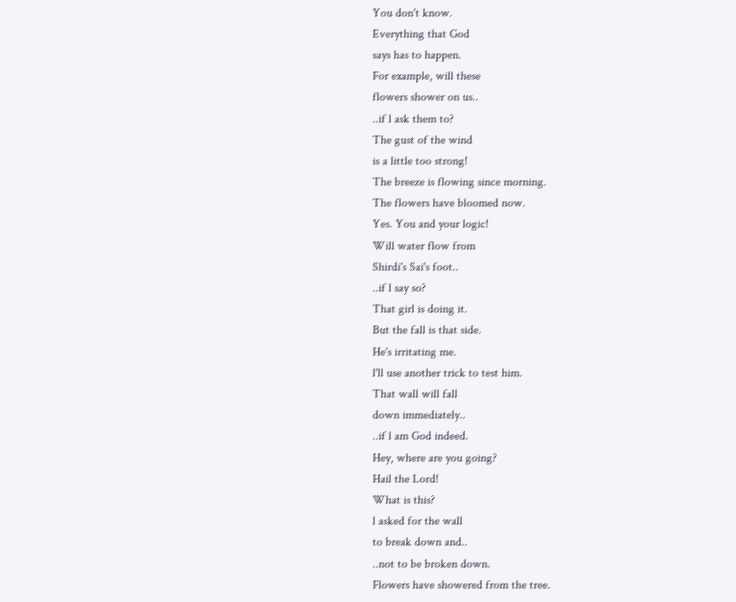You don't know.
Everything that God
says has to happen.
For example, will these
flowers shower on us..
..if l ask them to?
The gust of the wind
is a little too strong!
The breeze is flowing since morning.
The flowers have bloomed now.
Yes. You and your logic!
Will water flow from
Shirdi's Sai's foot..
..if l say so?
That girl is doing it.
But the fall is that side.
He's irritating me.
l'll use another trick to test him.
That wall will fall
down immediately..
..if l am God indeed.
Hey, where are you going?
Hail the Lord!
What is this?
l asked for the wall
to break down and..
..not to be broken down.
Flowers have showered from the tree.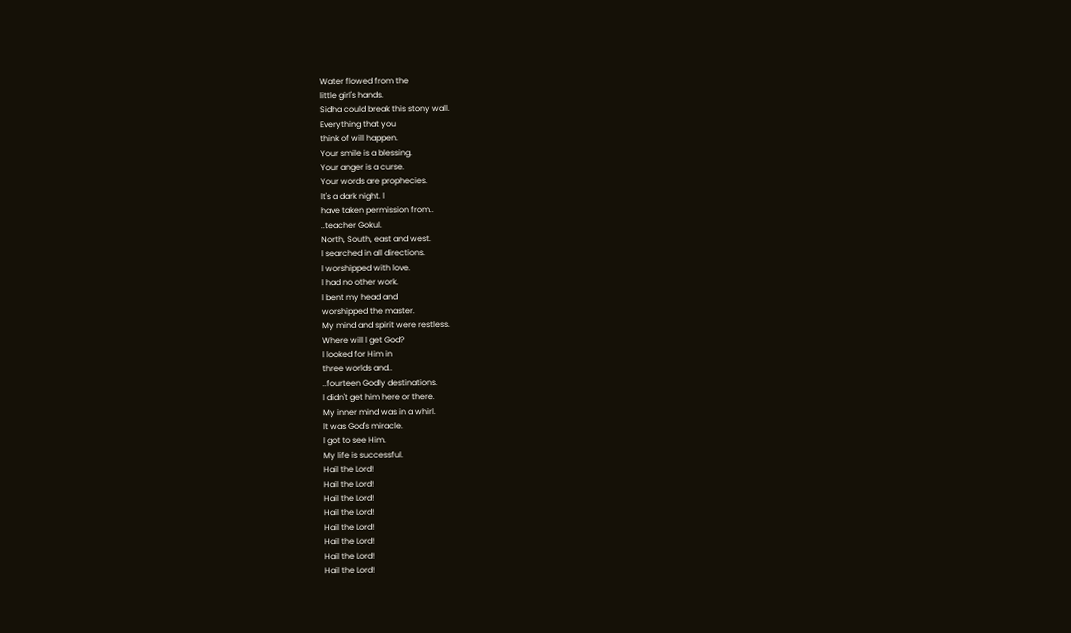Water flowed from the
little girl's hands.
Sidha could break this stony wall.
Everything that you
think of will happen.
Your smile is a blessing.
Your anger is a curse.
Your words are prophecies.
lt's a dark night. l
have taken permission from..
..teacher Gokul.
North, South, east and west.
l searched in all directions.
l worshipped with love.
l had no other work.
l bent my head and
worshipped the master.
My mind and spirit were restless.
Where will l get God?
l looked for Him in
three worlds and..
..fourteen Godly destinations.
l didn't get him here or there.
My inner mind was in a whirl.
lt was God's miracle.
l got to see Him.
My life is successful.
Hail the Lord!
Hail the Lord!
Hail the Lord!
Hail the Lord!
Hail the Lord!
Hail the Lord!
Hail the Lord!
Hail the Lord!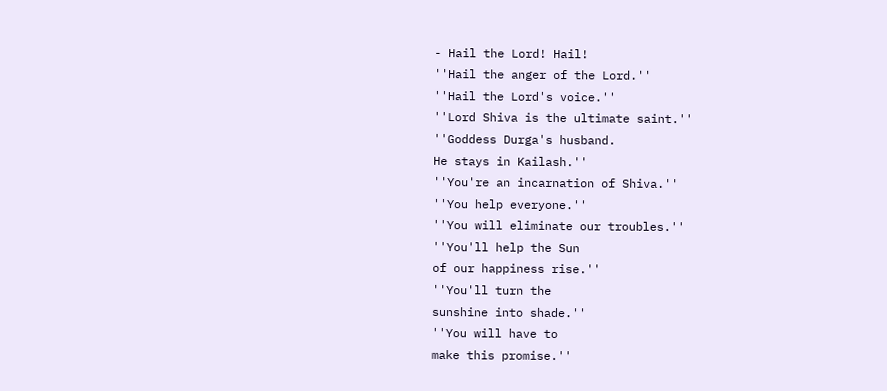- Hail the Lord! Hail!
''Hail the anger of the Lord.''
''Hail the Lord's voice.''
''Lord Shiva is the ultimate saint.''
''Goddess Durga's husband.
He stays in Kailash.''
''You're an incarnation of Shiva.''
''You help everyone.''
''You will eliminate our troubles.''
''You'll help the Sun
of our happiness rise.''
''You'll turn the
sunshine into shade.''
''You will have to
make this promise.''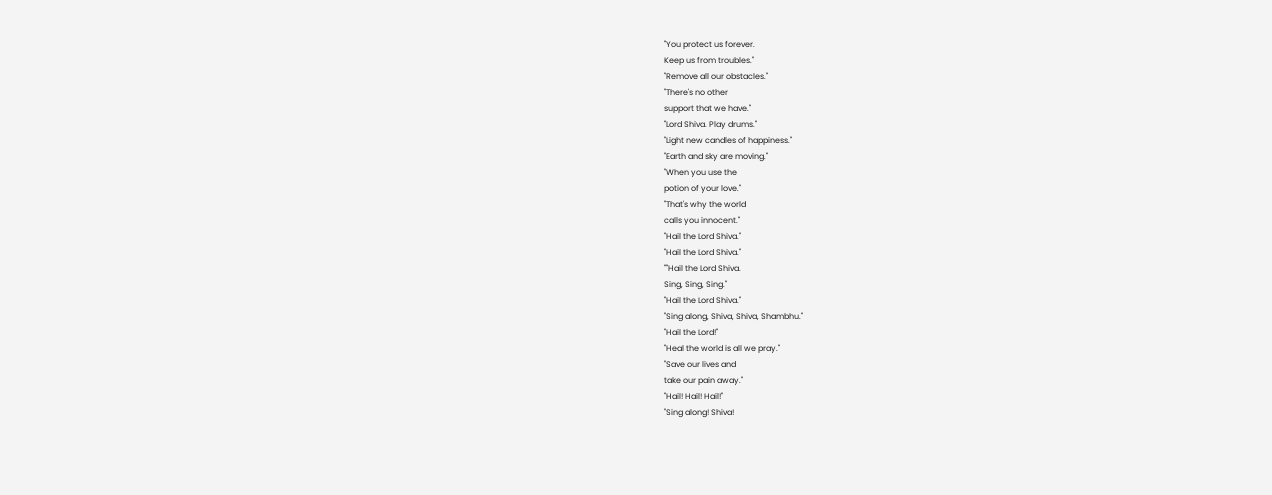''You protect us forever.
Keep us from troubles.''
''Remove all our obstacles.''
''There's no other
support that we have.''
''Lord Shiva. Play drums.''
''Light new candles of happiness.''
''Earth and sky are moving.''
''When you use the
potion of your love.''
''That's why the world
calls you innocent.''
''Hail the Lord Shiva.''
''Hail the Lord Shiva.''
''''Hail the Lord Shiva.
Sing, Sing, Sing.''
''Hail the Lord Shiva.''
''Sing along, Shiva, Shiva, Shambhu.''
''Hail the Lord!''
''Heal the world is all we pray.''
''Save our lives and
take our pain away.''
''Hail! Hail! Hail!''
''Sing along! Shiva!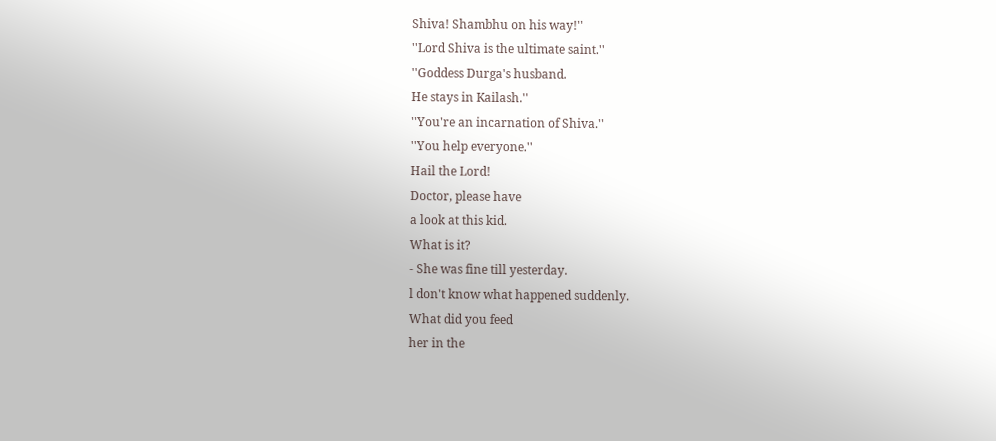Shiva! Shambhu on his way!''
''Lord Shiva is the ultimate saint.''
''Goddess Durga's husband.
He stays in Kailash.''
''You're an incarnation of Shiva.''
''You help everyone.''
Hail the Lord!
Doctor, please have
a look at this kid.
What is it?
- She was fine till yesterday.
l don't know what happened suddenly.
What did you feed
her in the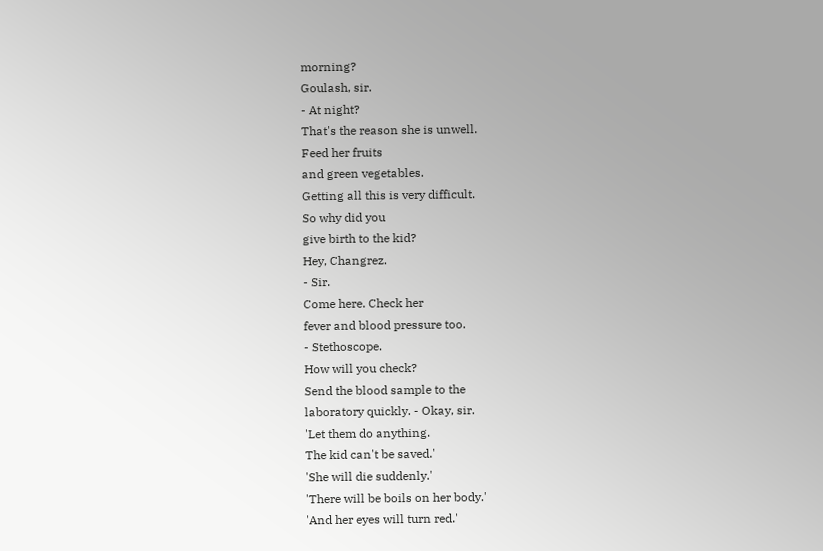morning?
Goulash, sir.
- At night?
That's the reason she is unwell.
Feed her fruits
and green vegetables.
Getting all this is very difficult.
So why did you
give birth to the kid?
Hey, Changrez.
- Sir.
Come here. Check her
fever and blood pressure too.
- Stethoscope.
How will you check?
Send the blood sample to the
laboratory quickly. - Okay, sir.
'Let them do anything.
The kid can't be saved.'
'She will die suddenly.'
'There will be boils on her body.'
'And her eyes will turn red.'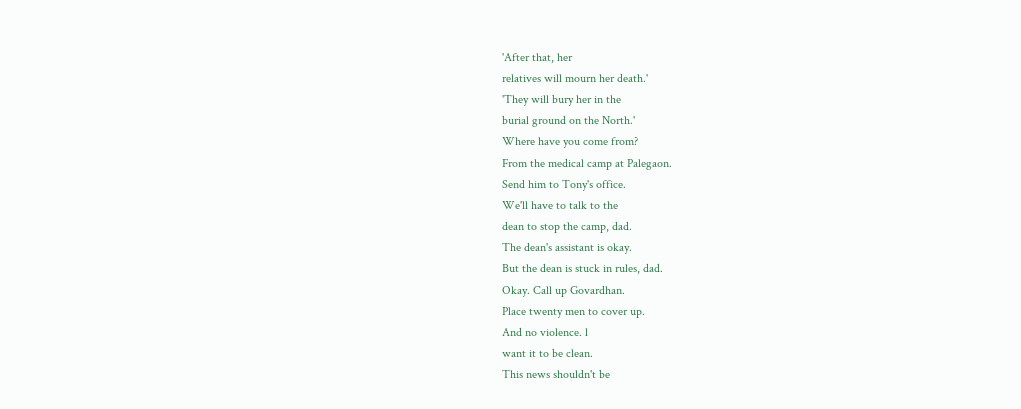'After that, her
relatives will mourn her death.'
'They will bury her in the
burial ground on the North.'
Where have you come from?
From the medical camp at Palegaon.
Send him to Tony's office.
We'll have to talk to the
dean to stop the camp, dad.
The dean's assistant is okay.
But the dean is stuck in rules, dad.
Okay. Call up Govardhan.
Place twenty men to cover up.
And no violence. l
want it to be clean.
This news shouldn't be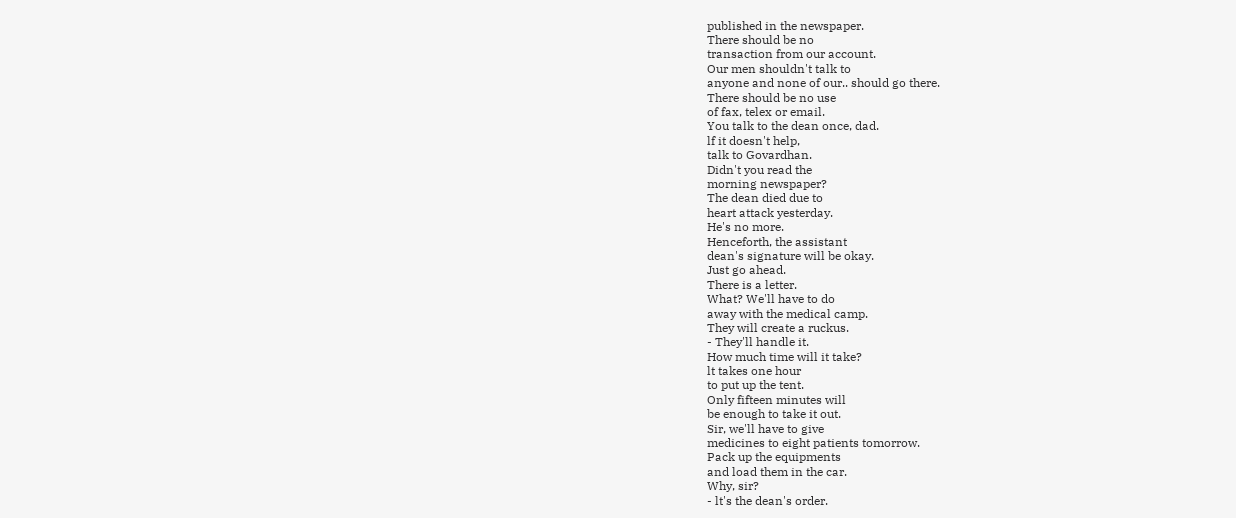published in the newspaper.
There should be no
transaction from our account.
Our men shouldn't talk to
anyone and none of our.. should go there.
There should be no use
of fax, telex or email.
You talk to the dean once, dad.
lf it doesn't help,
talk to Govardhan.
Didn't you read the
morning newspaper?
The dean died due to
heart attack yesterday.
He's no more.
Henceforth, the assistant
dean's signature will be okay.
Just go ahead.
There is a letter.
What? We'll have to do
away with the medical camp.
They will create a ruckus.
- They'll handle it.
How much time will it take?
lt takes one hour
to put up the tent.
Only fifteen minutes will
be enough to take it out.
Sir, we'll have to give
medicines to eight patients tomorrow.
Pack up the equipments
and load them in the car.
Why, sir?
- lt's the dean's order.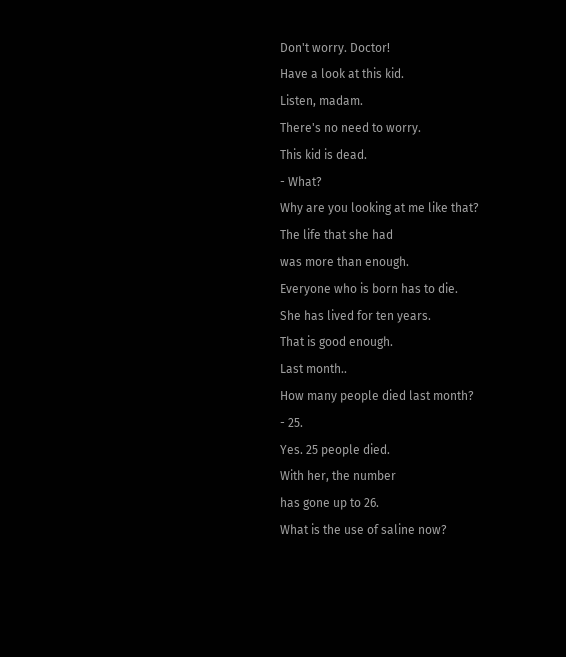Don't worry. Doctor!
Have a look at this kid.
Listen, madam.
There's no need to worry.
This kid is dead.
- What?
Why are you looking at me like that?
The life that she had
was more than enough.
Everyone who is born has to die.
She has lived for ten years.
That is good enough.
Last month..
How many people died last month?
- 25.
Yes. 25 people died.
With her, the number
has gone up to 26.
What is the use of saline now?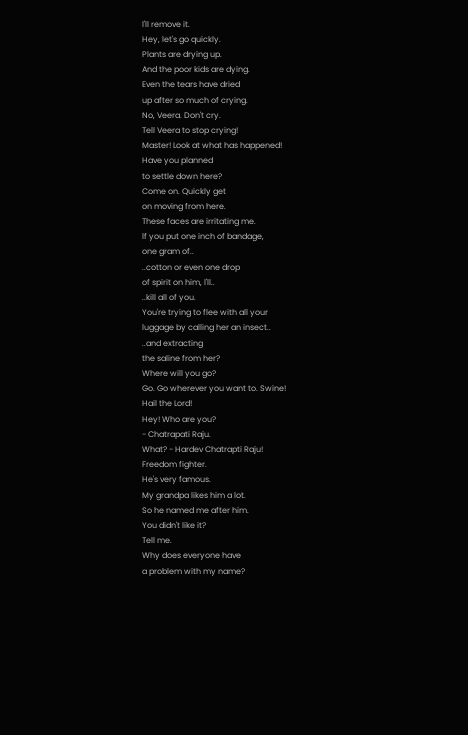l'll remove it.
Hey, let's go quickly.
Plants are drying up.
And the poor kids are dying.
Even the tears have dried
up after so much of crying.
No, Veera. Don't cry.
Tell Veera to stop crying!
Master! Look at what has happened!
Have you planned
to settle down here?
Come on. Quickly get
on moving from here.
These faces are irritating me.
lf you put one inch of bandage,
one gram of..
..cotton or even one drop
of spirit on him, l'll..
..kill all of you.
You're trying to flee with all your
luggage by calling her an insect..
..and extracting
the saline from her?
Where will you go?
Go. Go wherever you want to. Swine!
Hail the Lord!
Hey! Who are you?
- Chatrapati Raju.
What? - Hardev Chatrapti Raju!
Freedom fighter.
He's very famous.
My grandpa likes him a lot.
So he named me after him.
You didn't like it?
Tell me.
Why does everyone have
a problem with my name?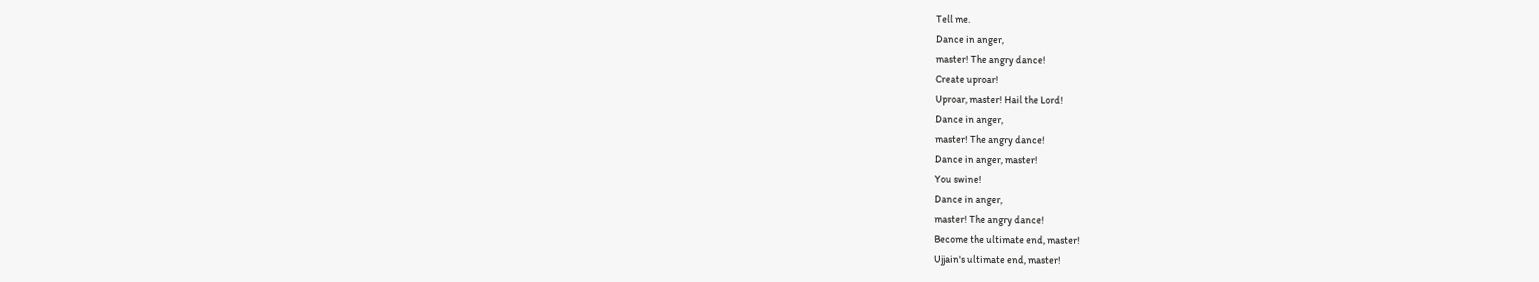Tell me.
Dance in anger,
master! The angry dance!
Create uproar!
Uproar, master! Hail the Lord!
Dance in anger,
master! The angry dance!
Dance in anger, master!
You swine!
Dance in anger,
master! The angry dance!
Become the ultimate end, master!
Ujjain's ultimate end, master!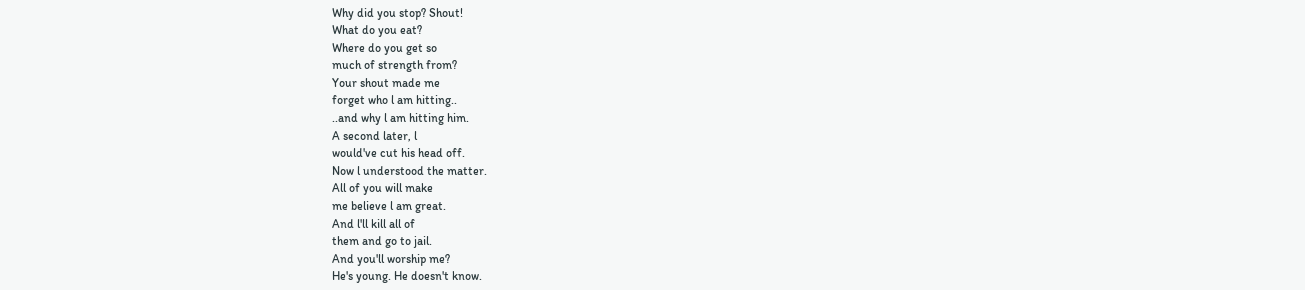Why did you stop? Shout!
What do you eat?
Where do you get so
much of strength from?
Your shout made me
forget who l am hitting..
..and why l am hitting him.
A second later, l
would've cut his head off.
Now l understood the matter.
All of you will make
me believe l am great.
And l'll kill all of
them and go to jail.
And you'll worship me?
He's young. He doesn't know.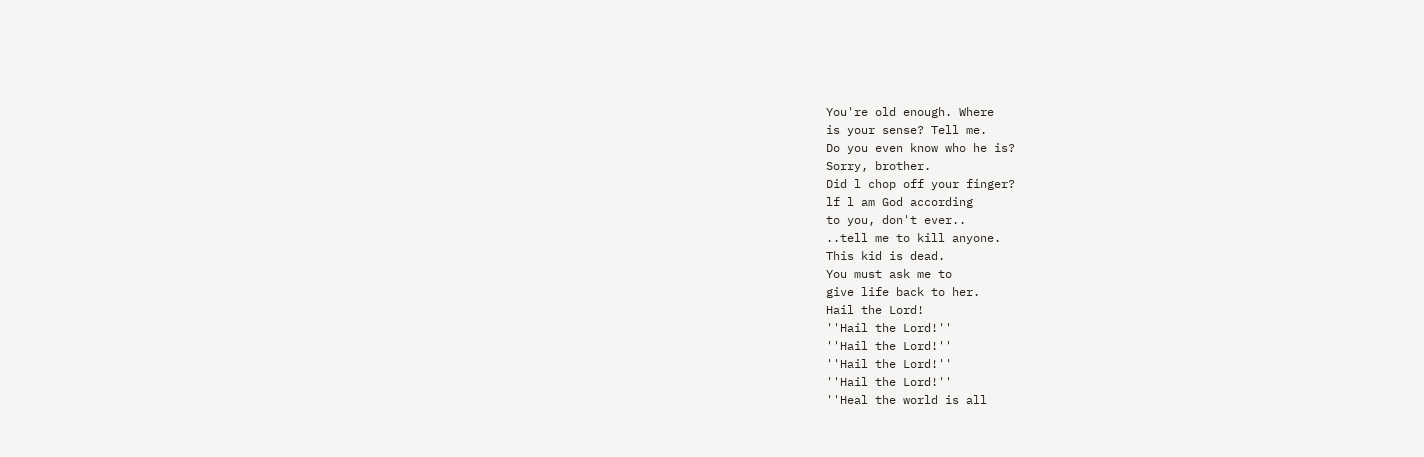You're old enough. Where
is your sense? Tell me.
Do you even know who he is?
Sorry, brother.
Did l chop off your finger?
lf l am God according
to you, don't ever..
..tell me to kill anyone.
This kid is dead.
You must ask me to
give life back to her.
Hail the Lord!
''Hail the Lord!''
''Hail the Lord!''
''Hail the Lord!''
''Hail the Lord!''
''Heal the world is all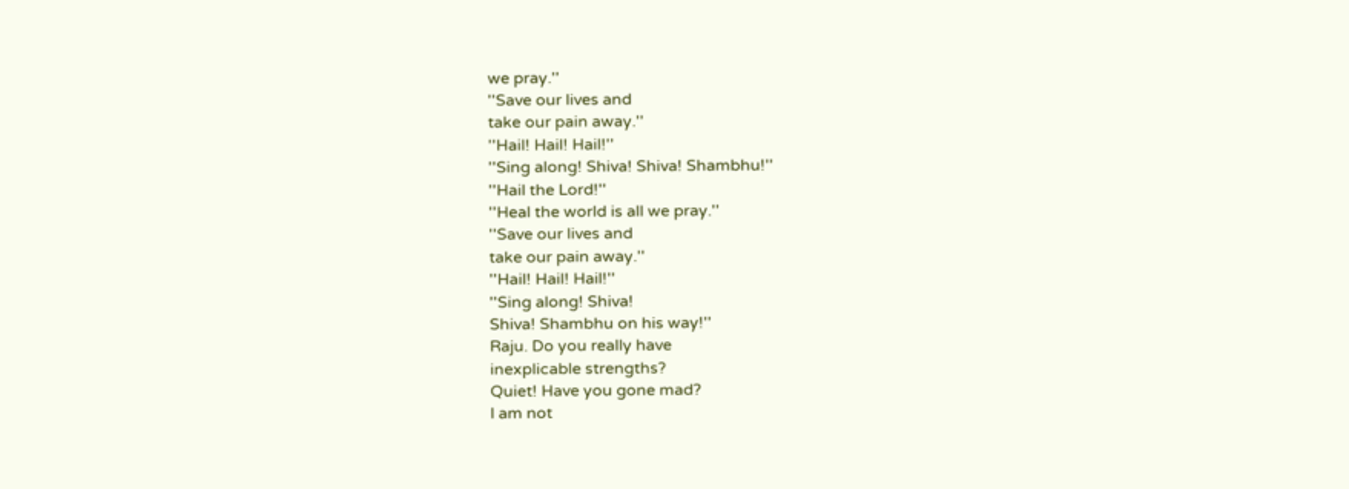we pray.''
''Save our lives and
take our pain away.''
''Hail! Hail! Hail!''
''Sing along! Shiva! Shiva! Shambhu!''
''Hail the Lord!''
''Heal the world is all we pray.''
''Save our lives and
take our pain away.''
''Hail! Hail! Hail!''
''Sing along! Shiva!
Shiva! Shambhu on his way!''
Raju. Do you really have
inexplicable strengths?
Quiet! Have you gone mad?
l am not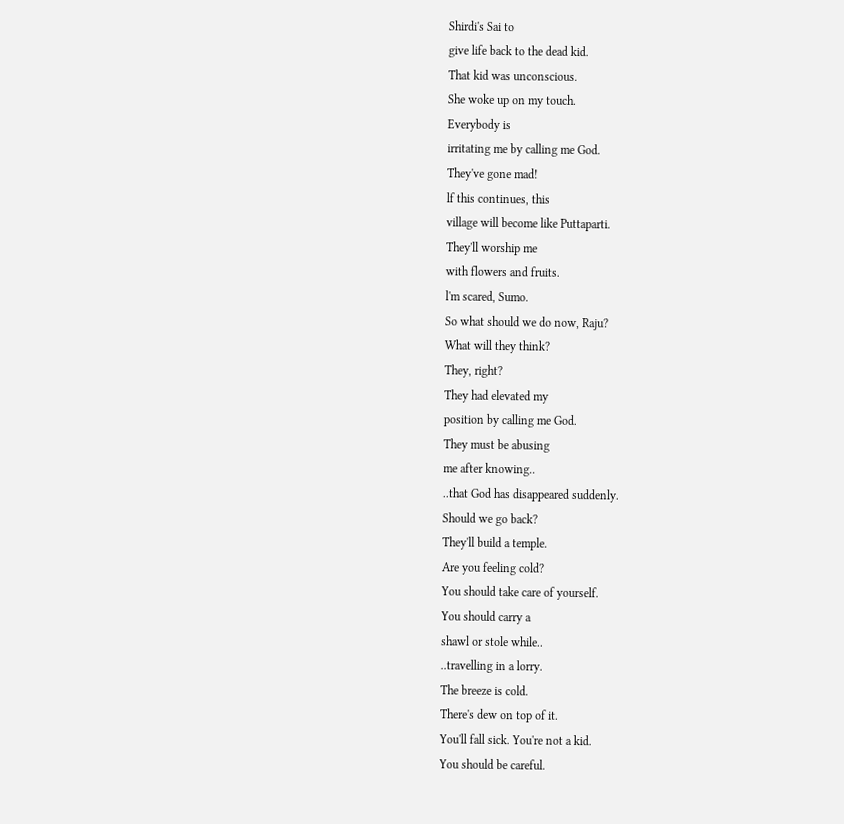Shirdi's Sai to
give life back to the dead kid.
That kid was unconscious.
She woke up on my touch.
Everybody is
irritating me by calling me God.
They've gone mad!
lf this continues, this
village will become like Puttaparti.
They'll worship me
with flowers and fruits.
l'm scared, Sumo.
So what should we do now, Raju?
What will they think?
They, right?
They had elevated my
position by calling me God.
They must be abusing
me after knowing..
..that God has disappeared suddenly.
Should we go back?
They'll build a temple.
Are you feeling cold?
You should take care of yourself.
You should carry a
shawl or stole while..
..travelling in a lorry.
The breeze is cold.
There's dew on top of it.
You'll fall sick. You're not a kid.
You should be careful.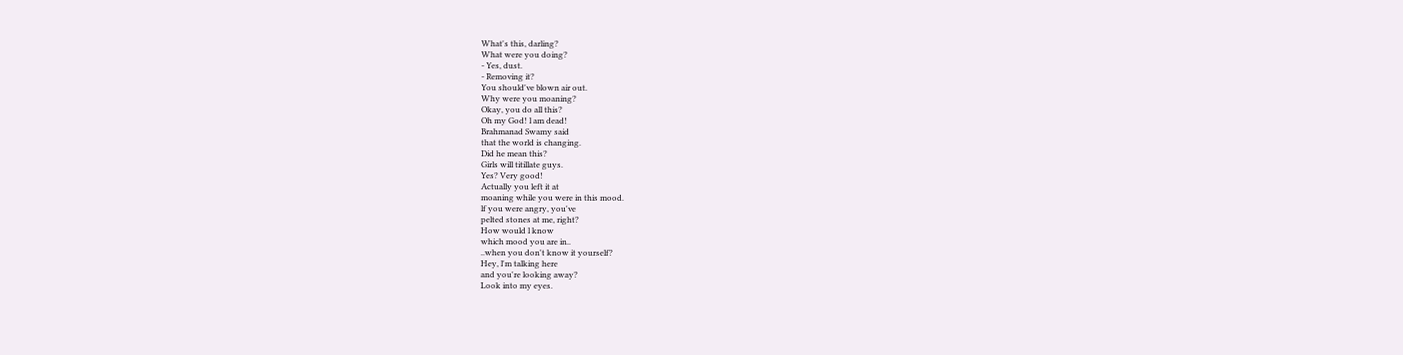What's this, darling?
What were you doing?
- Yes, dust.
- Removing it?
You should've blown air out.
Why were you moaning?
Okay, you do all this?
Oh my God! l am dead!
Brahmanad Swamy said
that the world is changing.
Did he mean this?
Girls will titillate guys.
Yes? Very good!
Actually you left it at
moaning while you were in this mood.
lf you were angry, you've
pelted stones at me, right?
How would l know
which mood you are in..
..when you don't know it yourself?
Hey, l'm talking here
and you're looking away?
Look into my eyes.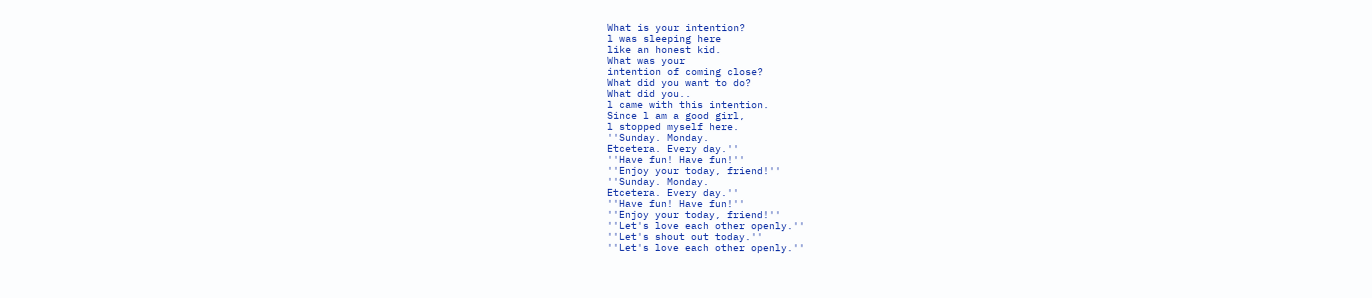What is your intention?
l was sleeping here
like an honest kid.
What was your
intention of coming close?
What did you want to do?
What did you..
l came with this intention.
Since l am a good girl,
l stopped myself here.
''Sunday. Monday.
Etcetera. Every day.''
''Have fun! Have fun!''
''Enjoy your today, friend!''
''Sunday. Monday.
Etcetera. Every day.''
''Have fun! Have fun!''
''Enjoy your today, friend!''
''Let's love each other openly.''
''Let's shout out today.''
''Let's love each other openly.''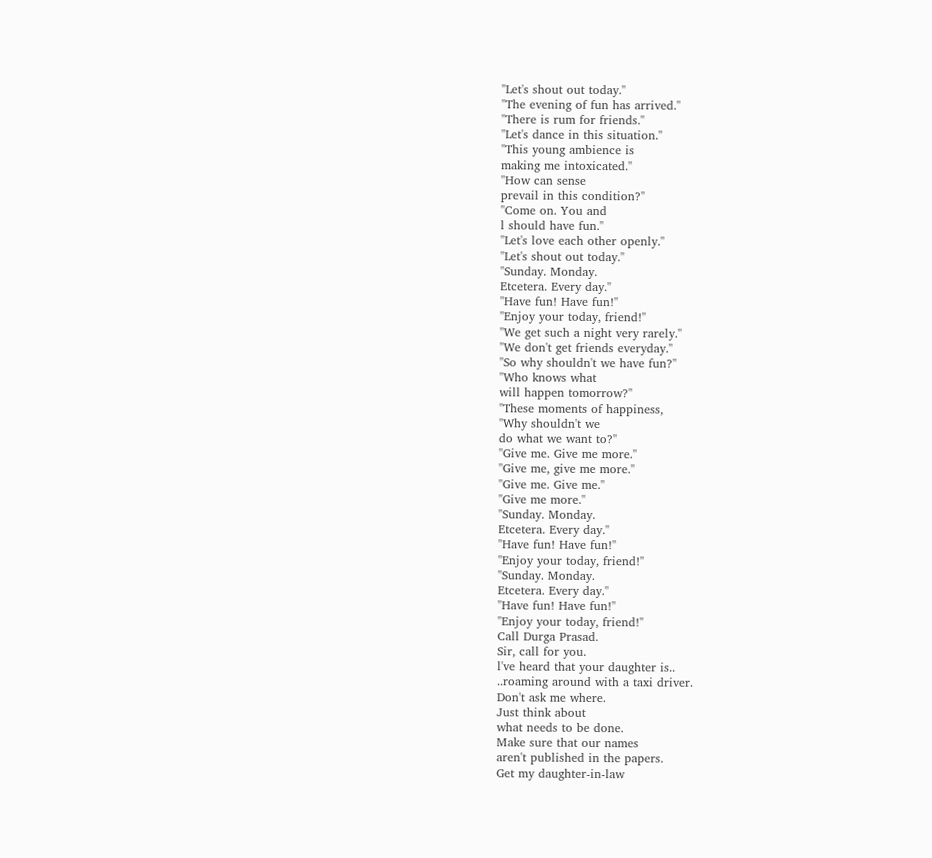''Let's shout out today.''
''The evening of fun has arrived.''
''There is rum for friends.''
''Let's dance in this situation.''
''This young ambience is
making me intoxicated.''
''How can sense
prevail in this condition?''
''Come on. You and
l should have fun.''
''Let's love each other openly.''
''Let's shout out today.''
''Sunday. Monday.
Etcetera. Every day.''
''Have fun! Have fun!''
''Enjoy your today, friend!''
''We get such a night very rarely.''
''We don't get friends everyday.''
''So why shouldn't we have fun?''
''Who knows what
will happen tomorrow?''
''These moments of happiness,
''Why shouldn't we
do what we want to?''
''Give me. Give me more.''
''Give me, give me more.''
''Give me. Give me.''
''Give me more.''
''Sunday. Monday.
Etcetera. Every day.''
''Have fun! Have fun!''
''Enjoy your today, friend!''
''Sunday. Monday.
Etcetera. Every day.''
''Have fun! Have fun!''
''Enjoy your today, friend!''
Call Durga Prasad.
Sir, call for you.
l've heard that your daughter is..
..roaming around with a taxi driver.
Don't ask me where.
Just think about
what needs to be done.
Make sure that our names
aren't published in the papers.
Get my daughter-in-law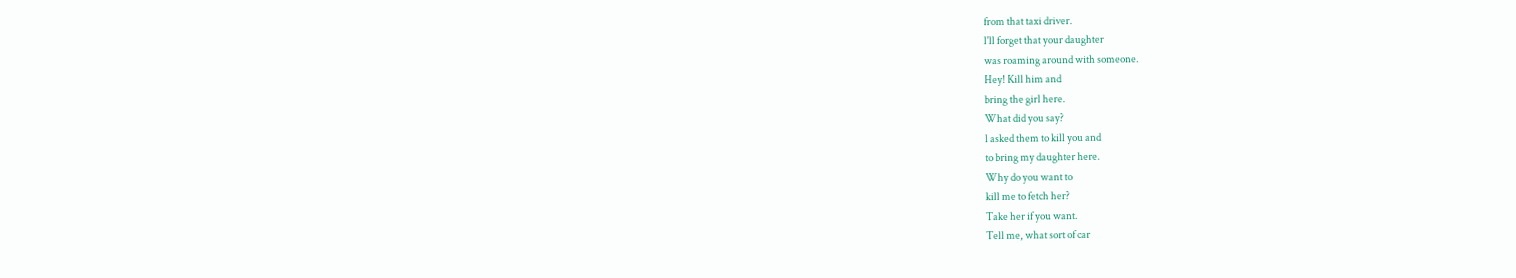from that taxi driver.
l'll forget that your daughter
was roaming around with someone.
Hey! Kill him and
bring the girl here.
What did you say?
l asked them to kill you and
to bring my daughter here.
Why do you want to
kill me to fetch her?
Take her if you want.
Tell me, what sort of car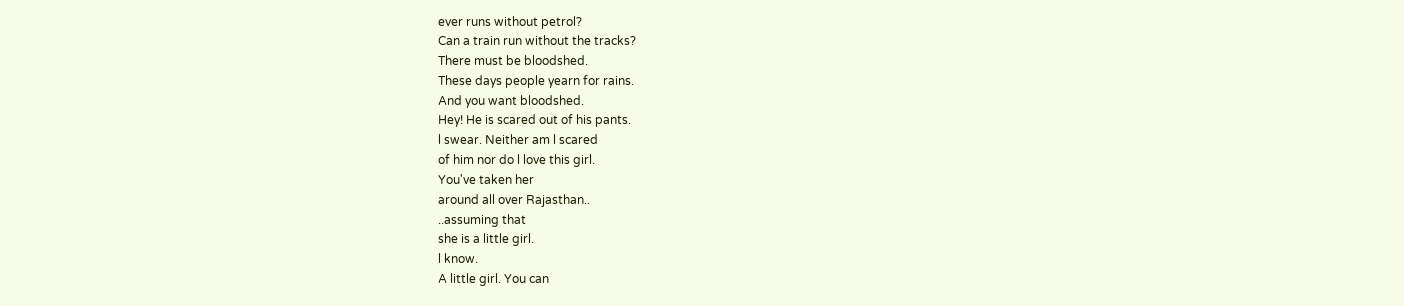ever runs without petrol?
Can a train run without the tracks?
There must be bloodshed.
These days people yearn for rains.
And you want bloodshed.
Hey! He is scared out of his pants.
l swear. Neither am l scared
of him nor do l love this girl.
You've taken her
around all over Rajasthan..
..assuming that
she is a little girl.
l know.
A little girl. You can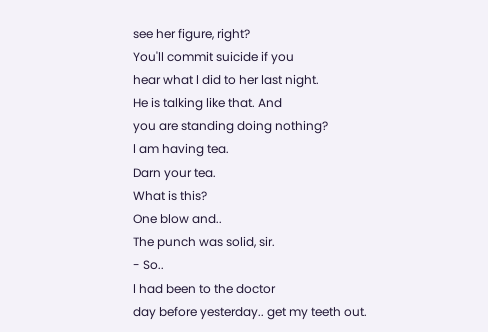see her figure, right?
You'll commit suicide if you
hear what l did to her last night.
He is talking like that. And
you are standing doing nothing?
l am having tea.
Darn your tea.
What is this?
One blow and..
The punch was solid, sir.
- So..
l had been to the doctor
day before yesterday.. get my teeth out.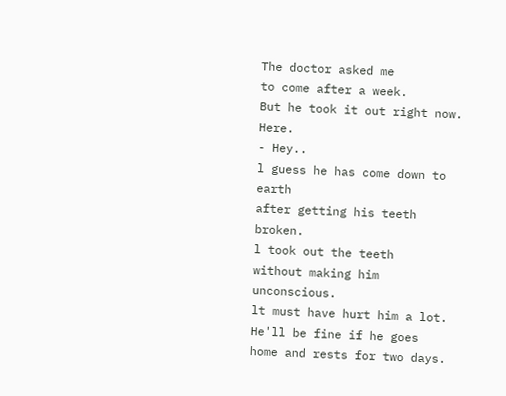The doctor asked me
to come after a week.
But he took it out right now. Here.
- Hey..
l guess he has come down to earth
after getting his teeth broken.
l took out the teeth
without making him unconscious.
lt must have hurt him a lot.
He'll be fine if he goes
home and rests for two days.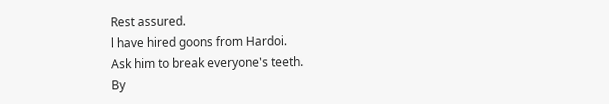Rest assured.
l have hired goons from Hardoi.
Ask him to break everyone's teeth.
By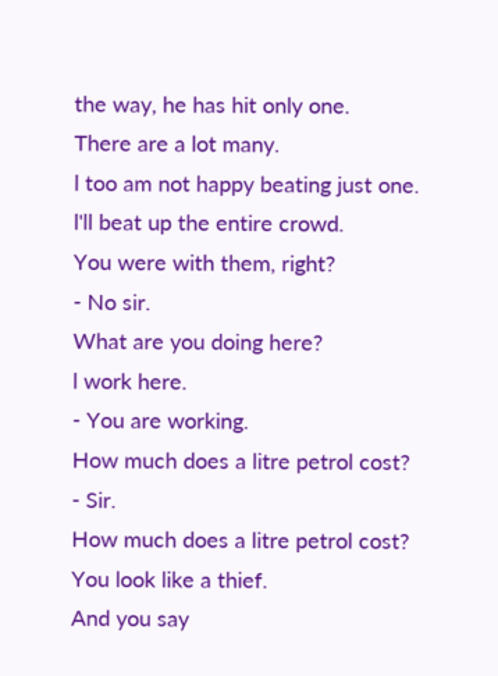the way, he has hit only one.
There are a lot many.
l too am not happy beating just one.
l'll beat up the entire crowd.
You were with them, right?
- No sir.
What are you doing here?
l work here.
- You are working.
How much does a litre petrol cost?
- Sir.
How much does a litre petrol cost?
You look like a thief.
And you say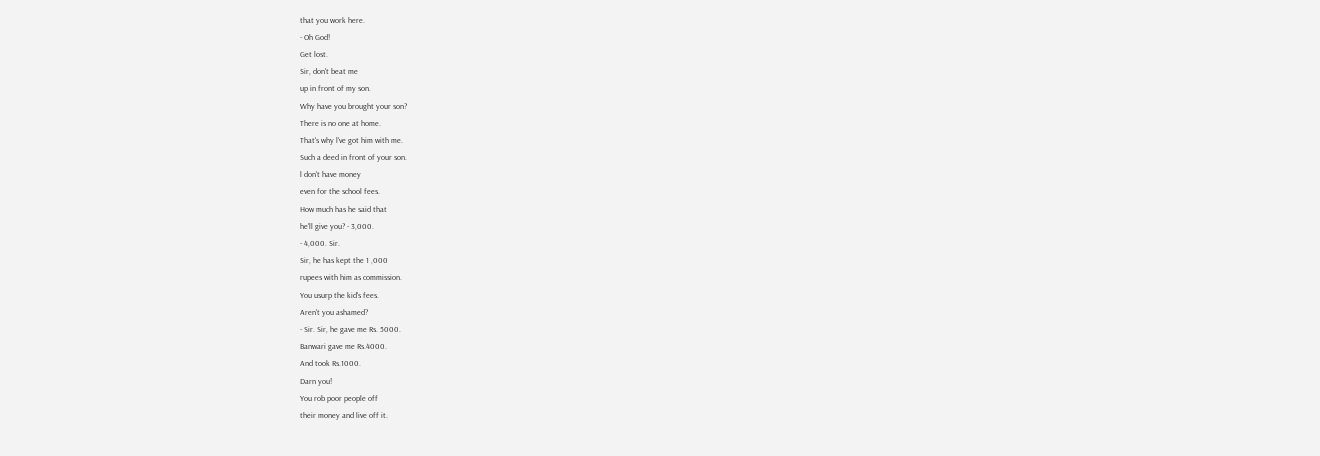that you work here.
- Oh God!
Get lost.
Sir, don't beat me
up in front of my son.
Why have you brought your son?
There is no one at home.
That's why l've got him with me.
Such a deed in front of your son.
l don't have money
even for the school fees.
How much has he said that
he'll give you? - 3,000.
- 4,000. Sir.
Sir, he has kept the 1 ,000
rupees with him as commission.
You usurp the kid's fees.
Aren't you ashamed?
- Sir. Sir, he gave me Rs. 5000.
Banwari gave me Rs.4000.
And took Rs.1000.
Darn you!
You rob poor people off
their money and live off it.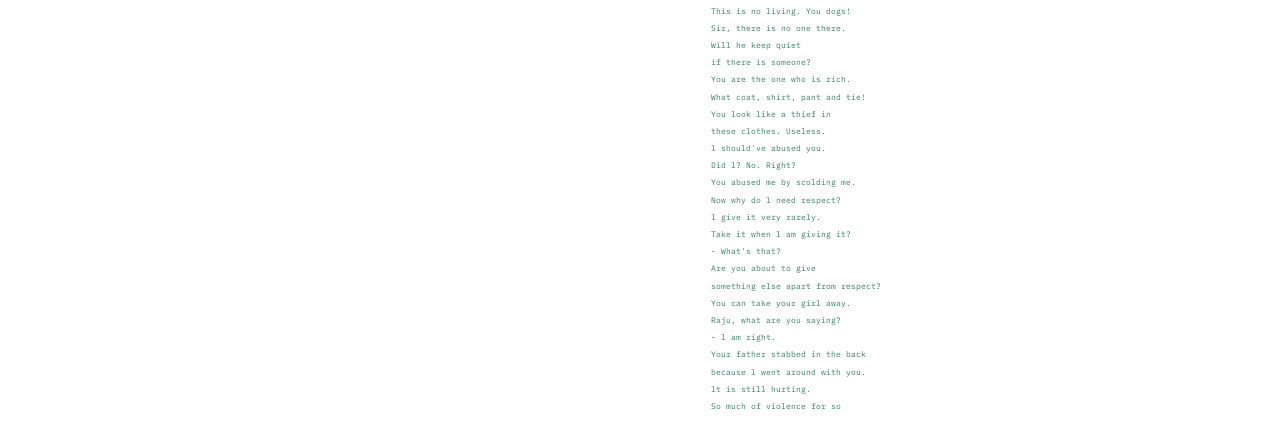This is no living. You dogs!
Sir, there is no one there.
Will he keep quiet
if there is someone?
You are the one who is rich.
What coat, shirt, pant and tie!
You look like a thief in
these clothes. Useless.
l should've abused you.
Did l? No. Right?
You abused me by scolding me.
Now why do l need respect?
l give it very rarely.
Take it when l am giving it?
- What's that?
Are you about to give
something else apart from respect?
You can take your girl away.
Raju, what are you saying?
- l am right.
Your father stabbed in the back
because l went around with you.
lt is still hurting.
So much of violence for so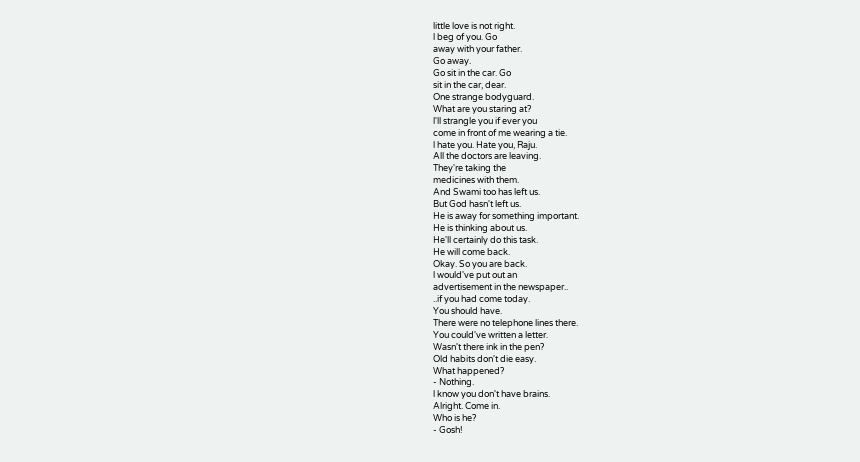little love is not right.
l beg of you. Go
away with your father.
Go away.
Go sit in the car. Go
sit in the car, dear.
One strange bodyguard.
What are you staring at?
l'll strangle you if ever you
come in front of me wearing a tie.
l hate you. Hate you, Raju.
All the doctors are leaving.
They're taking the
medicines with them.
And Swami too has left us.
But God hasn't left us.
He is away for something important.
He is thinking about us.
He'll certainly do this task.
He will come back.
Okay. So you are back.
l would've put out an
advertisement in the newspaper..
..if you had come today.
You should have.
There were no telephone lines there.
You could've written a letter.
Wasn't there ink in the pen?
Old habits don't die easy.
What happened?
- Nothing.
l know you don't have brains.
Alright. Come in.
Who is he?
- Gosh!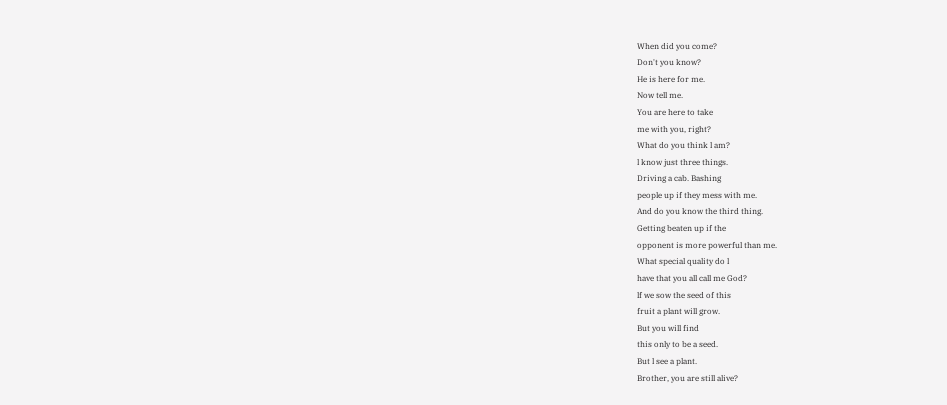When did you come?
Don't you know?
He is here for me.
Now tell me.
You are here to take
me with you, right?
What do you think l am?
l know just three things.
Driving a cab. Bashing
people up if they mess with me.
And do you know the third thing.
Getting beaten up if the
opponent is more powerful than me.
What special quality do l
have that you all call me God?
lf we sow the seed of this
fruit a plant will grow.
But you will find
this only to be a seed.
But l see a plant.
Brother, you are still alive?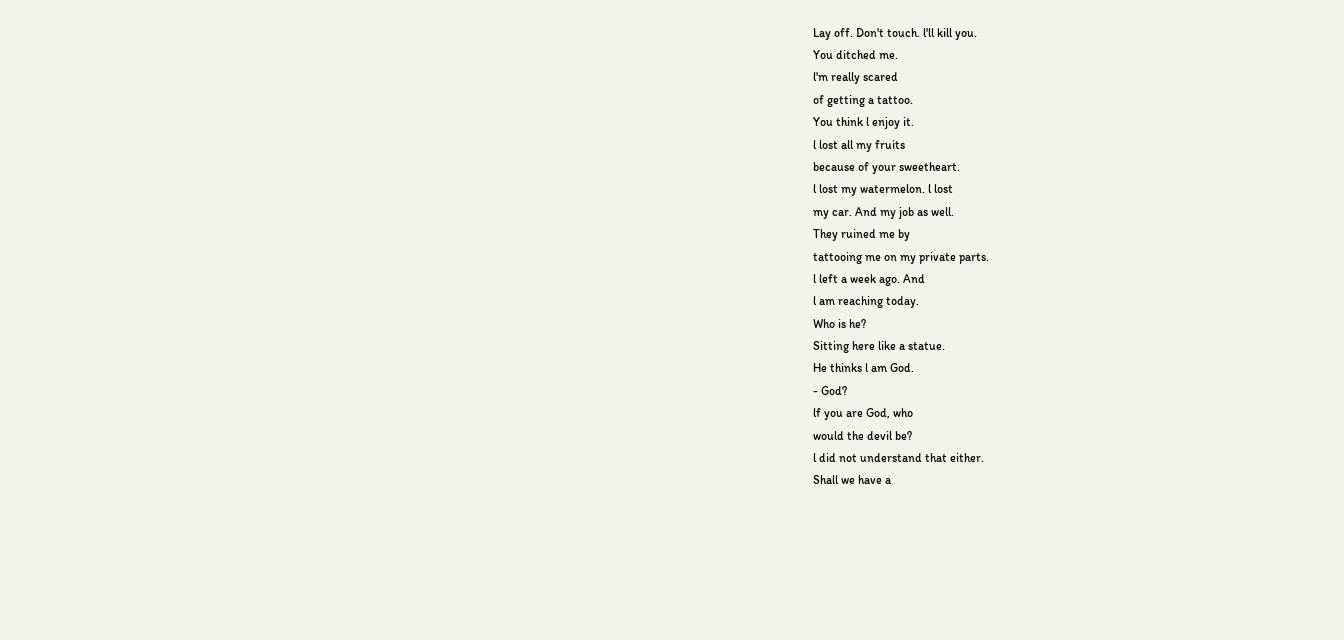Lay off. Don't touch. l'll kill you.
You ditched me.
l'm really scared
of getting a tattoo.
You think l enjoy it.
l lost all my fruits
because of your sweetheart.
l lost my watermelon. l lost
my car. And my job as well.
They ruined me by
tattooing me on my private parts.
l left a week ago. And
l am reaching today.
Who is he?
Sitting here like a statue.
He thinks l am God.
- God?
lf you are God, who
would the devil be?
l did not understand that either.
Shall we have a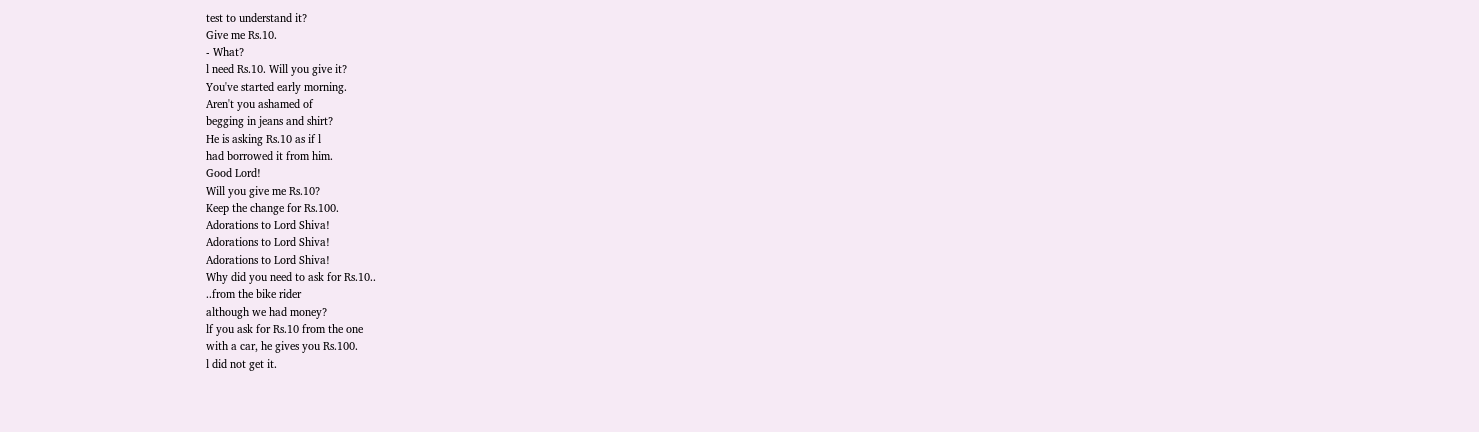test to understand it?
Give me Rs.10.
- What?
l need Rs.10. Will you give it?
You've started early morning.
Aren't you ashamed of
begging in jeans and shirt?
He is asking Rs.10 as if l
had borrowed it from him.
Good Lord!
Will you give me Rs.10?
Keep the change for Rs.100.
Adorations to Lord Shiva!
Adorations to Lord Shiva!
Adorations to Lord Shiva!
Why did you need to ask for Rs.10..
..from the bike rider
although we had money?
lf you ask for Rs.10 from the one
with a car, he gives you Rs.100.
l did not get it.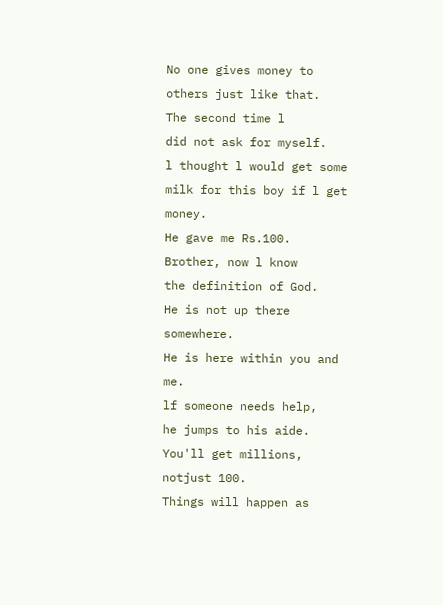No one gives money to
others just like that.
The second time l
did not ask for myself.
l thought l would get some
milk for this boy if l get money.
He gave me Rs.100.
Brother, now l know
the definition of God.
He is not up there somewhere.
He is here within you and me.
lf someone needs help,
he jumps to his aide.
You'll get millions, notjust 100.
Things will happen as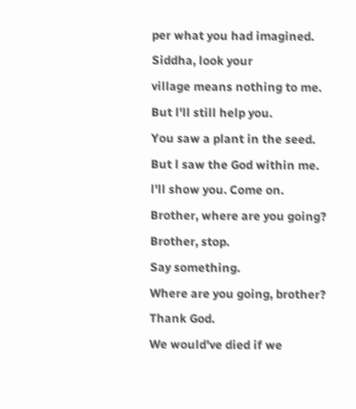per what you had imagined.
Siddha, look your
village means nothing to me.
But l'll still help you.
You saw a plant in the seed.
But l saw the God within me.
l'll show you. Come on.
Brother, where are you going?
Brother, stop.
Say something.
Where are you going, brother?
Thank God.
We would've died if we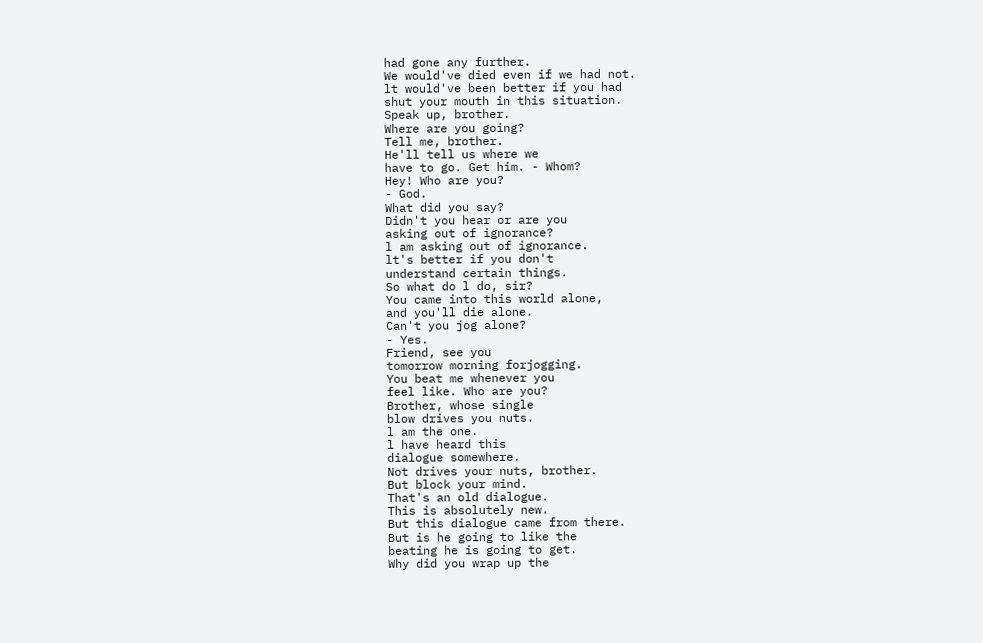had gone any further.
We would've died even if we had not.
lt would've been better if you had
shut your mouth in this situation.
Speak up, brother.
Where are you going?
Tell me, brother.
He'll tell us where we
have to go. Get him. - Whom?
Hey! Who are you?
- God.
What did you say?
Didn't you hear or are you
asking out of ignorance?
l am asking out of ignorance.
lt's better if you don't
understand certain things.
So what do l do, sir?
You came into this world alone,
and you'll die alone.
Can't you jog alone?
- Yes.
Friend, see you
tomorrow morning forjogging.
You beat me whenever you
feel like. Who are you?
Brother, whose single
blow drives you nuts.
l am the one.
l have heard this
dialogue somewhere.
Not drives your nuts, brother.
But block your mind.
That's an old dialogue.
This is absolutely new.
But this dialogue came from there.
But is he going to like the
beating he is going to get.
Why did you wrap up the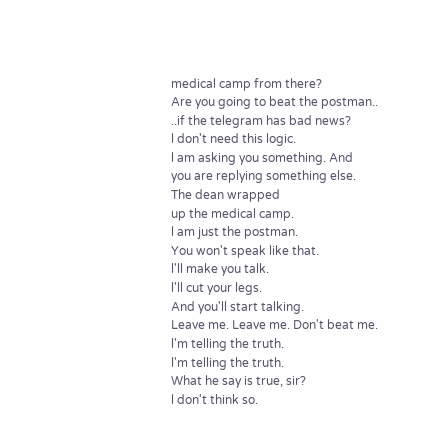medical camp from there?
Are you going to beat the postman..
..if the telegram has bad news?
l don't need this logic.
l am asking you something. And
you are replying something else.
The dean wrapped
up the medical camp.
l am just the postman.
You won't speak like that.
l'll make you talk.
l'll cut your legs.
And you'll start talking.
Leave me. Leave me. Don't beat me.
l'm telling the truth.
l'm telling the truth.
What he say is true, sir?
l don't think so.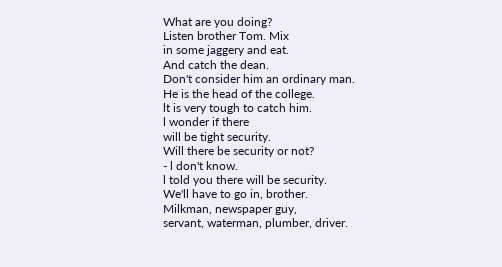What are you doing?
Listen brother Tom. Mix
in some jaggery and eat.
And catch the dean.
Don't consider him an ordinary man.
He is the head of the college.
lt is very tough to catch him.
l wonder if there
will be tight security.
Will there be security or not?
- l don't know.
l told you there will be security.
We'll have to go in, brother.
Milkman, newspaper guy,
servant, waterman, plumber, driver.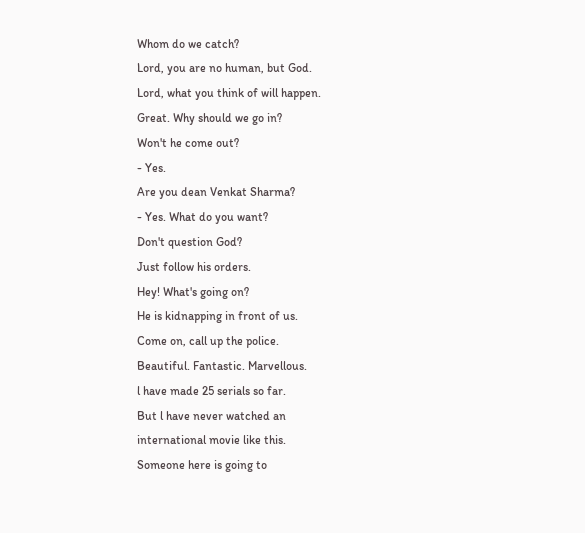Whom do we catch?
Lord, you are no human, but God.
Lord, what you think of will happen.
Great. Why should we go in?
Won't he come out?
- Yes.
Are you dean Venkat Sharma?
- Yes. What do you want?
Don't question God?
Just follow his orders.
Hey! What's going on?
He is kidnapping in front of us.
Come on, call up the police.
Beautiful. Fantastic. Marvellous.
l have made 25 serials so far.
But l have never watched an
international movie like this.
Someone here is going to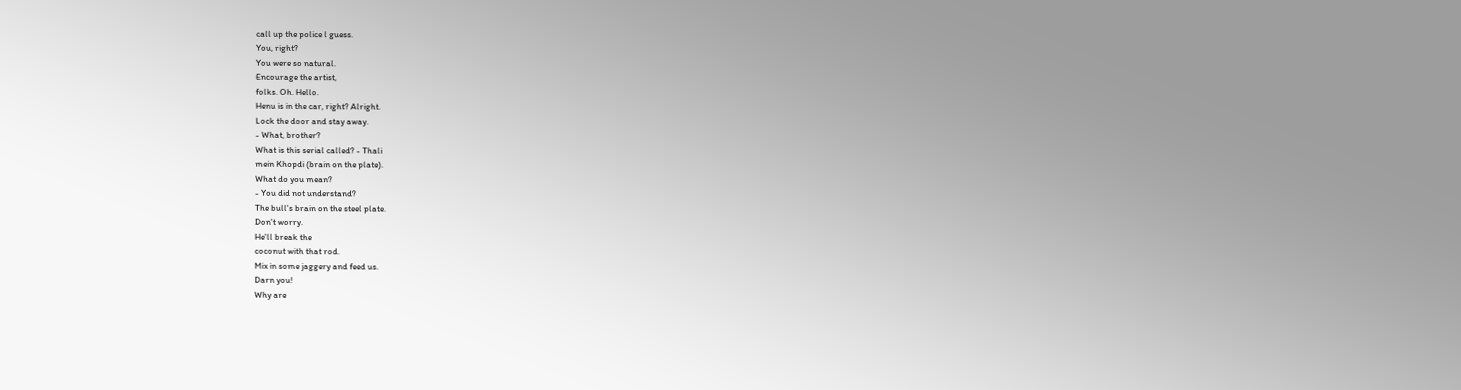call up the police l guess.
You, right?
You were so natural.
Encourage the artist,
folks. Oh. Hello.
Henu is in the car, right? Alright.
Lock the door and stay away.
- What, brother?
What is this serial called? - Thali
mein Khopdi (brain on the plate).
What do you mean?
- You did not understand?
The bull's brain on the steel plate.
Don't worry.
He'll break the
coconut with that rod.
Mix in some jaggery and feed us.
Darn you!
Why are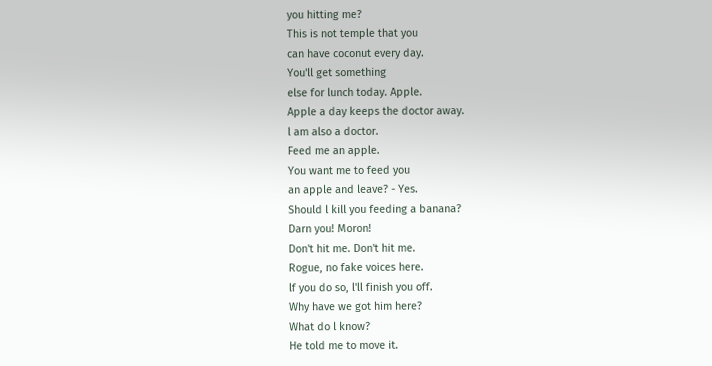you hitting me?
This is not temple that you
can have coconut every day.
You'll get something
else for lunch today. Apple.
Apple a day keeps the doctor away.
l am also a doctor.
Feed me an apple.
You want me to feed you
an apple and leave? - Yes.
Should l kill you feeding a banana?
Darn you! Moron!
Don't hit me. Don't hit me.
Rogue, no fake voices here.
lf you do so, l'll finish you off.
Why have we got him here?
What do l know?
He told me to move it.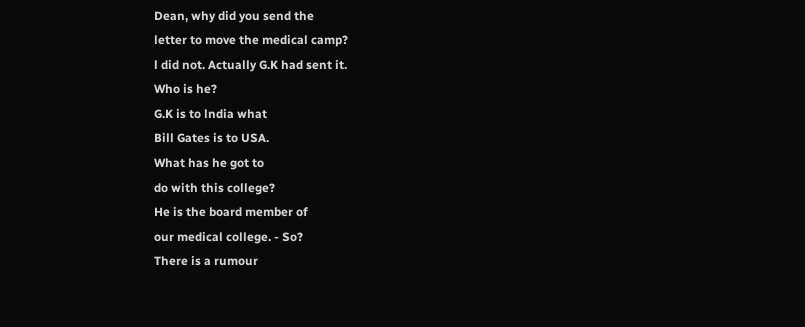Dean, why did you send the
letter to move the medical camp?
l did not. Actually G.K had sent it.
Who is he?
G.K is to lndia what
Bill Gates is to USA.
What has he got to
do with this college?
He is the board member of
our medical college. - So?
There is a rumour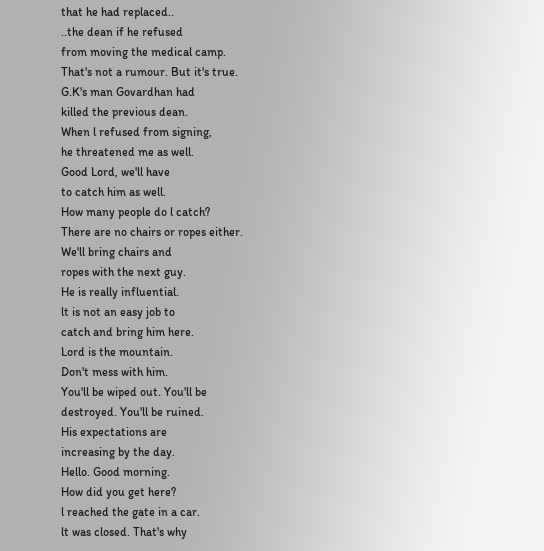that he had replaced..
..the dean if he refused
from moving the medical camp.
That's not a rumour. But it's true.
G.K's man Govardhan had
killed the previous dean.
When l refused from signing,
he threatened me as well.
Good Lord, we'll have
to catch him as well.
How many people do l catch?
There are no chairs or ropes either.
We'll bring chairs and
ropes with the next guy.
He is really influential.
lt is not an easy job to
catch and bring him here.
Lord is the mountain.
Don't mess with him.
You'll be wiped out. You'll be
destroyed. You'll be ruined.
His expectations are
increasing by the day.
Hello. Good morning.
How did you get here?
l reached the gate in a car.
lt was closed. That's why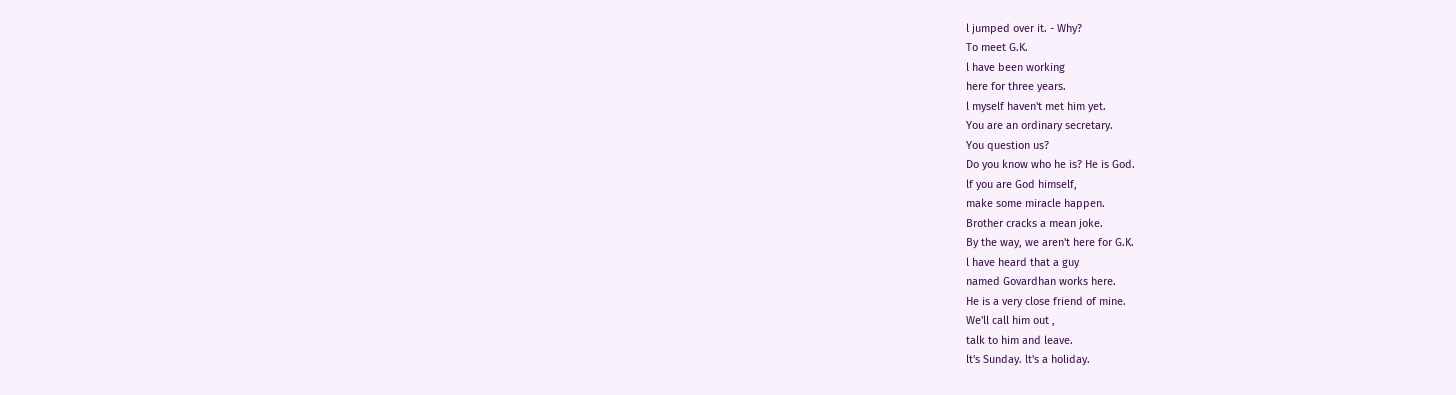l jumped over it. - Why?
To meet G.K.
l have been working
here for three years.
l myself haven't met him yet.
You are an ordinary secretary.
You question us?
Do you know who he is? He is God.
lf you are God himself,
make some miracle happen.
Brother cracks a mean joke.
By the way, we aren't here for G.K.
l have heard that a guy
named Govardhan works here.
He is a very close friend of mine.
We'll call him out ,
talk to him and leave.
lt's Sunday. lt's a holiday.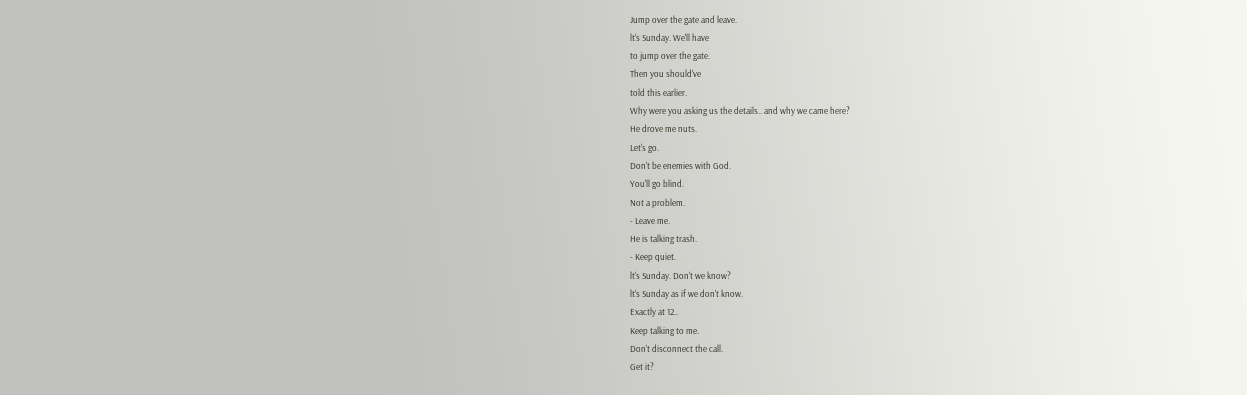Jump over the gate and leave.
lt's Sunday. We'll have
to jump over the gate.
Then you should've
told this earlier.
Why were you asking us the details.. and why we came here?
He drove me nuts.
Let's go.
Don't be enemies with God.
You'll go blind.
Not a problem.
- Leave me.
He is talking trash.
- Keep quiet.
lt's Sunday. Don't we know?
lt's Sunday as if we don't know.
Exactly at 12..
Keep talking to me.
Don't disconnect the call.
Get it?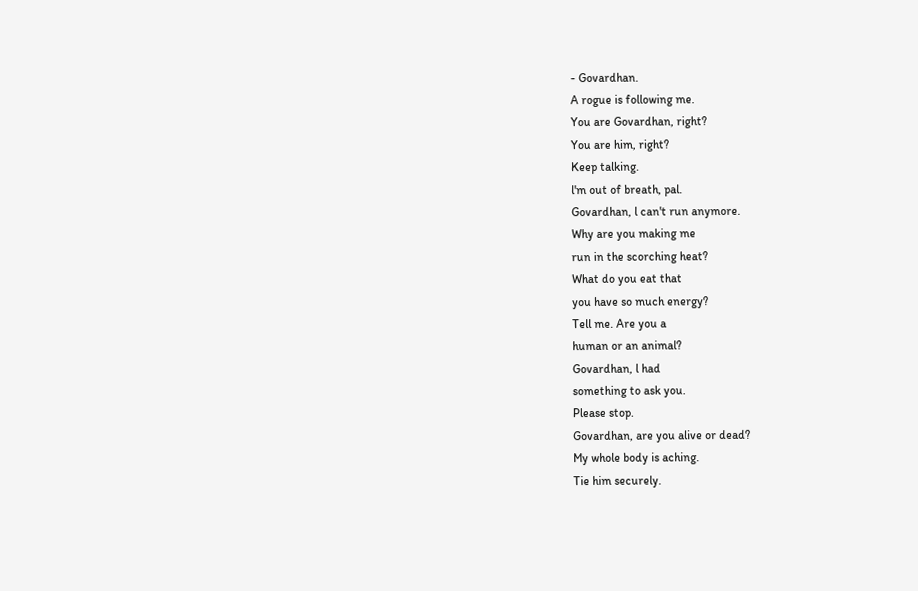- Govardhan.
A rogue is following me.
You are Govardhan, right?
You are him, right?
Keep talking.
l'm out of breath, pal.
Govardhan, l can't run anymore.
Why are you making me
run in the scorching heat?
What do you eat that
you have so much energy?
Tell me. Are you a
human or an animal?
Govardhan, l had
something to ask you.
Please stop.
Govardhan, are you alive or dead?
My whole body is aching.
Tie him securely.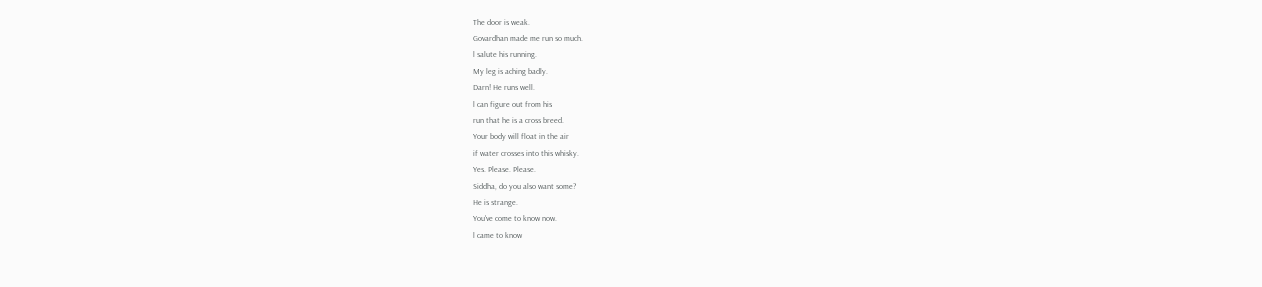The door is weak.
Govardhan made me run so much.
l salute his running.
My leg is aching badly.
Darn! He runs well.
l can figure out from his
run that he is a cross breed.
Your body will float in the air
if water crosses into this whisky.
Yes. Please. Please.
Siddha, do you also want some?
He is strange.
You've come to know now.
l came to know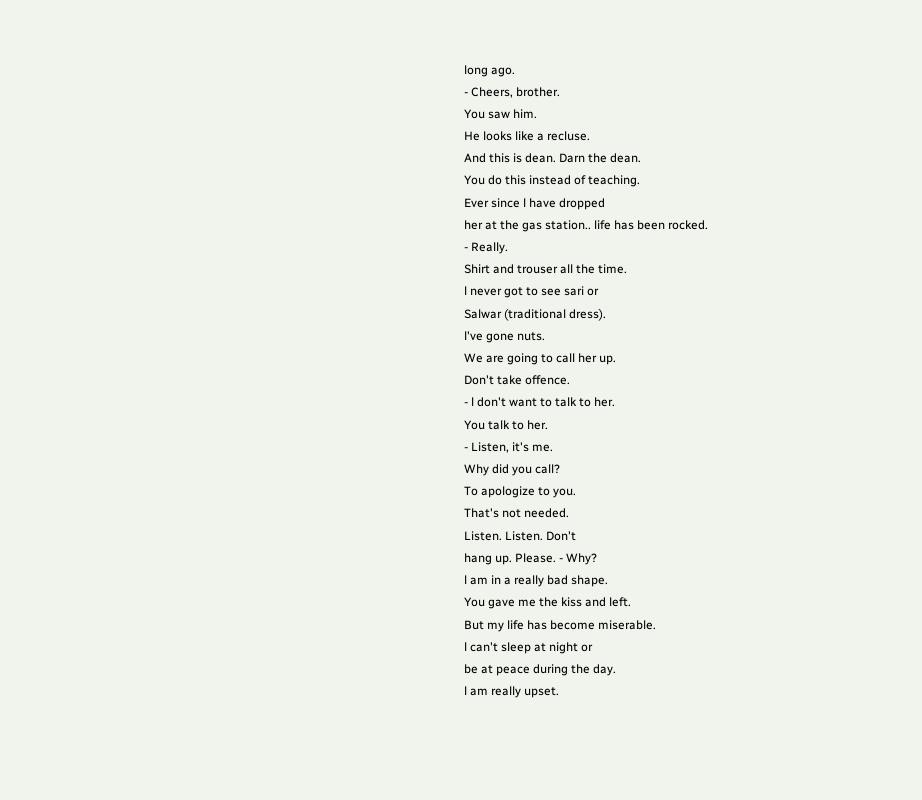long ago.
- Cheers, brother.
You saw him.
He looks like a recluse.
And this is dean. Darn the dean.
You do this instead of teaching.
Ever since l have dropped
her at the gas station.. life has been rocked.
- Really.
Shirt and trouser all the time.
l never got to see sari or
Salwar (traditional dress).
l've gone nuts.
We are going to call her up.
Don't take offence.
- l don't want to talk to her.
You talk to her.
- Listen, it's me.
Why did you call?
To apologize to you.
That's not needed.
Listen. Listen. Don't
hang up. Please. - Why?
l am in a really bad shape.
You gave me the kiss and left.
But my life has become miserable.
l can't sleep at night or
be at peace during the day.
l am really upset.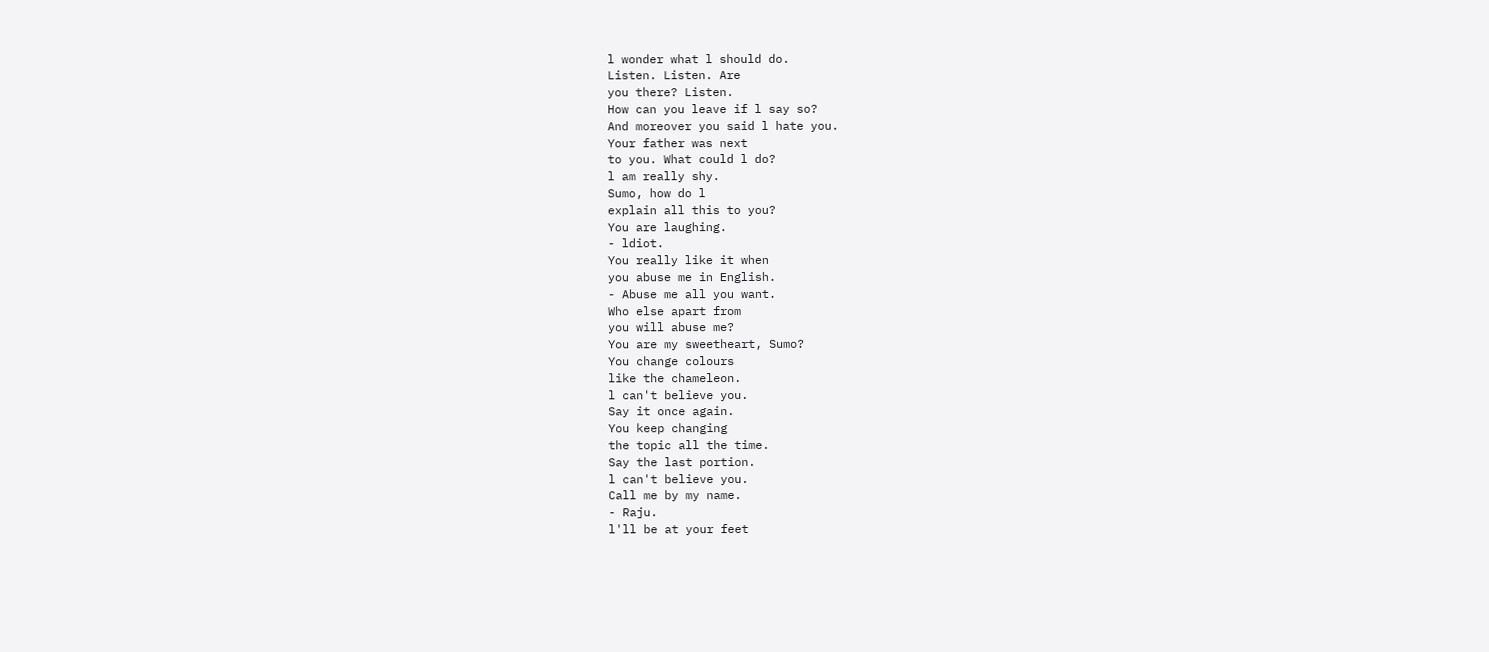l wonder what l should do.
Listen. Listen. Are
you there? Listen.
How can you leave if l say so?
And moreover you said l hate you.
Your father was next
to you. What could l do?
l am really shy.
Sumo, how do l
explain all this to you?
You are laughing.
- ldiot.
You really like it when
you abuse me in English.
- Abuse me all you want.
Who else apart from
you will abuse me?
You are my sweetheart, Sumo?
You change colours
like the chameleon.
l can't believe you.
Say it once again.
You keep changing
the topic all the time.
Say the last portion.
l can't believe you.
Call me by my name.
- Raju.
l'll be at your feet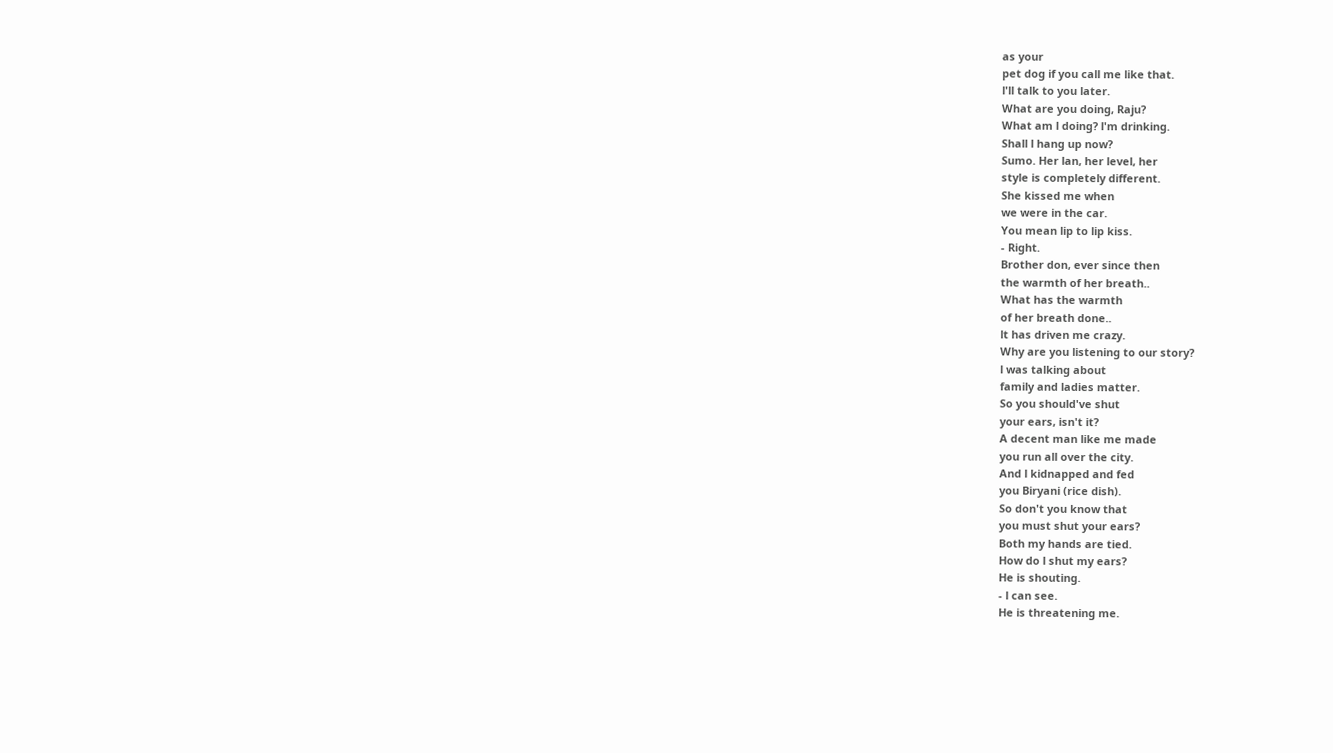as your
pet dog if you call me like that.
l'll talk to you later.
What are you doing, Raju?
What am l doing? l'm drinking.
Shall l hang up now?
Sumo. Her lan, her level, her
style is completely different.
She kissed me when
we were in the car.
You mean lip to lip kiss.
- Right.
Brother don, ever since then
the warmth of her breath..
What has the warmth
of her breath done..
lt has driven me crazy.
Why are you listening to our story?
l was talking about
family and ladies matter.
So you should've shut
your ears, isn't it?
A decent man like me made
you run all over the city.
And l kidnapped and fed
you Biryani (rice dish).
So don't you know that
you must shut your ears?
Both my hands are tied.
How do l shut my ears?
He is shouting.
- l can see.
He is threatening me.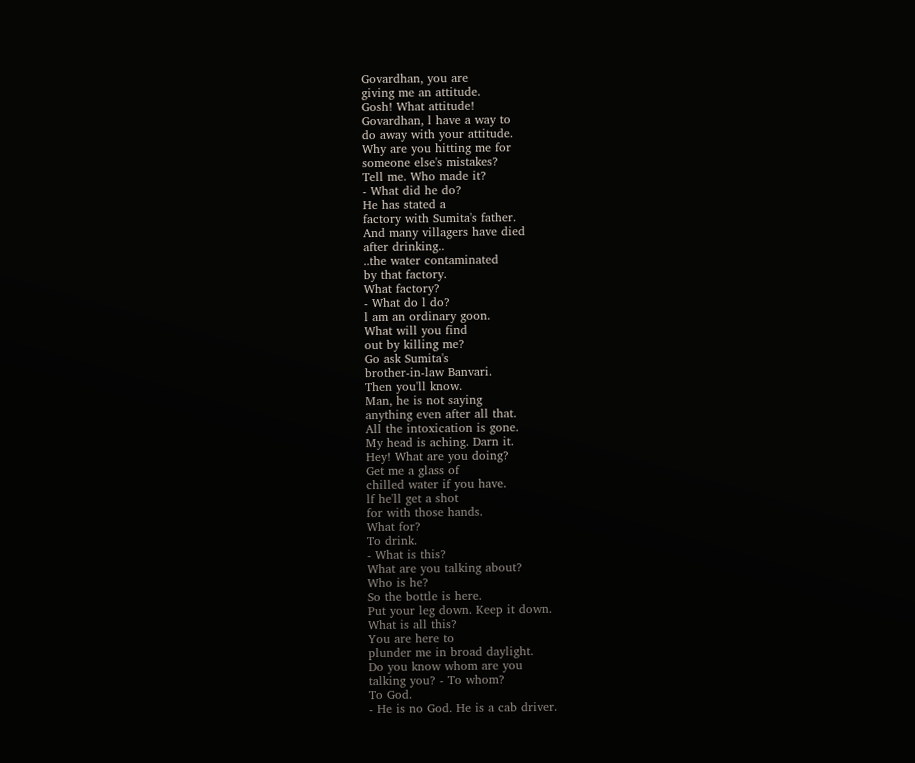Govardhan, you are
giving me an attitude.
Gosh! What attitude!
Govardhan, l have a way to
do away with your attitude.
Why are you hitting me for
someone else's mistakes?
Tell me. Who made it?
- What did he do?
He has stated a
factory with Sumita's father.
And many villagers have died
after drinking..
..the water contaminated
by that factory.
What factory?
- What do l do?
l am an ordinary goon.
What will you find
out by killing me?
Go ask Sumita's
brother-in-law Banvari.
Then you'll know.
Man, he is not saying
anything even after all that.
All the intoxication is gone.
My head is aching. Darn it.
Hey! What are you doing?
Get me a glass of
chilled water if you have.
lf he'll get a shot
for with those hands.
What for?
To drink.
- What is this?
What are you talking about?
Who is he?
So the bottle is here.
Put your leg down. Keep it down.
What is all this?
You are here to
plunder me in broad daylight.
Do you know whom are you
talking you? - To whom?
To God.
- He is no God. He is a cab driver.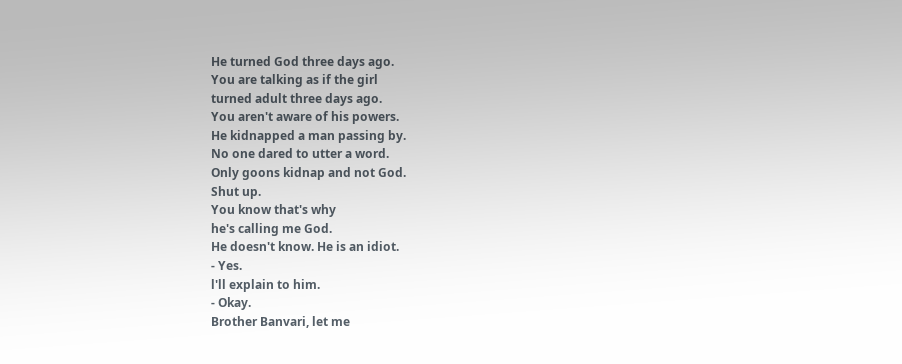He turned God three days ago.
You are talking as if the girl
turned adult three days ago.
You aren't aware of his powers.
He kidnapped a man passing by.
No one dared to utter a word.
Only goons kidnap and not God.
Shut up.
You know that's why
he's calling me God.
He doesn't know. He is an idiot.
- Yes.
l'll explain to him.
- Okay.
Brother Banvari, let me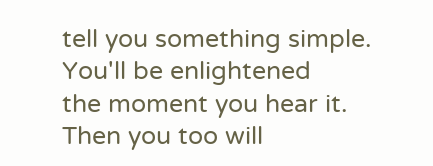tell you something simple.
You'll be enlightened
the moment you hear it.
Then you too will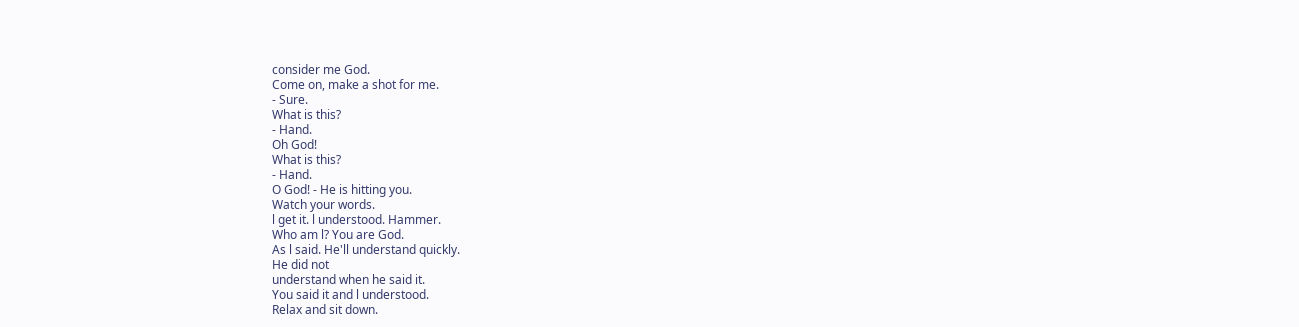consider me God.
Come on, make a shot for me.
- Sure.
What is this?
- Hand.
Oh God!
What is this?
- Hand.
O God! - He is hitting you.
Watch your words.
l get it. l understood. Hammer.
Who am l? You are God.
As l said. He'll understand quickly.
He did not
understand when he said it.
You said it and l understood.
Relax and sit down.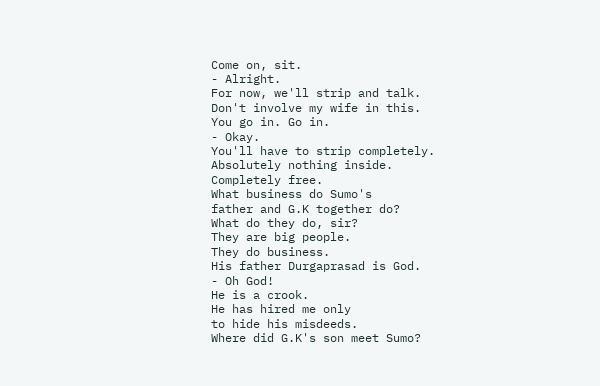Come on, sit.
- Alright.
For now, we'll strip and talk.
Don't involve my wife in this.
You go in. Go in.
- Okay.
You'll have to strip completely.
Absolutely nothing inside.
Completely free.
What business do Sumo's
father and G.K together do?
What do they do, sir?
They are big people.
They do business.
His father Durgaprasad is God.
- Oh God!
He is a crook.
He has hired me only
to hide his misdeeds.
Where did G.K's son meet Sumo?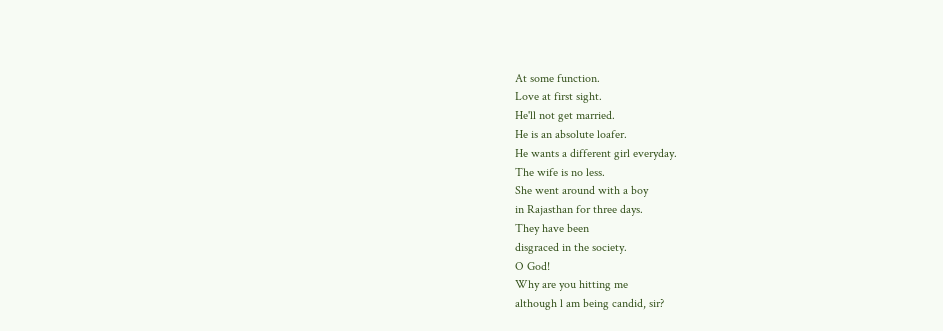At some function.
Love at first sight.
He'll not get married.
He is an absolute loafer.
He wants a different girl everyday.
The wife is no less.
She went around with a boy
in Rajasthan for three days.
They have been
disgraced in the society.
O God!
Why are you hitting me
although l am being candid, sir?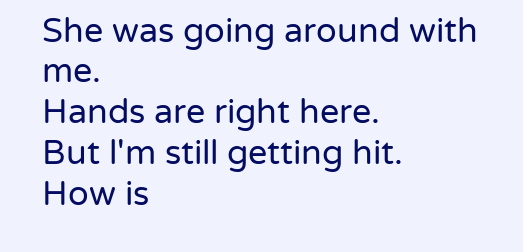She was going around with me.
Hands are right here.
But l'm still getting hit.
How is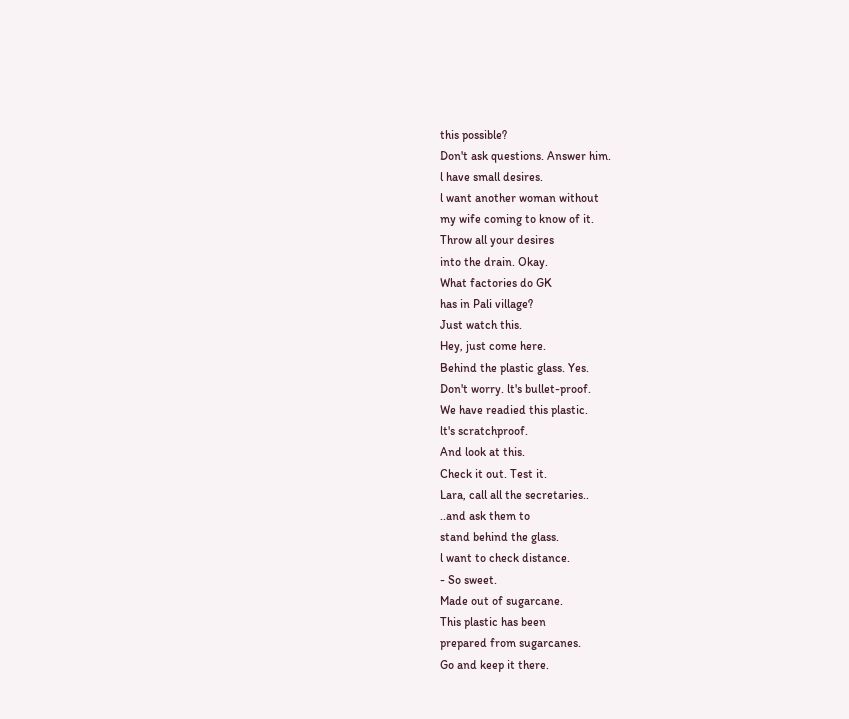this possible?
Don't ask questions. Answer him.
l have small desires.
l want another woman without
my wife coming to know of it.
Throw all your desires
into the drain. Okay.
What factories do GK
has in Pali village?
Just watch this.
Hey, just come here.
Behind the plastic glass. Yes.
Don't worry. lt's bullet-proof.
We have readied this plastic.
lt's scratchproof.
And look at this.
Check it out. Test it.
Lara, call all the secretaries..
..and ask them to
stand behind the glass.
l want to check distance.
- So sweet.
Made out of sugarcane.
This plastic has been
prepared from sugarcanes.
Go and keep it there.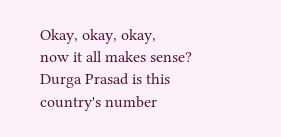Okay, okay, okay,
now it all makes sense?
Durga Prasad is this
country's number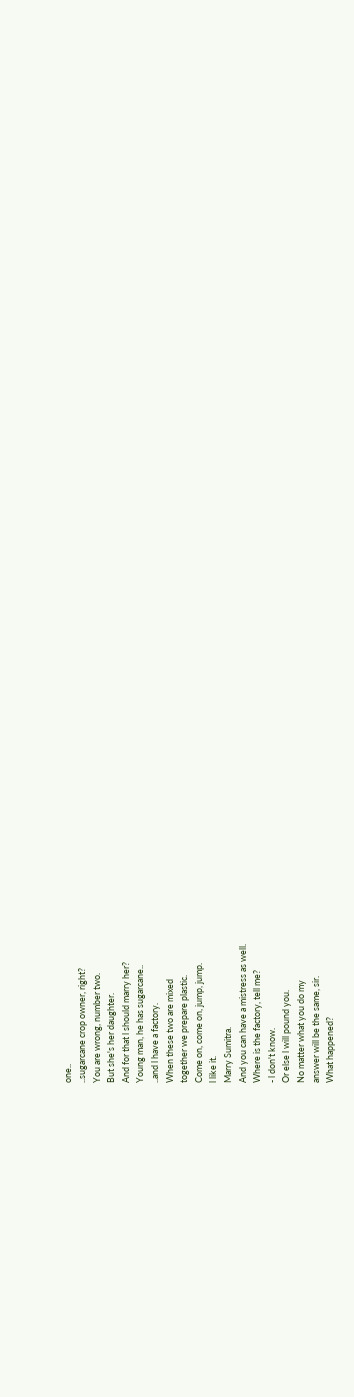one..
..sugarcane crop owner, right?
You are wrong, number two.
But she's her daughter.
And for that l should marry her?
Young man, he has sugarcane..
..and l have a factory.
When these two are mixed
together we prepare plastic.
Come on, come on, jump, jump.
l like it.
Marry Sumitra.
And you can have a mistress as well.
Where is the factory, tell me?
- l don't know.
Or else l will pound you.
No matter what you do my
answer will be the same, sir.
What happened?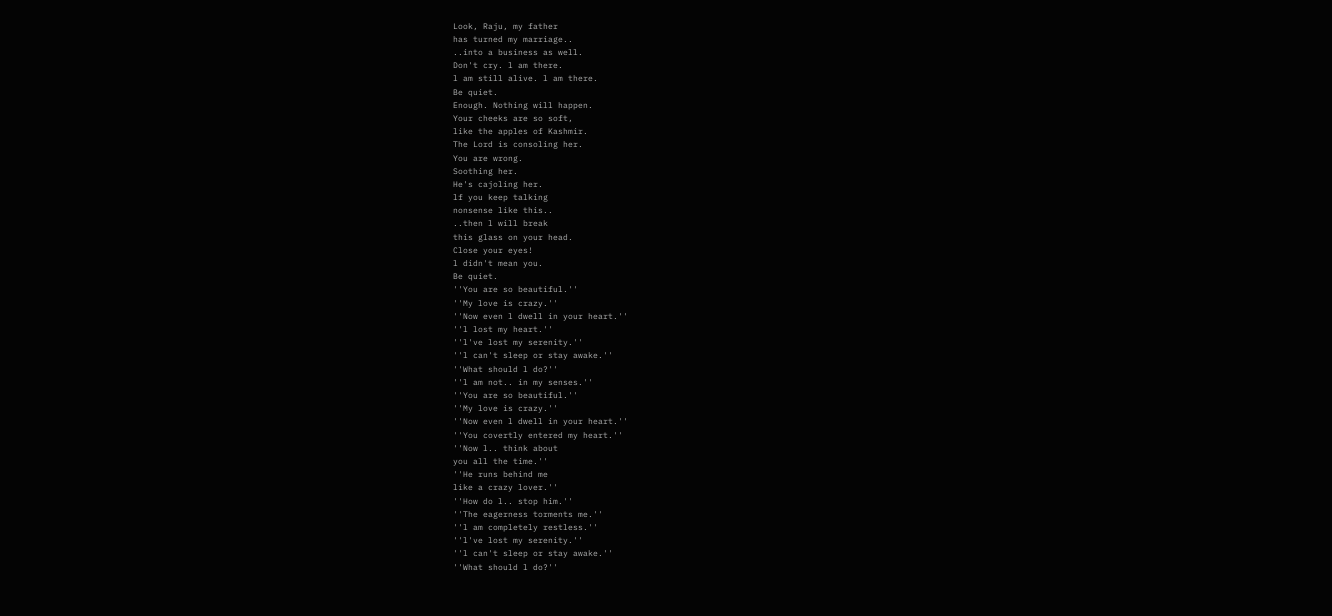Look, Raju, my father
has turned my marriage..
..into a business as well.
Don't cry. l am there.
l am still alive. l am there.
Be quiet.
Enough. Nothing will happen.
Your cheeks are so soft,
like the apples of Kashmir.
The Lord is consoling her.
You are wrong.
Soothing her.
He's cajoling her.
lf you keep talking
nonsense like this..
..then l will break
this glass on your head.
Close your eyes!
l didn't mean you.
Be quiet.
''You are so beautiful.''
''My love is crazy.''
''Now even l dwell in your heart.''
''l lost my heart.''
''l've lost my serenity.''
''l can't sleep or stay awake.''
''What should l do?''
''l am not.. in my senses.''
''You are so beautiful.''
''My love is crazy.''
''Now even l dwell in your heart.''
''You covertly entered my heart.''
''Now l.. think about
you all the time.''
''He runs behind me
like a crazy lover.''
''How do l.. stop him.''
''The eagerness torments me.''
''l am completely restless.''
''l've lost my serenity.''
''l can't sleep or stay awake.''
''What should l do?''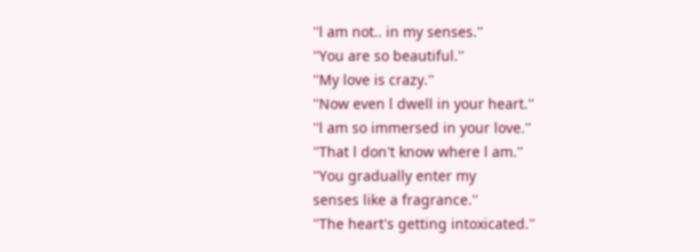''l am not.. in my senses.''
''You are so beautiful.''
''My love is crazy.''
''Now even l dwell in your heart.''
''l am so immersed in your love.''
''That l don't know where l am.''
''You gradually enter my
senses like a fragrance.''
''The heart's getting intoxicated.''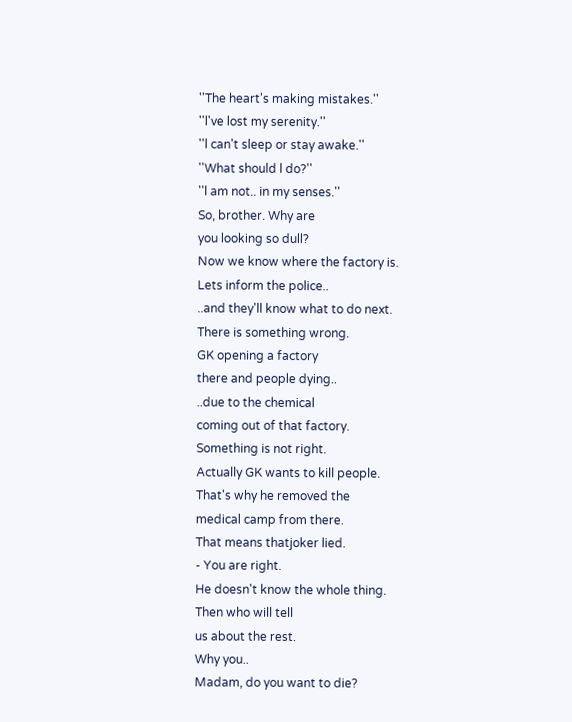''The heart's making mistakes.''
''l've lost my serenity.''
''l can't sleep or stay awake.''
''What should l do?''
''l am not.. in my senses.''
So, brother. Why are
you looking so dull?
Now we know where the factory is.
Lets inform the police..
..and they'll know what to do next.
There is something wrong.
GK opening a factory
there and people dying..
..due to the chemical
coming out of that factory.
Something is not right.
Actually GK wants to kill people.
That's why he removed the
medical camp from there.
That means thatjoker lied.
- You are right.
He doesn't know the whole thing.
Then who will tell
us about the rest.
Why you..
Madam, do you want to die?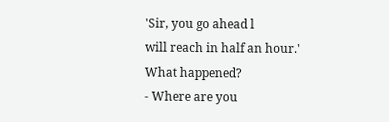'Sir, you go ahead l
will reach in half an hour.'
What happened?
- Where are you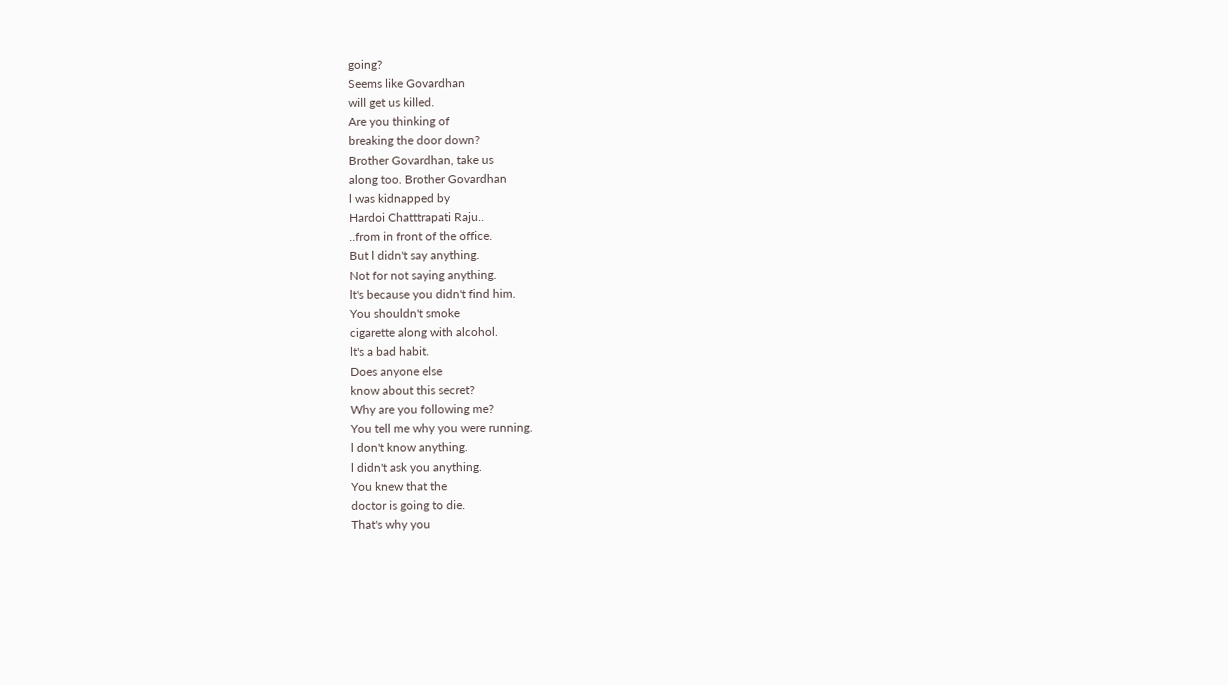going?
Seems like Govardhan
will get us killed.
Are you thinking of
breaking the door down?
Brother Govardhan, take us
along too. Brother Govardhan
l was kidnapped by
Hardoi Chatttrapati Raju..
..from in front of the office.
But l didn't say anything.
Not for not saying anything.
lt's because you didn't find him.
You shouldn't smoke
cigarette along with alcohol.
lt's a bad habit.
Does anyone else
know about this secret?
Why are you following me?
You tell me why you were running.
l don't know anything.
l didn't ask you anything.
You knew that the
doctor is going to die.
That's why you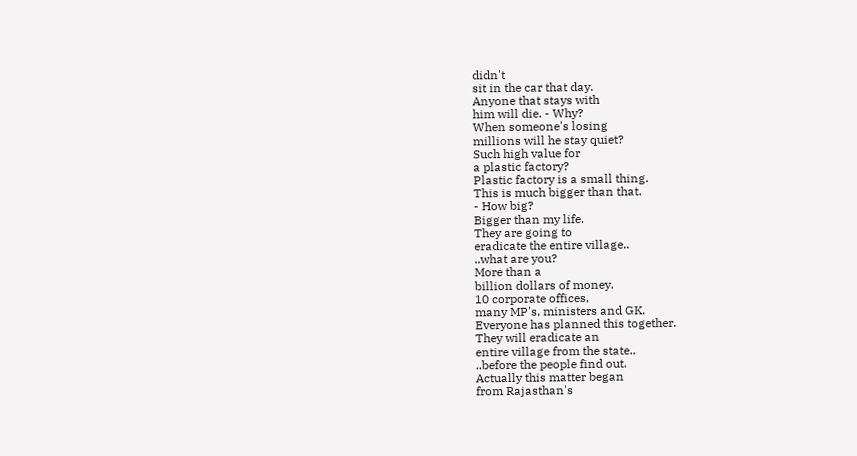didn't
sit in the car that day.
Anyone that stays with
him will die. - Why?
When someone's losing
millions will he stay quiet?
Such high value for
a plastic factory?
Plastic factory is a small thing.
This is much bigger than that.
- How big?
Bigger than my life.
They are going to
eradicate the entire village..
..what are you?
More than a
billion dollars of money.
10 corporate offices,
many MP's, ministers and GK.
Everyone has planned this together.
They will eradicate an
entire village from the state..
..before the people find out.
Actually this matter began
from Rajasthan's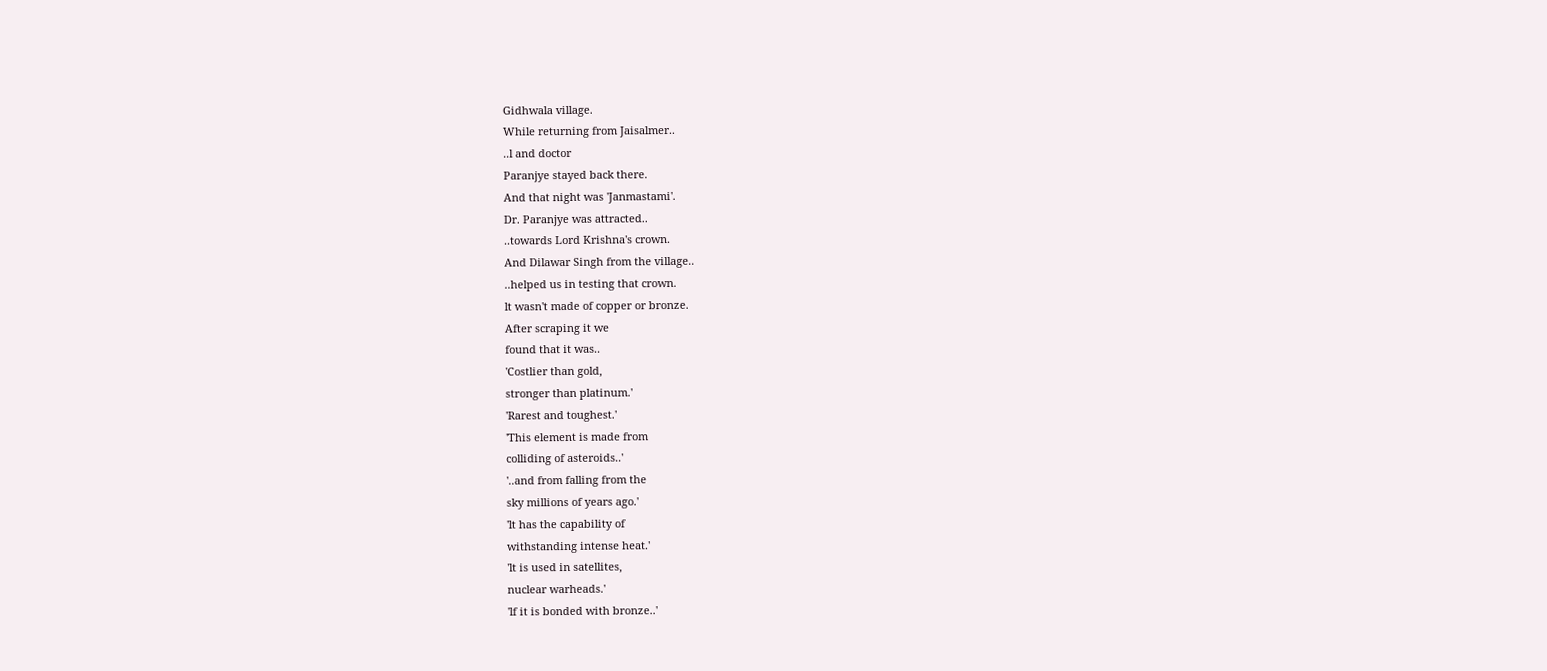Gidhwala village.
While returning from Jaisalmer..
..l and doctor
Paranjye stayed back there.
And that night was 'Janmastami'.
Dr. Paranjye was attracted..
..towards Lord Krishna's crown.
And Dilawar Singh from the village..
..helped us in testing that crown.
lt wasn't made of copper or bronze.
After scraping it we
found that it was..
'Costlier than gold,
stronger than platinum.'
'Rarest and toughest.'
'This element is made from
colliding of asteroids..'
'..and from falling from the
sky millions of years ago.'
'lt has the capability of
withstanding intense heat.'
'lt is used in satellites,
nuclear warheads.'
'lf it is bonded with bronze..'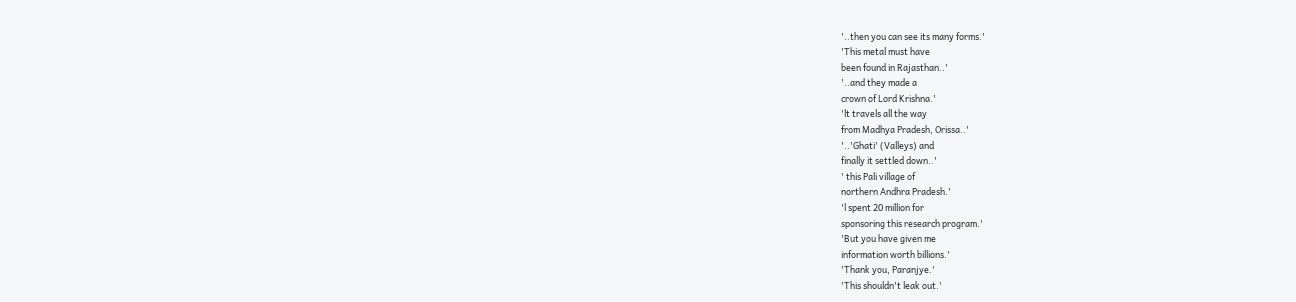'..then you can see its many forms.'
'This metal must have
been found in Rajasthan..'
'..and they made a
crown of Lord Krishna.'
'lt travels all the way
from Madhya Pradesh, Orissa..'
'..'Ghati' (Valleys) and
finally it settled down..'
' this Pali village of
northern Andhra Pradesh.'
'l spent 20 million for
sponsoring this research program.'
'But you have given me
information worth billions.'
'Thank you, Paranjye.'
'This shouldn't leak out.'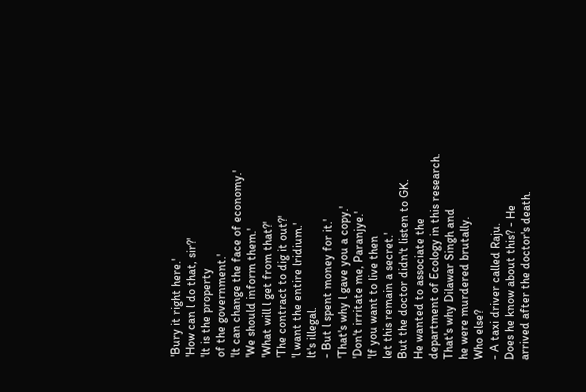'Bury it right here.'
'How can l do that, sir?'
'lt is the property
of the government.'
'lt can change the face of economy.'
'We should inform them.'
'What will l get from that?'
'The contract to dig it out?'
'l want the entire lridium.'
lt's illegal.
- But l spent money for it.'
'That's why l gave you a copy.'
'Don't irritate me, Paranjye.'
'lf you want to live then
let this remain a secret.'
But the doctor didn't listen to GK.
He wanted to associate the
department of Ecology in this research.
That's why Dilawar Singh and
he were murdered brutally.
Who else?
- A taxi driver called Raju.
Does he know about this? - He
arrived after the doctor's death.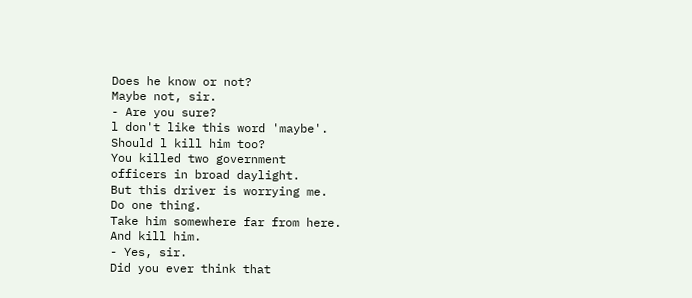Does he know or not?
Maybe not, sir.
- Are you sure?
l don't like this word 'maybe'.
Should l kill him too?
You killed two government
officers in broad daylight.
But this driver is worrying me.
Do one thing.
Take him somewhere far from here.
And kill him.
- Yes, sir.
Did you ever think that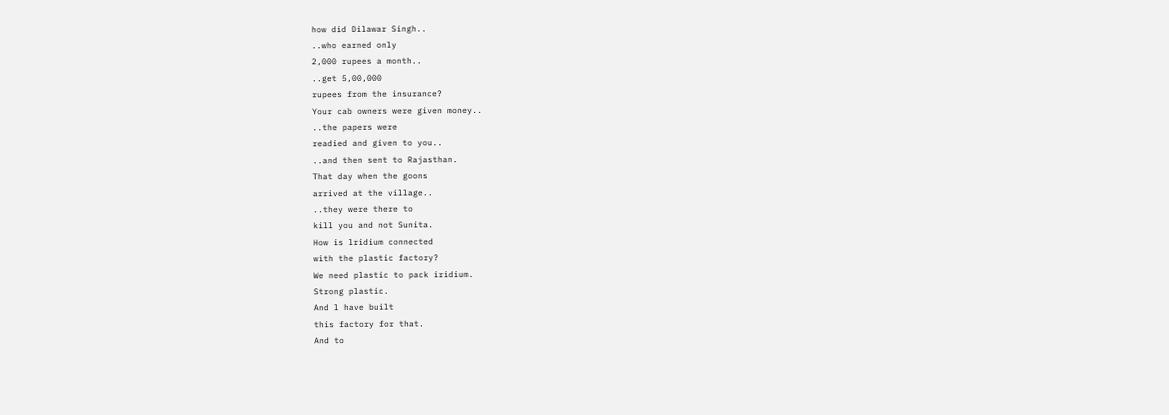how did Dilawar Singh..
..who earned only
2,000 rupees a month..
..get 5,00,000
rupees from the insurance?
Your cab owners were given money..
..the papers were
readied and given to you..
..and then sent to Rajasthan.
That day when the goons
arrived at the village..
..they were there to
kill you and not Sunita.
How is lridium connected
with the plastic factory?
We need plastic to pack iridium.
Strong plastic.
And l have built
this factory for that.
And to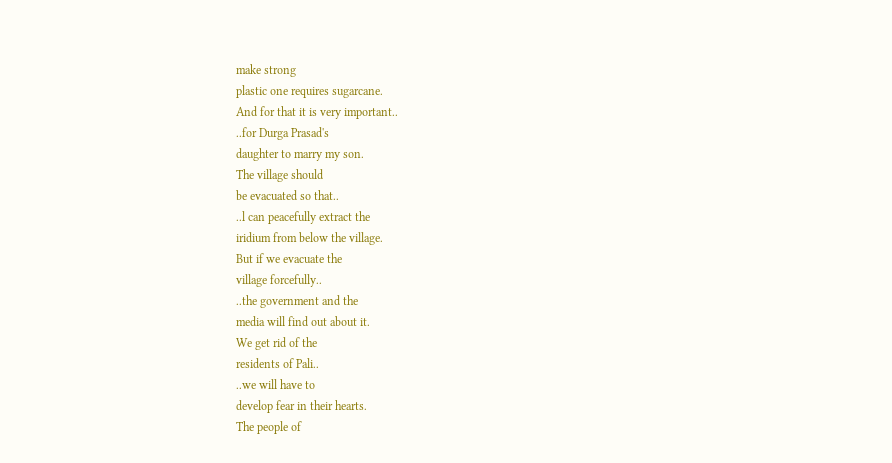make strong
plastic one requires sugarcane.
And for that it is very important..
..for Durga Prasad's
daughter to marry my son.
The village should
be evacuated so that..
..l can peacefully extract the
iridium from below the village.
But if we evacuate the
village forcefully..
..the government and the
media will find out about it.
We get rid of the
residents of Pali..
..we will have to
develop fear in their hearts.
The people of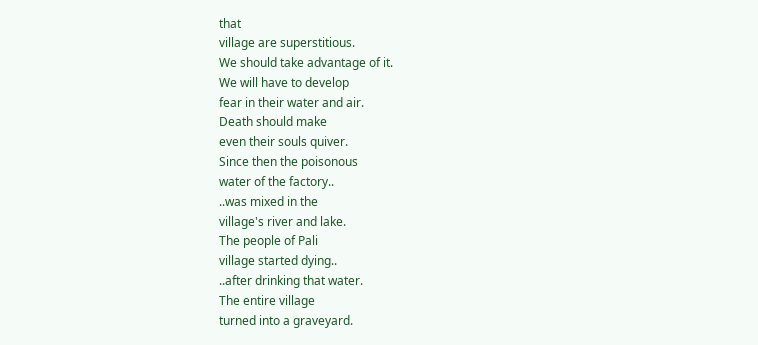that
village are superstitious.
We should take advantage of it.
We will have to develop
fear in their water and air.
Death should make
even their souls quiver.
Since then the poisonous
water of the factory..
..was mixed in the
village's river and lake.
The people of Pali
village started dying..
..after drinking that water.
The entire village
turned into a graveyard.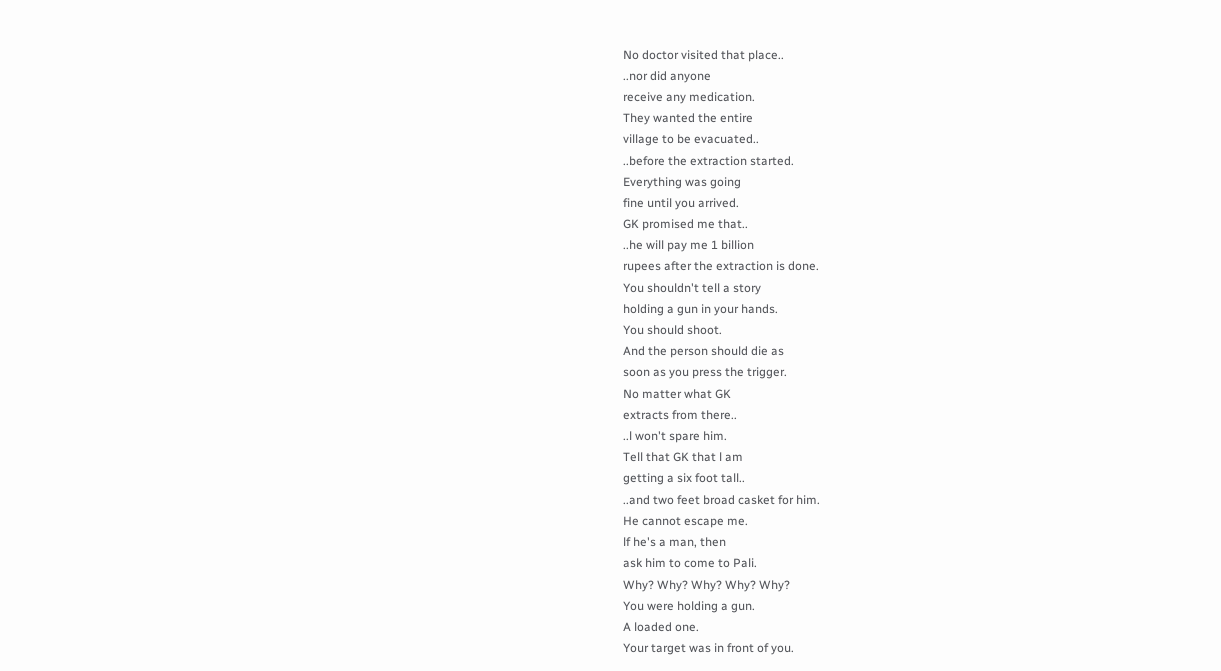No doctor visited that place..
..nor did anyone
receive any medication.
They wanted the entire
village to be evacuated..
..before the extraction started.
Everything was going
fine until you arrived.
GK promised me that..
..he will pay me 1 billion
rupees after the extraction is done.
You shouldn't tell a story
holding a gun in your hands.
You should shoot.
And the person should die as
soon as you press the trigger.
No matter what GK
extracts from there..
..l won't spare him.
Tell that GK that l am
getting a six foot tall..
..and two feet broad casket for him.
He cannot escape me.
lf he's a man, then
ask him to come to Pali.
Why? Why? Why? Why? Why?
You were holding a gun.
A loaded one.
Your target was in front of you.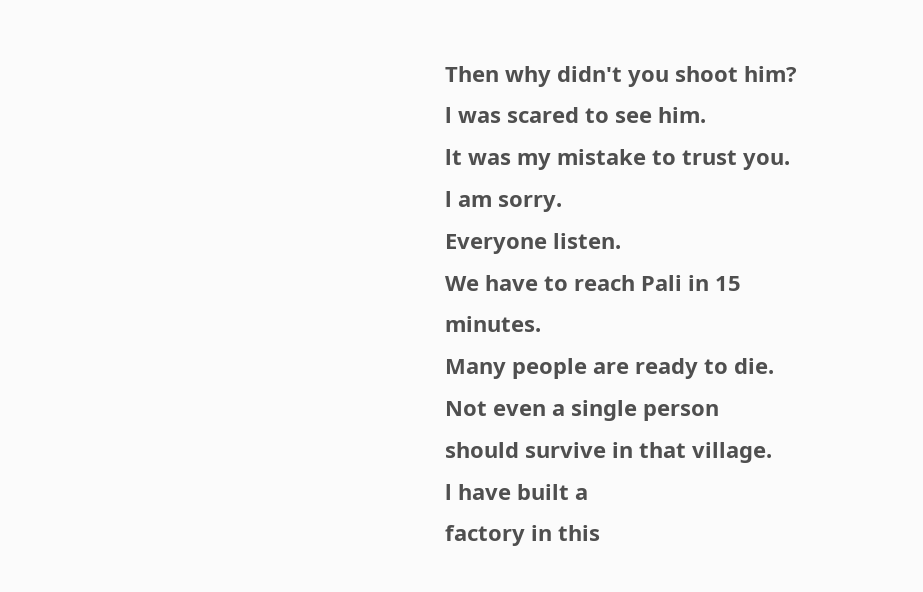Then why didn't you shoot him?
l was scared to see him.
lt was my mistake to trust you.
l am sorry.
Everyone listen.
We have to reach Pali in 15 minutes.
Many people are ready to die.
Not even a single person
should survive in that village.
l have built a
factory in this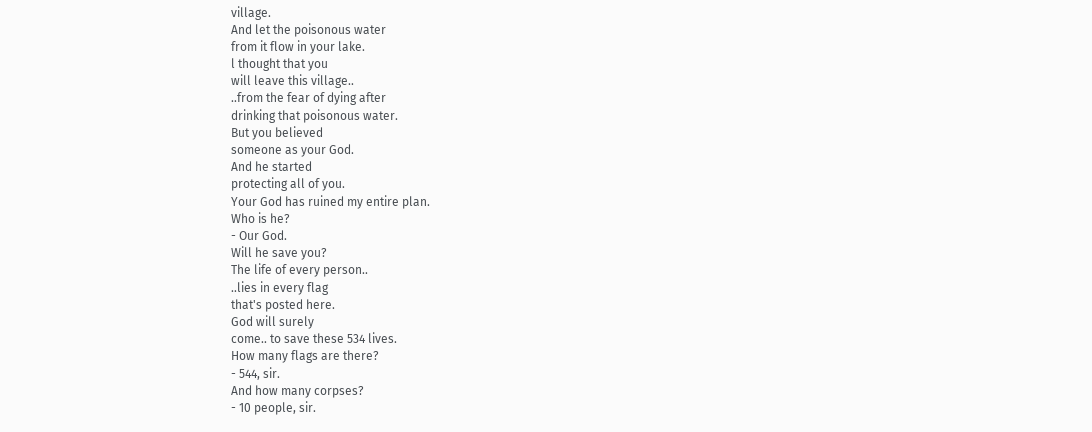village.
And let the poisonous water
from it flow in your lake.
l thought that you
will leave this village..
..from the fear of dying after
drinking that poisonous water.
But you believed
someone as your God.
And he started
protecting all of you.
Your God has ruined my entire plan.
Who is he?
- Our God.
Will he save you?
The life of every person..
..lies in every flag
that's posted here.
God will surely
come.. to save these 534 lives.
How many flags are there?
- 544, sir.
And how many corpses?
- 10 people, sir.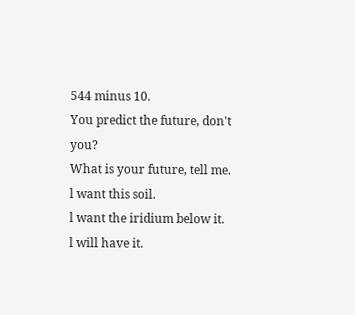544 minus 10.
You predict the future, don't you?
What is your future, tell me.
l want this soil.
l want the iridium below it.
l will have it.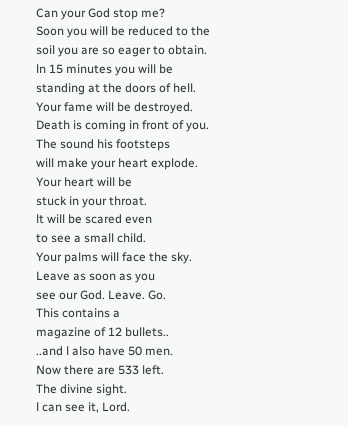Can your God stop me?
Soon you will be reduced to the
soil you are so eager to obtain.
ln 15 minutes you will be
standing at the doors of hell.
Your fame will be destroyed.
Death is coming in front of you.
The sound his footsteps
will make your heart explode.
Your heart will be
stuck in your throat.
lt will be scared even
to see a small child.
Your palms will face the sky.
Leave as soon as you
see our God. Leave. Go.
This contains a
magazine of 12 bullets..
..and l also have 50 men.
Now there are 533 left.
The divine sight.
l can see it, Lord.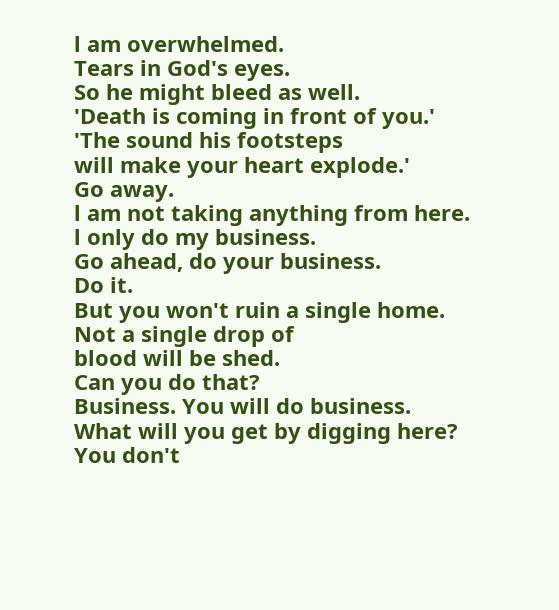l am overwhelmed.
Tears in God's eyes.
So he might bleed as well.
'Death is coming in front of you.'
'The sound his footsteps
will make your heart explode.'
Go away.
l am not taking anything from here.
l only do my business.
Go ahead, do your business.
Do it.
But you won't ruin a single home.
Not a single drop of
blood will be shed.
Can you do that?
Business. You will do business.
What will you get by digging here?
You don't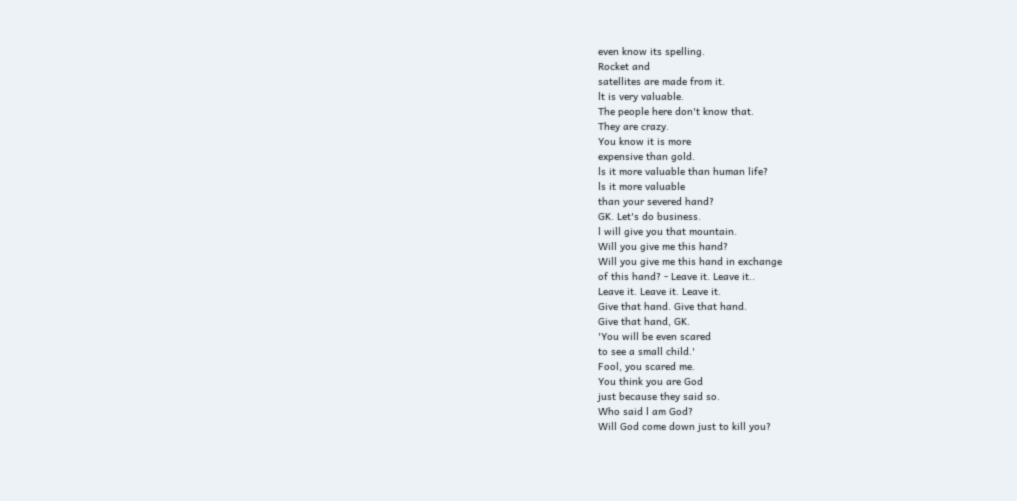even know its spelling.
Rocket and
satellites are made from it.
lt is very valuable.
The people here don't know that.
They are crazy.
You know it is more
expensive than gold.
ls it more valuable than human life?
ls it more valuable
than your severed hand?
GK. Let's do business.
l will give you that mountain.
Will you give me this hand?
Will you give me this hand in exchange
of this hand? - Leave it. Leave it..
Leave it. Leave it. Leave it.
Give that hand. Give that hand.
Give that hand, GK.
'You will be even scared
to see a small child.'
Fool, you scared me.
You think you are God
just because they said so.
Who said l am God?
Will God come down just to kill you?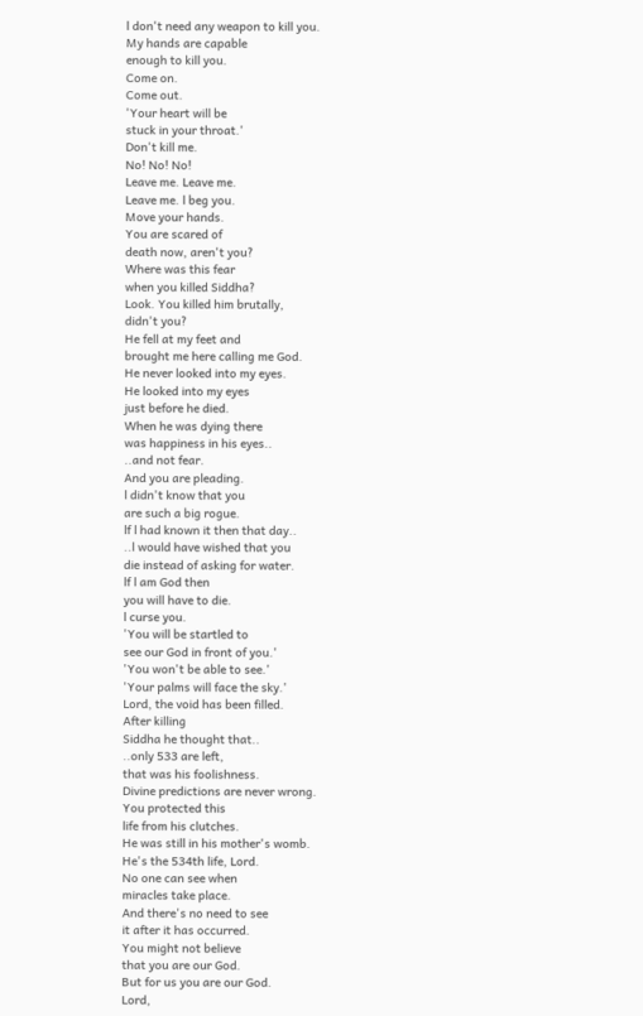l don't need any weapon to kill you.
My hands are capable
enough to kill you.
Come on.
Come out.
'Your heart will be
stuck in your throat.'
Don't kill me.
No! No! No!
Leave me. Leave me.
Leave me. l beg you.
Move your hands.
You are scared of
death now, aren't you?
Where was this fear
when you killed Siddha?
Look. You killed him brutally,
didn't you?
He fell at my feet and
brought me here calling me God.
He never looked into my eyes.
He looked into my eyes
just before he died.
When he was dying there
was happiness in his eyes..
..and not fear.
And you are pleading.
l didn't know that you
are such a big rogue.
lf l had known it then that day..
..l would have wished that you
die instead of asking for water.
lf l am God then
you will have to die.
l curse you.
'You will be startled to
see our God in front of you.'
'You won't be able to see.'
'Your palms will face the sky.'
Lord, the void has been filled.
After killing
Siddha he thought that..
..only 533 are left,
that was his foolishness.
Divine predictions are never wrong.
You protected this
life from his clutches.
He was still in his mother's womb.
He's the 534th life, Lord.
No one can see when
miracles take place.
And there's no need to see
it after it has occurred.
You might not believe
that you are our God.
But for us you are our God.
Lord,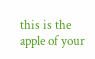this is the apple of your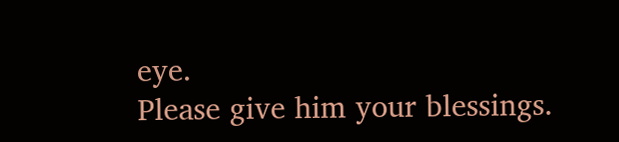eye.
Please give him your blessings.